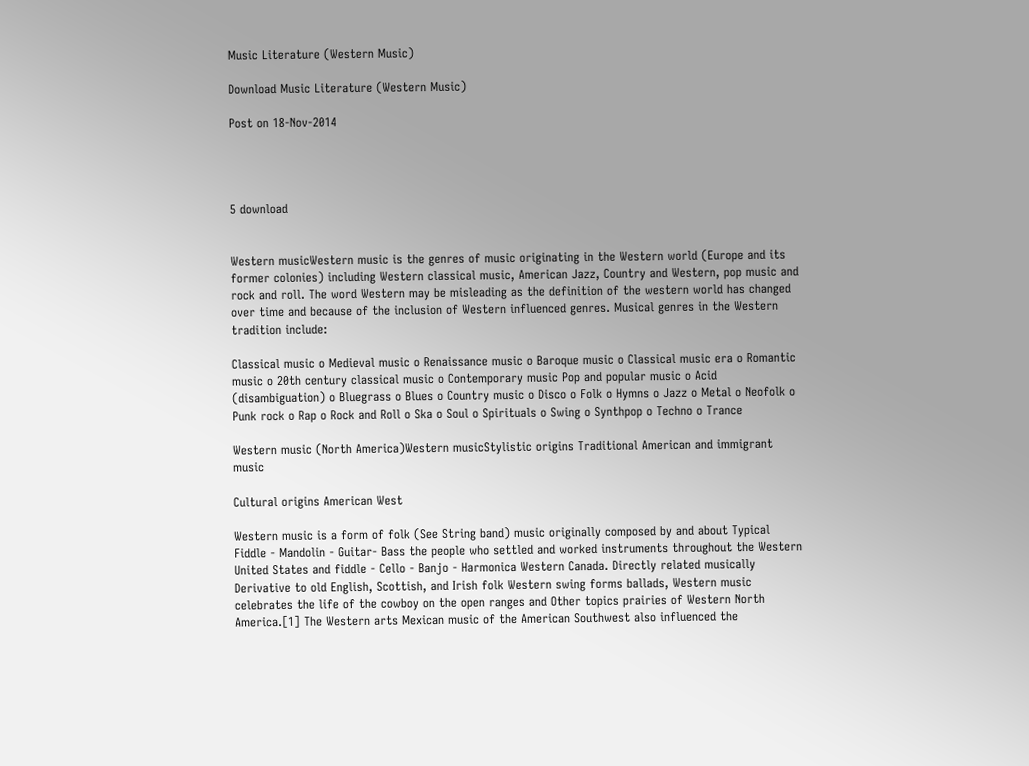Music Literature (Western Music)

Download Music Literature (Western Music)

Post on 18-Nov-2014




5 download


Western musicWestern music is the genres of music originating in the Western world (Europe and its former colonies) including Western classical music, American Jazz, Country and Western, pop music and rock and roll. The word Western may be misleading as the definition of the western world has changed over time and because of the inclusion of Western influenced genres. Musical genres in the Western tradition include:

Classical music o Medieval music o Renaissance music o Baroque music o Classical music era o Romantic music o 20th century classical music o Contemporary music Pop and popular music o Acid (disambiguation) o Bluegrass o Blues o Country music o Disco o Folk o Hymns o Jazz o Metal o Neofolk o Punk rock o Rap o Rock and Roll o Ska o Soul o Spirituals o Swing o Synthpop o Techno o Trance

Western music (North America)Western musicStylistic origins Traditional American and immigrant music

Cultural origins American West

Western music is a form of folk (See String band) music originally composed by and about Typical Fiddle - Mandolin - Guitar- Bass the people who settled and worked instruments throughout the Western United States and fiddle - Cello - Banjo - Harmonica Western Canada. Directly related musically Derivative to old English, Scottish, and Irish folk Western swing forms ballads, Western music celebrates the life of the cowboy on the open ranges and Other topics prairies of Western North America.[1] The Western arts Mexican music of the American Southwest also influenced the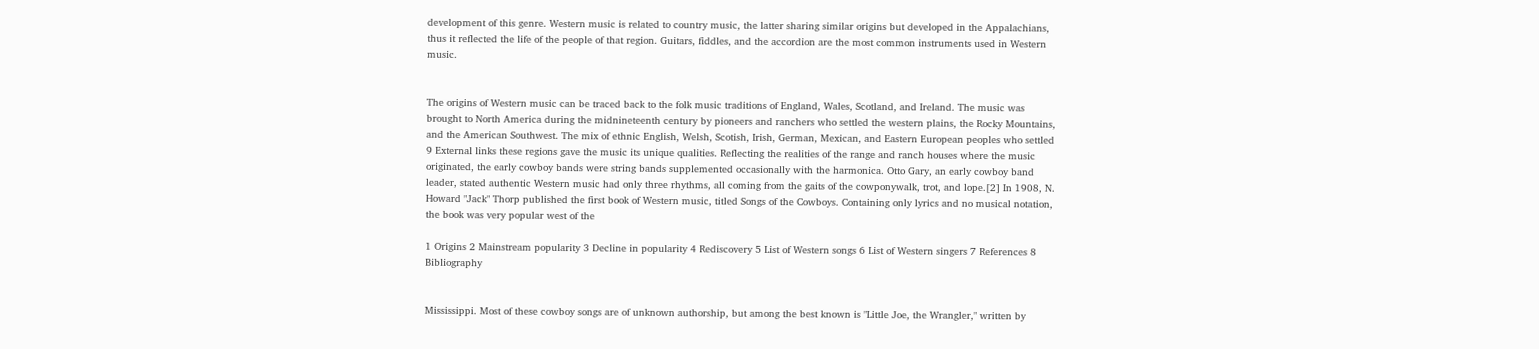development of this genre. Western music is related to country music, the latter sharing similar origins but developed in the Appalachians, thus it reflected the life of the people of that region. Guitars, fiddles, and the accordion are the most common instruments used in Western music.


The origins of Western music can be traced back to the folk music traditions of England, Wales, Scotland, and Ireland. The music was brought to North America during the midnineteenth century by pioneers and ranchers who settled the western plains, the Rocky Mountains, and the American Southwest. The mix of ethnic English, Welsh, Scotish, Irish, German, Mexican, and Eastern European peoples who settled 9 External links these regions gave the music its unique qualities. Reflecting the realities of the range and ranch houses where the music originated, the early cowboy bands were string bands supplemented occasionally with the harmonica. Otto Gary, an early cowboy band leader, stated authentic Western music had only three rhythms, all coming from the gaits of the cowponywalk, trot, and lope.[2] In 1908, N. Howard "Jack" Thorp published the first book of Western music, titled Songs of the Cowboys. Containing only lyrics and no musical notation, the book was very popular west of the

1 Origins 2 Mainstream popularity 3 Decline in popularity 4 Rediscovery 5 List of Western songs 6 List of Western singers 7 References 8 Bibliography


Mississippi. Most of these cowboy songs are of unknown authorship, but among the best known is "Little Joe, the Wrangler," written by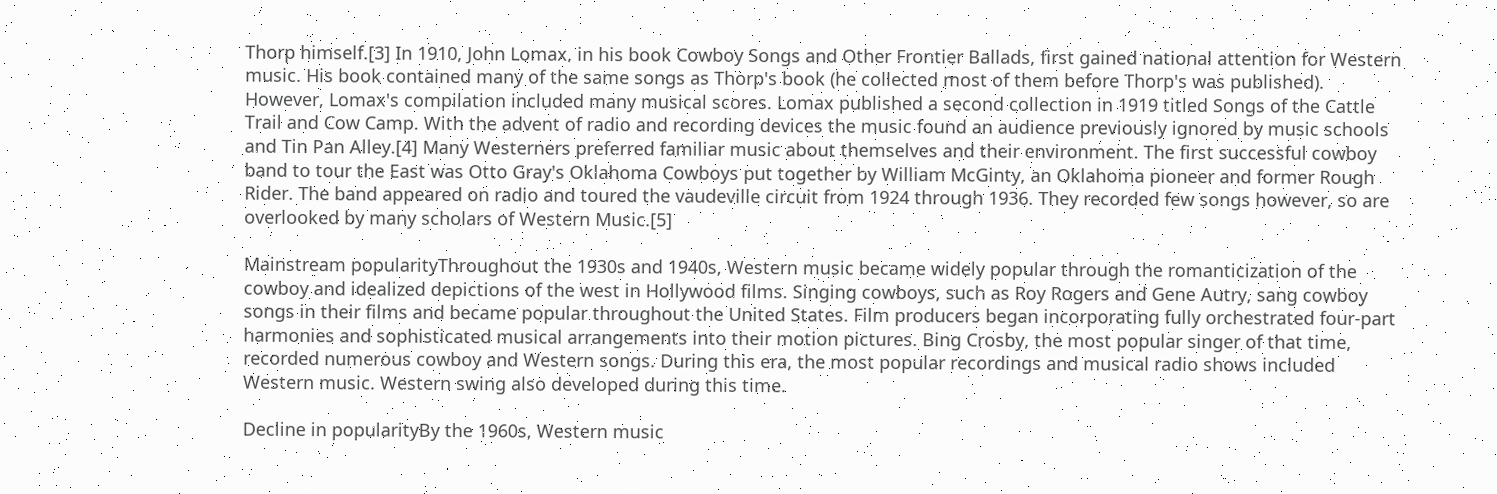Thorp himself.[3] In 1910, John Lomax, in his book Cowboy Songs and Other Frontier Ballads, first gained national attention for Western music. His book contained many of the same songs as Thorp's book (he collected most of them before Thorp's was published). However, Lomax's compilation included many musical scores. Lomax published a second collection in 1919 titled Songs of the Cattle Trail and Cow Camp. With the advent of radio and recording devices the music found an audience previously ignored by music schools and Tin Pan Alley.[4] Many Westerners preferred familiar music about themselves and their environment. The first successful cowboy band to tour the East was Otto Gray's Oklahoma Cowboys put together by William McGinty, an Oklahoma pioneer and former Rough Rider. The band appeared on radio and toured the vaudeville circuit from 1924 through 1936. They recorded few songs however, so are overlooked by many scholars of Western Music.[5]

Mainstream popularityThroughout the 1930s and 1940s, Western music became widely popular through the romanticization of the cowboy and idealized depictions of the west in Hollywood films. Singing cowboys, such as Roy Rogers and Gene Autry, sang cowboy songs in their films and became popular throughout the United States. Film producers began incorporating fully orchestrated four-part harmonies and sophisticated musical arrangements into their motion pictures. Bing Crosby, the most popular singer of that time, recorded numerous cowboy and Western songs. During this era, the most popular recordings and musical radio shows included Western music. Western swing also developed during this time.

Decline in popularityBy the 1960s, Western music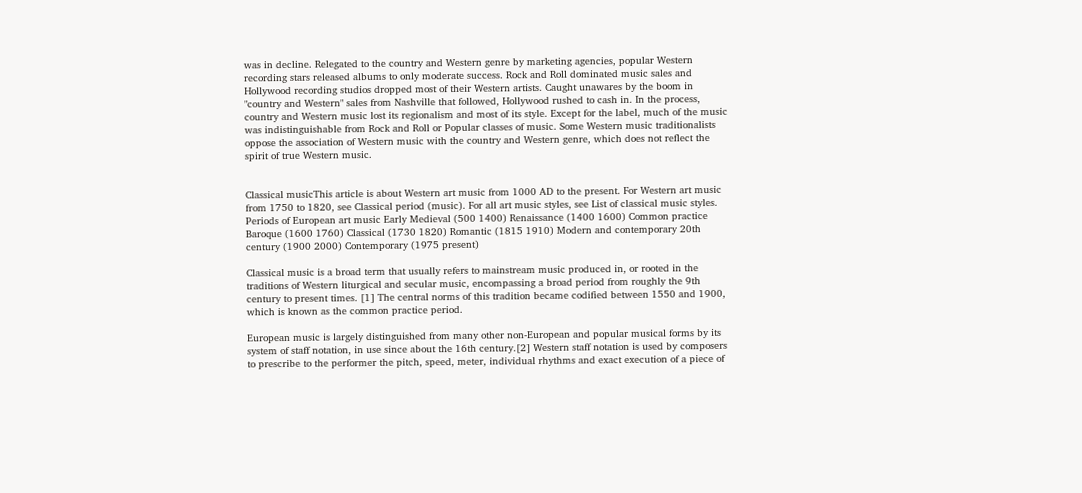was in decline. Relegated to the country and Western genre by marketing agencies, popular Western recording stars released albums to only moderate success. Rock and Roll dominated music sales and Hollywood recording studios dropped most of their Western artists. Caught unawares by the boom in "country and Western" sales from Nashville that followed, Hollywood rushed to cash in. In the process, country and Western music lost its regionalism and most of its style. Except for the label, much of the music was indistinguishable from Rock and Roll or Popular classes of music. Some Western music traditionalists oppose the association of Western music with the country and Western genre, which does not reflect the spirit of true Western music.


Classical musicThis article is about Western art music from 1000 AD to the present. For Western art music from 1750 to 1820, see Classical period (music). For all art music styles, see List of classical music styles. Periods of European art music Early Medieval (500 1400) Renaissance (1400 1600) Common practice Baroque (1600 1760) Classical (1730 1820) Romantic (1815 1910) Modern and contemporary 20th century (1900 2000) Contemporary (1975 present)

Classical music is a broad term that usually refers to mainstream music produced in, or rooted in the traditions of Western liturgical and secular music, encompassing a broad period from roughly the 9th century to present times. [1] The central norms of this tradition became codified between 1550 and 1900, which is known as the common practice period.

European music is largely distinguished from many other non-European and popular musical forms by its system of staff notation, in use since about the 16th century.[2] Western staff notation is used by composers to prescribe to the performer the pitch, speed, meter, individual rhythms and exact execution of a piece of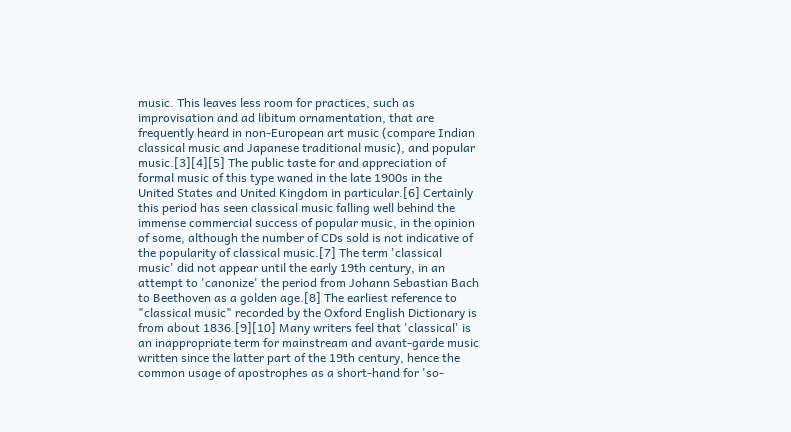music. This leaves less room for practices, such as improvisation and ad libitum ornamentation, that are frequently heard in non-European art music (compare Indian classical music and Japanese traditional music), and popular music.[3][4][5] The public taste for and appreciation of formal music of this type waned in the late 1900s in the United States and United Kingdom in particular.[6] Certainly this period has seen classical music falling well behind the immense commercial success of popular music, in the opinion of some, although the number of CDs sold is not indicative of the popularity of classical music.[7] The term 'classical music' did not appear until the early 19th century, in an attempt to 'canonize' the period from Johann Sebastian Bach to Beethoven as a golden age.[8] The earliest reference to "classical music" recorded by the Oxford English Dictionary is from about 1836.[9][10] Many writers feel that 'classical' is an inappropriate term for mainstream and avant-garde music written since the latter part of the 19th century, hence the common usage of apostrophes as a short-hand for 'so-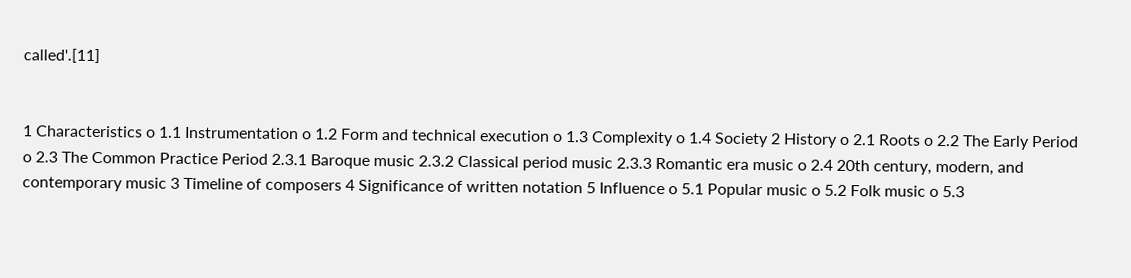called'.[11]


1 Characteristics o 1.1 Instrumentation o 1.2 Form and technical execution o 1.3 Complexity o 1.4 Society 2 History o 2.1 Roots o 2.2 The Early Period o 2.3 The Common Practice Period 2.3.1 Baroque music 2.3.2 Classical period music 2.3.3 Romantic era music o 2.4 20th century, modern, and contemporary music 3 Timeline of composers 4 Significance of written notation 5 Influence o 5.1 Popular music o 5.2 Folk music o 5.3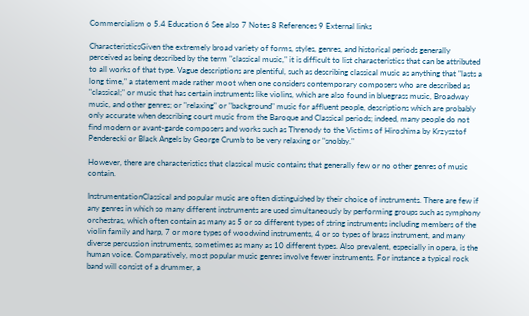Commercialism o 5.4 Education 6 See also 7 Notes 8 References 9 External links

CharacteristicsGiven the extremely broad variety of forms, styles, genres, and historical periods generally perceived as being described by the term "classical music," it is difficult to list characteristics that can be attributed to all works of that type. Vague descriptions are plentiful, such as describing classical music as anything that "lasts a long time," a statement made rather moot when one considers contemporary composers who are described as "classical;" or music that has certain instruments like violins, which are also found in bluegrass music, Broadway music, and other genres; or "relaxing" or "background" music for affluent people, descriptions which are probably only accurate when describing court music from the Baroque and Classical periods; indeed, many people do not find modern or avant-garde composers and works such as Threnody to the Victims of Hiroshima by Krzysztof Penderecki or Black Angels by George Crumb to be very relaxing or "snobby."

However, there are characteristics that classical music contains that generally few or no other genres of music contain.

InstrumentationClassical and popular music are often distinguished by their choice of instruments. There are few if any genres in which so many different instruments are used simultaneously by performing groups such as symphony orchestras, which often contain as many as 5 or so different types of string instruments including members of the violin family and harp, 7 or more types of woodwind instruments, 4 or so types of brass instrument, and many diverse percussion instruments, sometimes as many as 10 different types. Also prevalent, especially in opera, is the human voice. Comparatively, most popular music genres involve fewer instruments. For instance a typical rock band will consist of a drummer, a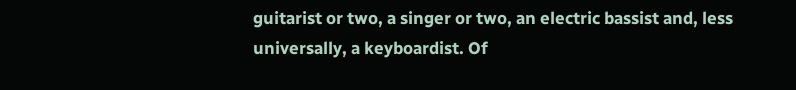guitarist or two, a singer or two, an electric bassist and, less universally, a keyboardist. Of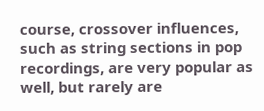course, crossover influences, such as string sections in pop recordings, are very popular as well, but rarely are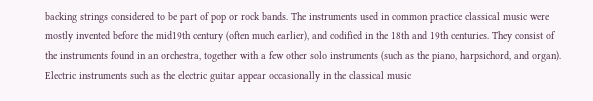backing strings considered to be part of pop or rock bands. The instruments used in common practice classical music were mostly invented before the mid19th century (often much earlier), and codified in the 18th and 19th centuries. They consist of the instruments found in an orchestra, together with a few other solo instruments (such as the piano, harpsichord, and organ). Electric instruments such as the electric guitar appear occasionally in the classical music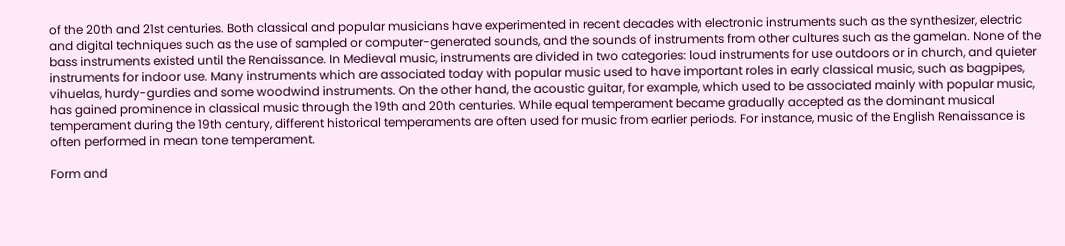of the 20th and 21st centuries. Both classical and popular musicians have experimented in recent decades with electronic instruments such as the synthesizer, electric and digital techniques such as the use of sampled or computer-generated sounds, and the sounds of instruments from other cultures such as the gamelan. None of the bass instruments existed until the Renaissance. In Medieval music, instruments are divided in two categories: loud instruments for use outdoors or in church, and quieter instruments for indoor use. Many instruments which are associated today with popular music used to have important roles in early classical music, such as bagpipes, vihuelas, hurdy-gurdies and some woodwind instruments. On the other hand, the acoustic guitar, for example, which used to be associated mainly with popular music, has gained prominence in classical music through the 19th and 20th centuries. While equal temperament became gradually accepted as the dominant musical temperament during the 19th century, different historical temperaments are often used for music from earlier periods. For instance, music of the English Renaissance is often performed in mean tone temperament.

Form and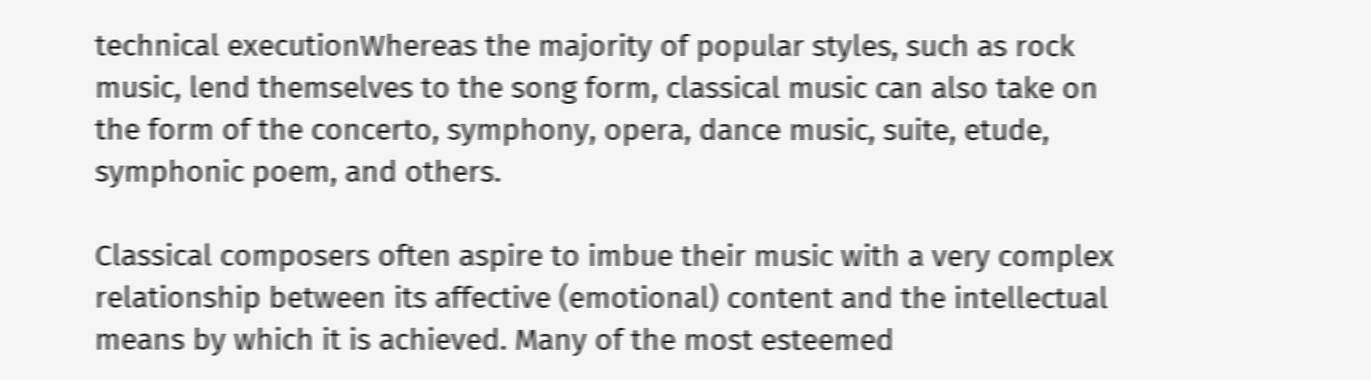technical executionWhereas the majority of popular styles, such as rock music, lend themselves to the song form, classical music can also take on the form of the concerto, symphony, opera, dance music, suite, etude, symphonic poem, and others.

Classical composers often aspire to imbue their music with a very complex relationship between its affective (emotional) content and the intellectual means by which it is achieved. Many of the most esteemed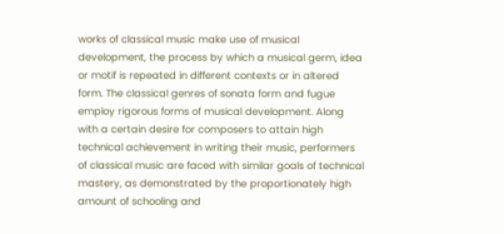works of classical music make use of musical development, the process by which a musical germ, idea or motif is repeated in different contexts or in altered form. The classical genres of sonata form and fugue employ rigorous forms of musical development. Along with a certain desire for composers to attain high technical achievement in writing their music, performers of classical music are faced with similar goals of technical mastery, as demonstrated by the proportionately high amount of schooling and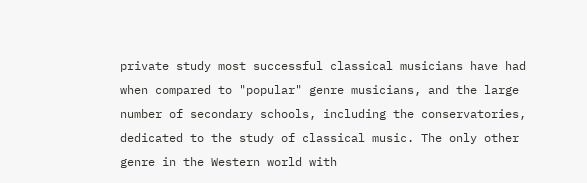private study most successful classical musicians have had when compared to "popular" genre musicians, and the large number of secondary schools, including the conservatories, dedicated to the study of classical music. The only other genre in the Western world with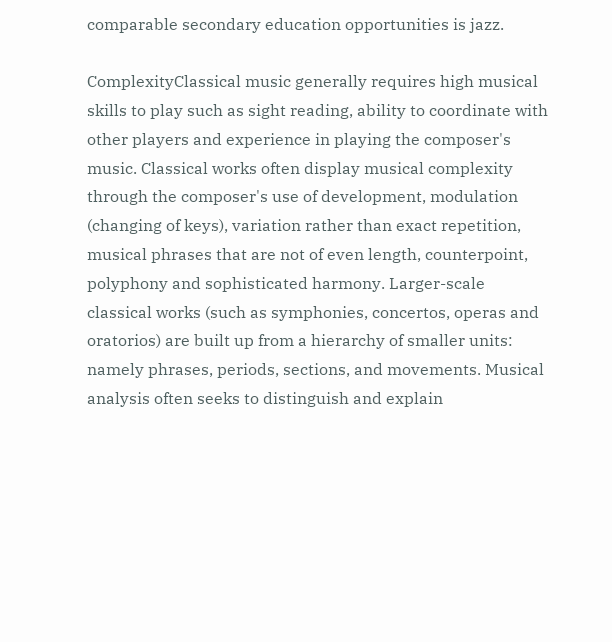comparable secondary education opportunities is jazz.

ComplexityClassical music generally requires high musical skills to play such as sight reading, ability to coordinate with other players and experience in playing the composer's music. Classical works often display musical complexity through the composer's use of development, modulation (changing of keys), variation rather than exact repetition, musical phrases that are not of even length, counterpoint, polyphony and sophisticated harmony. Larger-scale classical works (such as symphonies, concertos, operas and oratorios) are built up from a hierarchy of smaller units: namely phrases, periods, sections, and movements. Musical analysis often seeks to distinguish and explain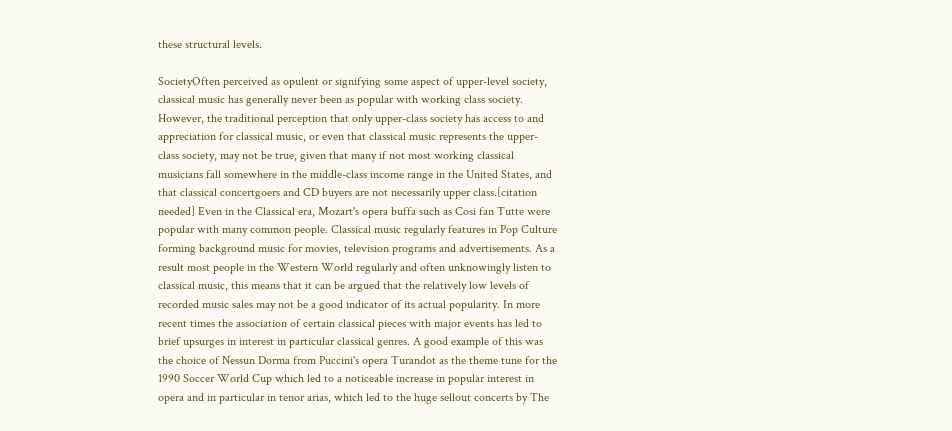these structural levels.

SocietyOften perceived as opulent or signifying some aspect of upper-level society, classical music has generally never been as popular with working class society. However, the traditional perception that only upper-class society has access to and appreciation for classical music, or even that classical music represents the upper-class society, may not be true, given that many if not most working classical musicians fall somewhere in the middle-class income range in the United States, and that classical concertgoers and CD buyers are not necessarily upper class.[citation needed] Even in the Classical era, Mozart's opera buffa such as Cosi fan Tutte were popular with many common people. Classical music regularly features in Pop Culture forming background music for movies, television programs and advertisements. As a result most people in the Western World regularly and often unknowingly listen to classical music, this means that it can be argued that the relatively low levels of recorded music sales may not be a good indicator of its actual popularity. In more recent times the association of certain classical pieces with major events has led to brief upsurges in interest in particular classical genres. A good example of this was the choice of Nessun Dorma from Puccini's opera Turandot as the theme tune for the 1990 Soccer World Cup which led to a noticeable increase in popular interest in opera and in particular in tenor arias, which led to the huge sellout concerts by The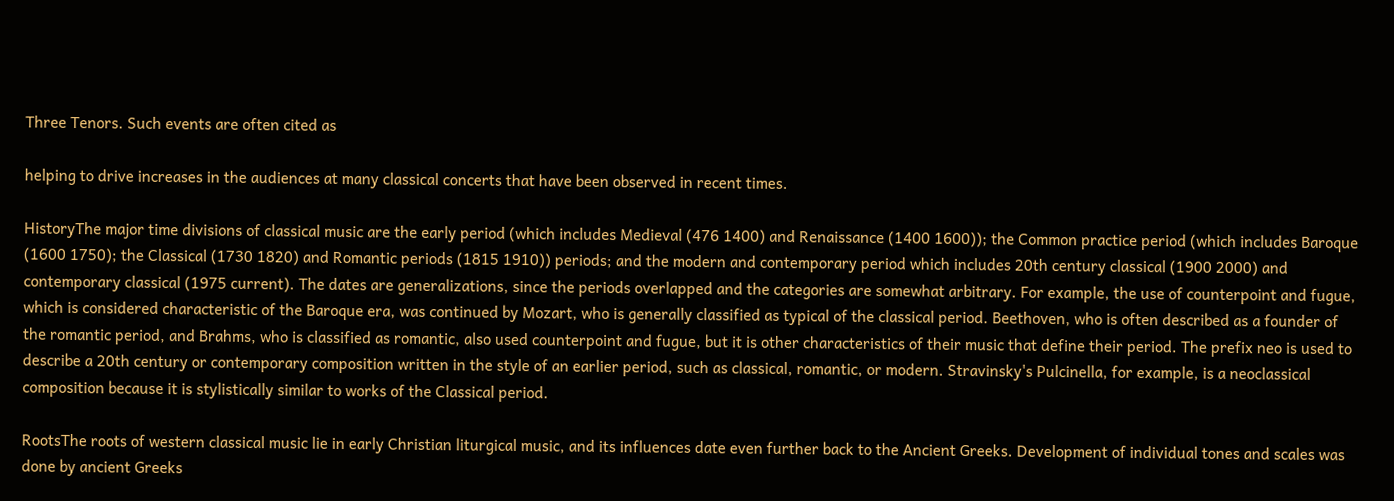Three Tenors. Such events are often cited as

helping to drive increases in the audiences at many classical concerts that have been observed in recent times.

HistoryThe major time divisions of classical music are the early period (which includes Medieval (476 1400) and Renaissance (1400 1600)); the Common practice period (which includes Baroque (1600 1750); the Classical (1730 1820) and Romantic periods (1815 1910)) periods; and the modern and contemporary period which includes 20th century classical (1900 2000) and contemporary classical (1975 current). The dates are generalizations, since the periods overlapped and the categories are somewhat arbitrary. For example, the use of counterpoint and fugue, which is considered characteristic of the Baroque era, was continued by Mozart, who is generally classified as typical of the classical period. Beethoven, who is often described as a founder of the romantic period, and Brahms, who is classified as romantic, also used counterpoint and fugue, but it is other characteristics of their music that define their period. The prefix neo is used to describe a 20th century or contemporary composition written in the style of an earlier period, such as classical, romantic, or modern. Stravinsky's Pulcinella, for example, is a neoclassical composition because it is stylistically similar to works of the Classical period.

RootsThe roots of western classical music lie in early Christian liturgical music, and its influences date even further back to the Ancient Greeks. Development of individual tones and scales was done by ancient Greeks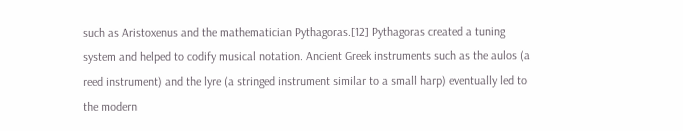such as Aristoxenus and the mathematician Pythagoras.[12] Pythagoras created a tuning system and helped to codify musical notation. Ancient Greek instruments such as the aulos (a reed instrument) and the lyre (a stringed instrument similar to a small harp) eventually led to the modern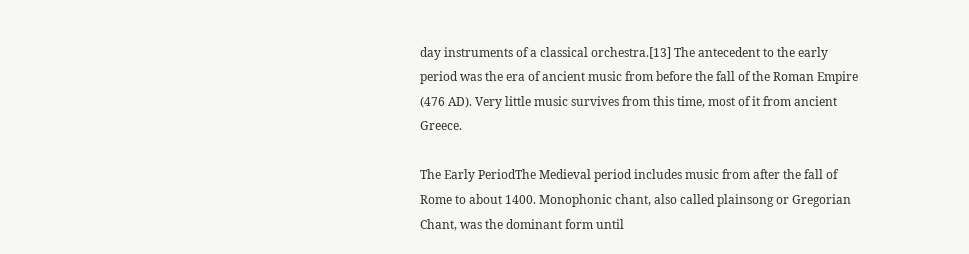day instruments of a classical orchestra.[13] The antecedent to the early period was the era of ancient music from before the fall of the Roman Empire (476 AD). Very little music survives from this time, most of it from ancient Greece.

The Early PeriodThe Medieval period includes music from after the fall of Rome to about 1400. Monophonic chant, also called plainsong or Gregorian Chant, was the dominant form until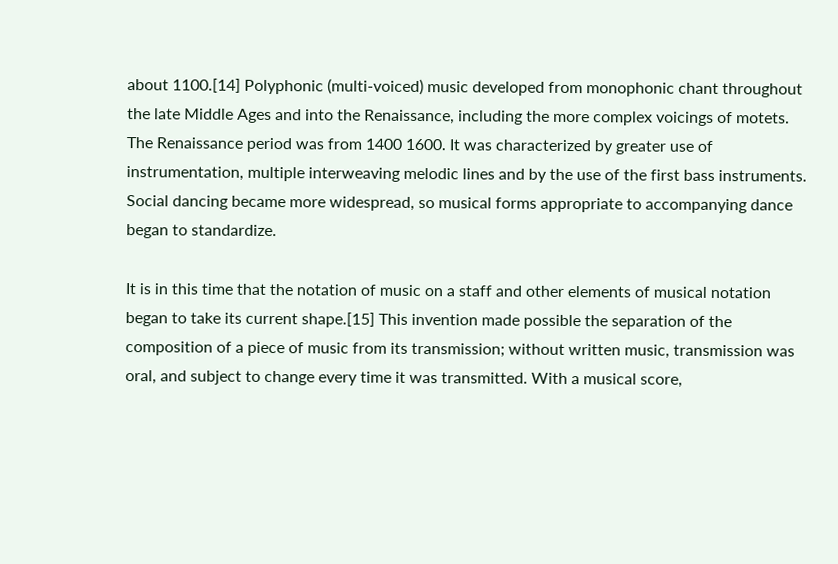about 1100.[14] Polyphonic (multi-voiced) music developed from monophonic chant throughout the late Middle Ages and into the Renaissance, including the more complex voicings of motets. The Renaissance period was from 1400 1600. It was characterized by greater use of instrumentation, multiple interweaving melodic lines and by the use of the first bass instruments. Social dancing became more widespread, so musical forms appropriate to accompanying dance began to standardize.

It is in this time that the notation of music on a staff and other elements of musical notation began to take its current shape.[15] This invention made possible the separation of the composition of a piece of music from its transmission; without written music, transmission was oral, and subject to change every time it was transmitted. With a musical score,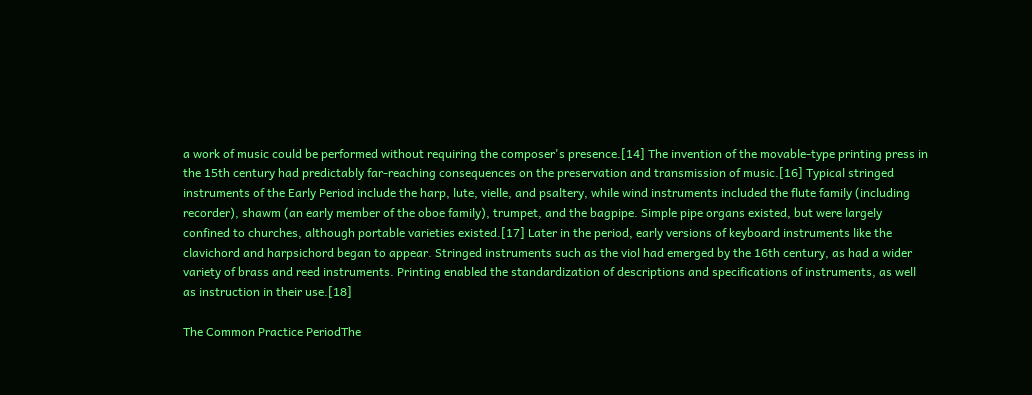a work of music could be performed without requiring the composer's presence.[14] The invention of the movable-type printing press in the 15th century had predictably far-reaching consequences on the preservation and transmission of music.[16] Typical stringed instruments of the Early Period include the harp, lute, vielle, and psaltery, while wind instruments included the flute family (including recorder), shawm (an early member of the oboe family), trumpet, and the bagpipe. Simple pipe organs existed, but were largely confined to churches, although portable varieties existed.[17] Later in the period, early versions of keyboard instruments like the clavichord and harpsichord began to appear. Stringed instruments such as the viol had emerged by the 16th century, as had a wider variety of brass and reed instruments. Printing enabled the standardization of descriptions and specifications of instruments, as well as instruction in their use.[18]

The Common Practice PeriodThe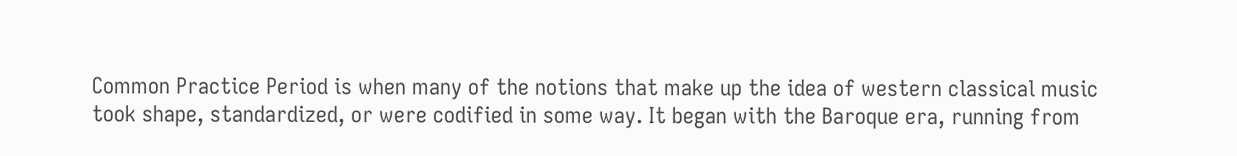Common Practice Period is when many of the notions that make up the idea of western classical music took shape, standardized, or were codified in some way. It began with the Baroque era, running from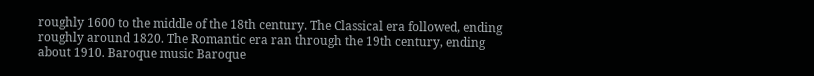roughly 1600 to the middle of the 18th century. The Classical era followed, ending roughly around 1820. The Romantic era ran through the 19th century, ending about 1910. Baroque music Baroque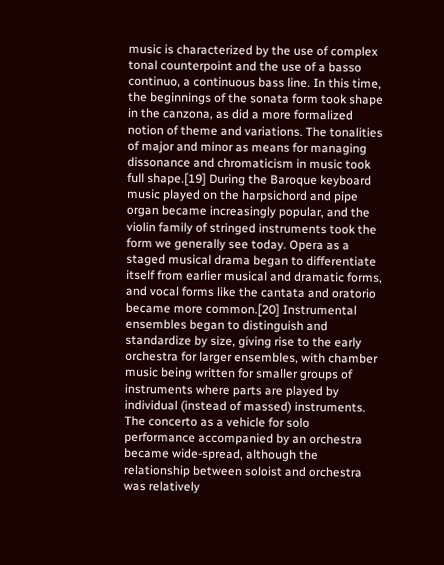music is characterized by the use of complex tonal counterpoint and the use of a basso continuo, a continuous bass line. In this time, the beginnings of the sonata form took shape in the canzona, as did a more formalized notion of theme and variations. The tonalities of major and minor as means for managing dissonance and chromaticism in music took full shape.[19] During the Baroque keyboard music played on the harpsichord and pipe organ became increasingly popular, and the violin family of stringed instruments took the form we generally see today. Opera as a staged musical drama began to differentiate itself from earlier musical and dramatic forms, and vocal forms like the cantata and oratorio became more common.[20] Instrumental ensembles began to distinguish and standardize by size, giving rise to the early orchestra for larger ensembles, with chamber music being written for smaller groups of instruments where parts are played by individual (instead of massed) instruments. The concerto as a vehicle for solo performance accompanied by an orchestra became wide-spread, although the relationship between soloist and orchestra was relatively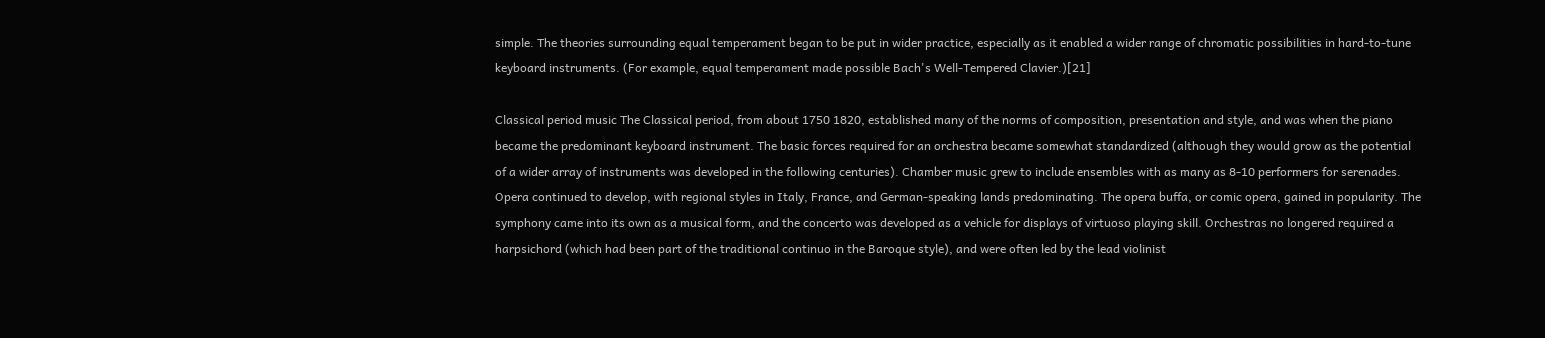simple. The theories surrounding equal temperament began to be put in wider practice, especially as it enabled a wider range of chromatic possibilities in hard-to-tune keyboard instruments. (For example, equal temperament made possible Bach's Well-Tempered Clavier.)[21]

Classical period music The Classical period, from about 1750 1820, established many of the norms of composition, presentation and style, and was when the piano became the predominant keyboard instrument. The basic forces required for an orchestra became somewhat standardized (although they would grow as the potential of a wider array of instruments was developed in the following centuries). Chamber music grew to include ensembles with as many as 8-10 performers for serenades. Opera continued to develop, with regional styles in Italy, France, and German-speaking lands predominating. The opera buffa, or comic opera, gained in popularity. The symphony came into its own as a musical form, and the concerto was developed as a vehicle for displays of virtuoso playing skill. Orchestras no longered required a harpsichord (which had been part of the traditional continuo in the Baroque style), and were often led by the lead violinist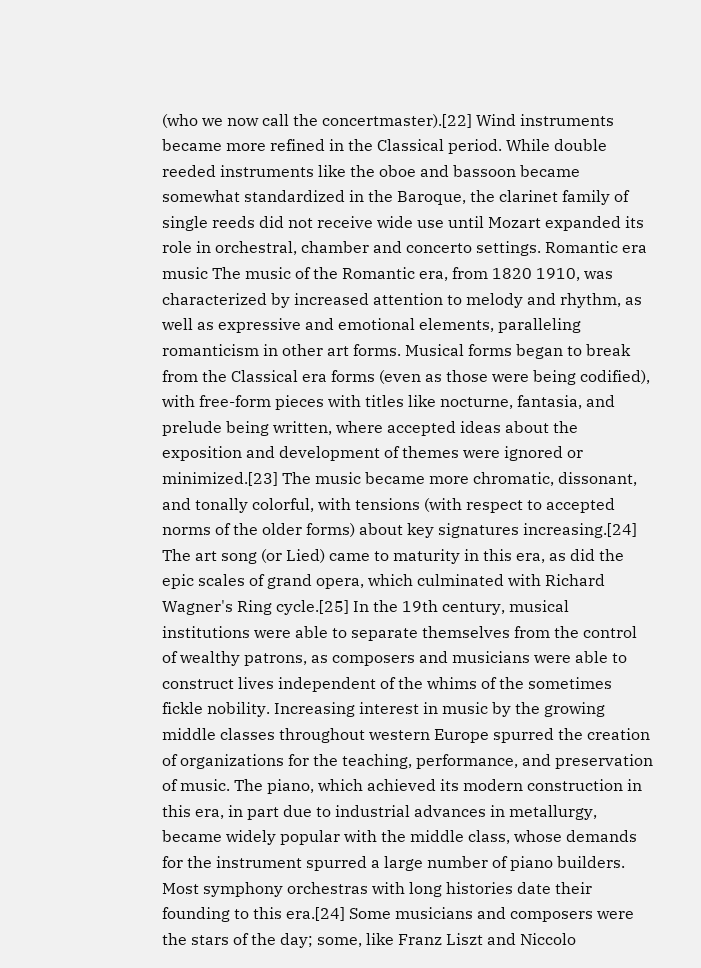(who we now call the concertmaster).[22] Wind instruments became more refined in the Classical period. While double reeded instruments like the oboe and bassoon became somewhat standardized in the Baroque, the clarinet family of single reeds did not receive wide use until Mozart expanded its role in orchestral, chamber and concerto settings. Romantic era music The music of the Romantic era, from 1820 1910, was characterized by increased attention to melody and rhythm, as well as expressive and emotional elements, paralleling romanticism in other art forms. Musical forms began to break from the Classical era forms (even as those were being codified), with free-form pieces with titles like nocturne, fantasia, and prelude being written, where accepted ideas about the exposition and development of themes were ignored or minimized.[23] The music became more chromatic, dissonant, and tonally colorful, with tensions (with respect to accepted norms of the older forms) about key signatures increasing.[24] The art song (or Lied) came to maturity in this era, as did the epic scales of grand opera, which culminated with Richard Wagner's Ring cycle.[25] In the 19th century, musical institutions were able to separate themselves from the control of wealthy patrons, as composers and musicians were able to construct lives independent of the whims of the sometimes fickle nobility. Increasing interest in music by the growing middle classes throughout western Europe spurred the creation of organizations for the teaching, performance, and preservation of music. The piano, which achieved its modern construction in this era, in part due to industrial advances in metallurgy, became widely popular with the middle class, whose demands for the instrument spurred a large number of piano builders. Most symphony orchestras with long histories date their founding to this era.[24] Some musicians and composers were the stars of the day; some, like Franz Liszt and Niccolo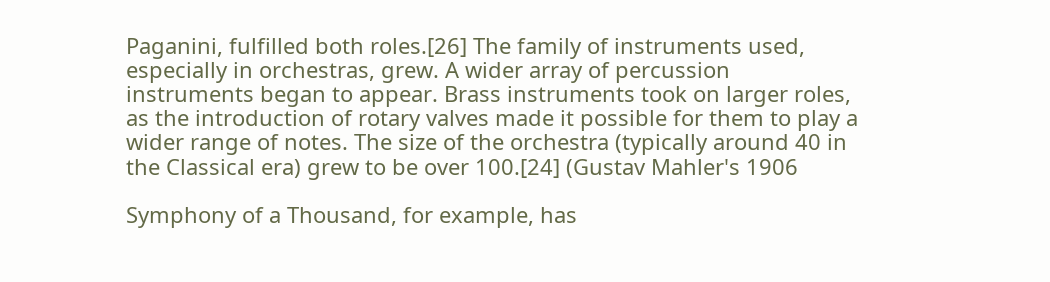Paganini, fulfilled both roles.[26] The family of instruments used, especially in orchestras, grew. A wider array of percussion instruments began to appear. Brass instruments took on larger roles, as the introduction of rotary valves made it possible for them to play a wider range of notes. The size of the orchestra (typically around 40 in the Classical era) grew to be over 100.[24] (Gustav Mahler's 1906

Symphony of a Thousand, for example, has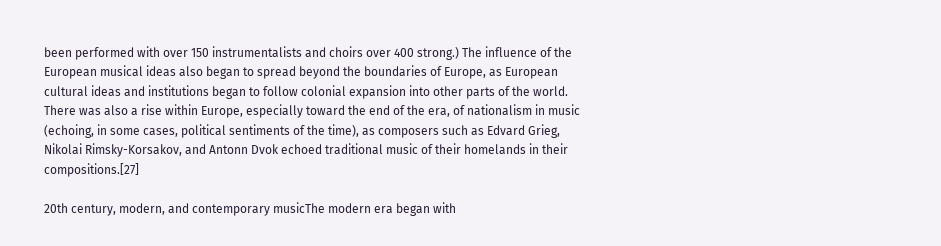been performed with over 150 instrumentalists and choirs over 400 strong.) The influence of the European musical ideas also began to spread beyond the boundaries of Europe, as European cultural ideas and institutions began to follow colonial expansion into other parts of the world. There was also a rise within Europe, especially toward the end of the era, of nationalism in music (echoing, in some cases, political sentiments of the time), as composers such as Edvard Grieg, Nikolai Rimsky-Korsakov, and Antonn Dvok echoed traditional music of their homelands in their compositions.[27]

20th century, modern, and contemporary musicThe modern era began with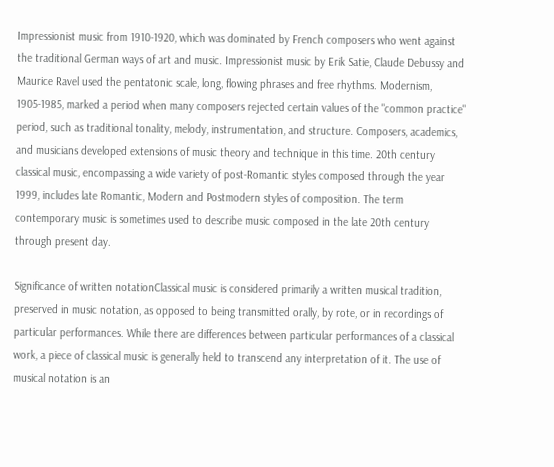Impressionist music from 1910-1920, which was dominated by French composers who went against the traditional German ways of art and music. Impressionist music by Erik Satie, Claude Debussy and Maurice Ravel used the pentatonic scale, long, flowing phrases and free rhythms. Modernism, 1905-1985, marked a period when many composers rejected certain values of the "common practice" period, such as traditional tonality, melody, instrumentation, and structure. Composers, academics, and musicians developed extensions of music theory and technique in this time. 20th century classical music, encompassing a wide variety of post-Romantic styles composed through the year 1999, includes late Romantic, Modern and Postmodern styles of composition. The term contemporary music is sometimes used to describe music composed in the late 20th century through present day.

Significance of written notationClassical music is considered primarily a written musical tradition, preserved in music notation, as opposed to being transmitted orally, by rote, or in recordings of particular performances. While there are differences between particular performances of a classical work, a piece of classical music is generally held to transcend any interpretation of it. The use of musical notation is an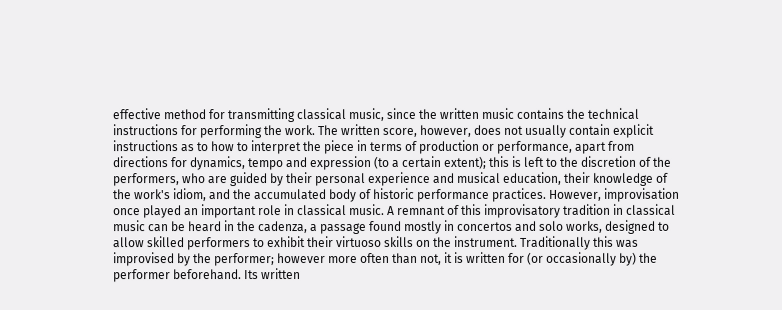effective method for transmitting classical music, since the written music contains the technical instructions for performing the work. The written score, however, does not usually contain explicit instructions as to how to interpret the piece in terms of production or performance, apart from directions for dynamics, tempo and expression (to a certain extent); this is left to the discretion of the performers, who are guided by their personal experience and musical education, their knowledge of the work's idiom, and the accumulated body of historic performance practices. However, improvisation once played an important role in classical music. A remnant of this improvisatory tradition in classical music can be heard in the cadenza, a passage found mostly in concertos and solo works, designed to allow skilled performers to exhibit their virtuoso skills on the instrument. Traditionally this was improvised by the performer; however more often than not, it is written for (or occasionally by) the performer beforehand. Its written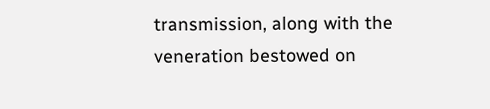transmission, along with the veneration bestowed on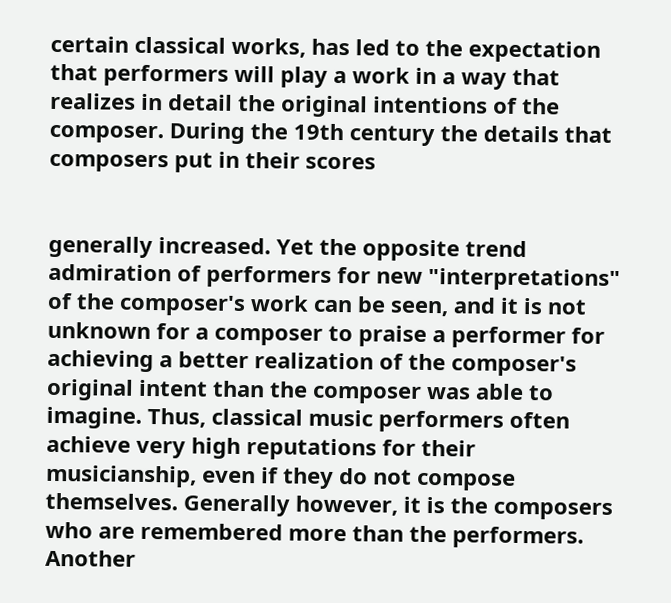certain classical works, has led to the expectation that performers will play a work in a way that realizes in detail the original intentions of the composer. During the 19th century the details that composers put in their scores


generally increased. Yet the opposite trend admiration of performers for new "interpretations" of the composer's work can be seen, and it is not unknown for a composer to praise a performer for achieving a better realization of the composer's original intent than the composer was able to imagine. Thus, classical music performers often achieve very high reputations for their musicianship, even if they do not compose themselves. Generally however, it is the composers who are remembered more than the performers. Another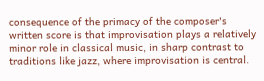consequence of the primacy of the composer's written score is that improvisation plays a relatively minor role in classical music, in sharp contrast to traditions like jazz, where improvisation is central.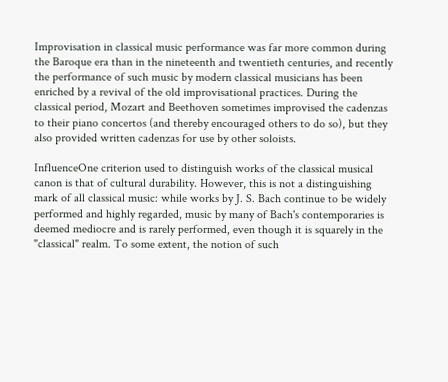Improvisation in classical music performance was far more common during the Baroque era than in the nineteenth and twentieth centuries, and recently the performance of such music by modern classical musicians has been enriched by a revival of the old improvisational practices. During the classical period, Mozart and Beethoven sometimes improvised the cadenzas to their piano concertos (and thereby encouraged others to do so), but they also provided written cadenzas for use by other soloists.

InfluenceOne criterion used to distinguish works of the classical musical canon is that of cultural durability. However, this is not a distinguishing mark of all classical music: while works by J. S. Bach continue to be widely performed and highly regarded, music by many of Bach's contemporaries is deemed mediocre and is rarely performed, even though it is squarely in the "classical" realm. To some extent, the notion of such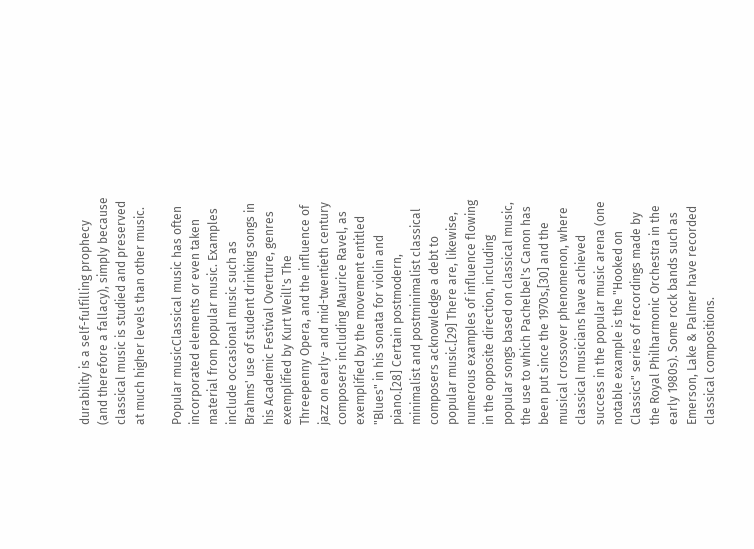durability is a self-fulfilling prophecy (and therefore a fallacy), simply because classical music is studied and preserved at much higher levels than other music.

Popular musicClassical music has often incorporated elements or even taken material from popular music. Examples include occasional music such as Brahms' use of student drinking songs in his Academic Festival Overture, genres exemplified by Kurt Weill's The Threepenny Opera, and the influence of jazz on early- and mid-twentieth century composers including Maurice Ravel, as exemplified by the movement entitled "Blues" in his sonata for violin and piano.[28] Certain postmodern, minimalist and postminimalist classical composers acknowledge a debt to popular music.[29] There are, likewise, numerous examples of influence flowing in the opposite direction, including popular songs based on classical music, the use to which Pachelbel's Canon has been put since the 1970s,[30] and the musical crossover phenomenon, where classical musicians have achieved success in the popular music arena (one notable example is the "Hooked on Classics" series of recordings made by the Royal Philharmonic Orchestra in the early 1980s). Some rock bands such as Emerson, Lake & Palmer have recorded classical compositions.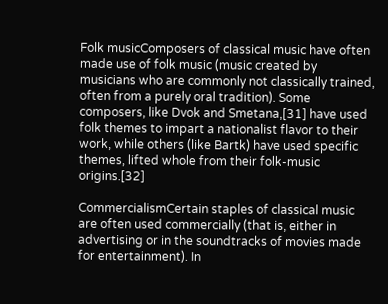Folk musicComposers of classical music have often made use of folk music (music created by musicians who are commonly not classically trained, often from a purely oral tradition). Some composers, like Dvok and Smetana,[31] have used folk themes to impart a nationalist flavor to their work, while others (like Bartk) have used specific themes, lifted whole from their folk-music origins.[32]

CommercialismCertain staples of classical music are often used commercially (that is, either in advertising or in the soundtracks of movies made for entertainment). In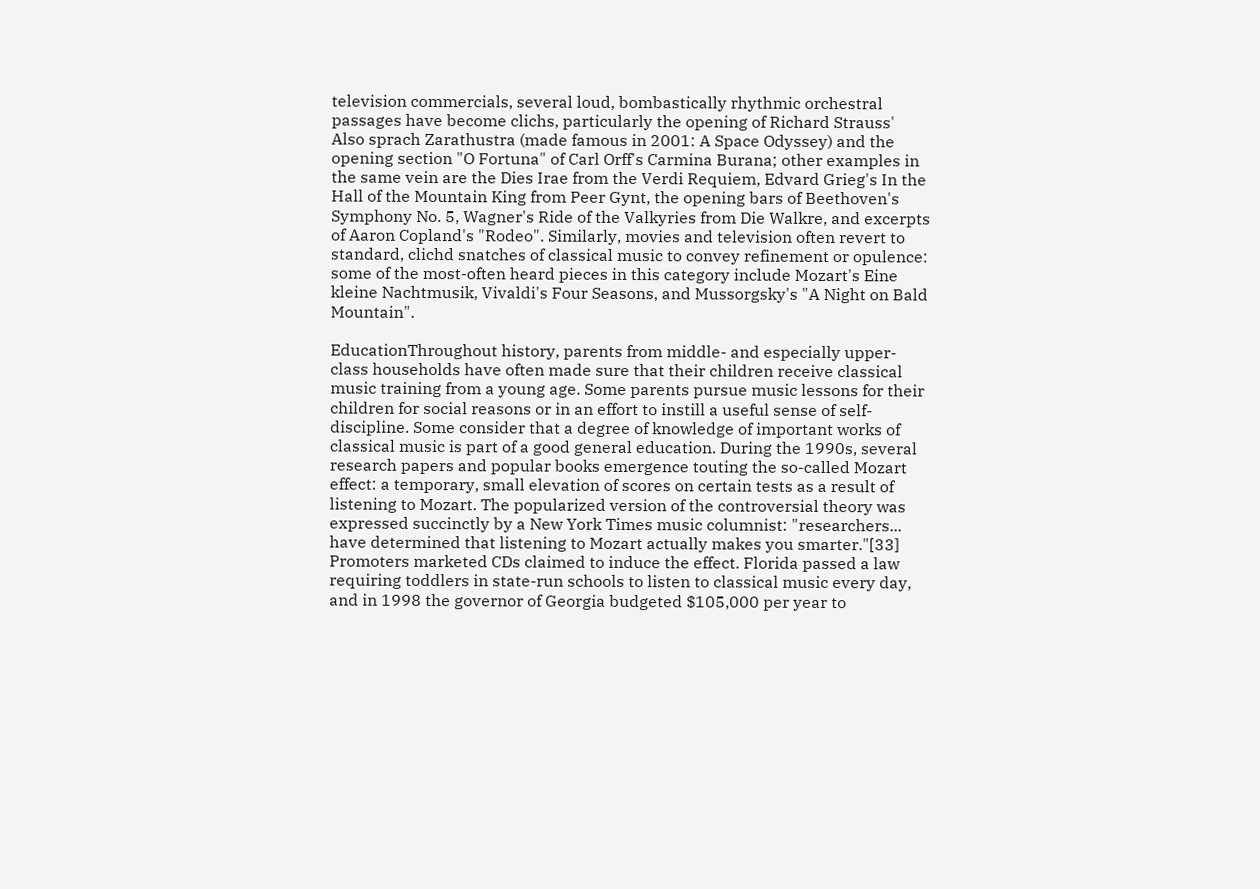television commercials, several loud, bombastically rhythmic orchestral passages have become clichs, particularly the opening of Richard Strauss' Also sprach Zarathustra (made famous in 2001: A Space Odyssey) and the opening section "O Fortuna" of Carl Orff's Carmina Burana; other examples in the same vein are the Dies Irae from the Verdi Requiem, Edvard Grieg's In the Hall of the Mountain King from Peer Gynt, the opening bars of Beethoven's Symphony No. 5, Wagner's Ride of the Valkyries from Die Walkre, and excerpts of Aaron Copland's "Rodeo". Similarly, movies and television often revert to standard, clichd snatches of classical music to convey refinement or opulence: some of the most-often heard pieces in this category include Mozart's Eine kleine Nachtmusik, Vivaldi's Four Seasons, and Mussorgsky's "A Night on Bald Mountain".

EducationThroughout history, parents from middle- and especially upper-class households have often made sure that their children receive classical music training from a young age. Some parents pursue music lessons for their children for social reasons or in an effort to instill a useful sense of self-discipline. Some consider that a degree of knowledge of important works of classical music is part of a good general education. During the 1990s, several research papers and popular books emergence touting the so-called Mozart effect: a temporary, small elevation of scores on certain tests as a result of listening to Mozart. The popularized version of the controversial theory was expressed succinctly by a New York Times music columnist: "researchers... have determined that listening to Mozart actually makes you smarter."[33] Promoters marketed CDs claimed to induce the effect. Florida passed a law requiring toddlers in state-run schools to listen to classical music every day, and in 1998 the governor of Georgia budgeted $105,000 per year to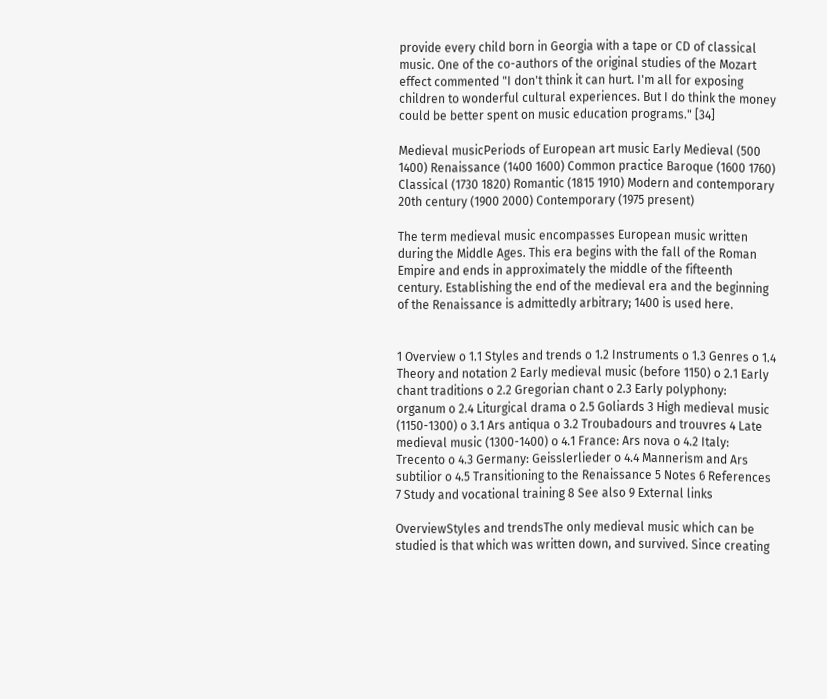provide every child born in Georgia with a tape or CD of classical music. One of the co-authors of the original studies of the Mozart effect commented "I don't think it can hurt. I'm all for exposing children to wonderful cultural experiences. But I do think the money could be better spent on music education programs." [34]

Medieval musicPeriods of European art music Early Medieval (500 1400) Renaissance (1400 1600) Common practice Baroque (1600 1760) Classical (1730 1820) Romantic (1815 1910) Modern and contemporary 20th century (1900 2000) Contemporary (1975 present)

The term medieval music encompasses European music written during the Middle Ages. This era begins with the fall of the Roman Empire and ends in approximately the middle of the fifteenth century. Establishing the end of the medieval era and the beginning of the Renaissance is admittedly arbitrary; 1400 is used here.


1 Overview o 1.1 Styles and trends o 1.2 Instruments o 1.3 Genres o 1.4 Theory and notation 2 Early medieval music (before 1150) o 2.1 Early chant traditions o 2.2 Gregorian chant o 2.3 Early polyphony: organum o 2.4 Liturgical drama o 2.5 Goliards 3 High medieval music (1150-1300) o 3.1 Ars antiqua o 3.2 Troubadours and trouvres 4 Late medieval music (1300-1400) o 4.1 France: Ars nova o 4.2 Italy: Trecento o 4.3 Germany: Geisslerlieder o 4.4 Mannerism and Ars subtilior o 4.5 Transitioning to the Renaissance 5 Notes 6 References 7 Study and vocational training 8 See also 9 External links

OverviewStyles and trendsThe only medieval music which can be studied is that which was written down, and survived. Since creating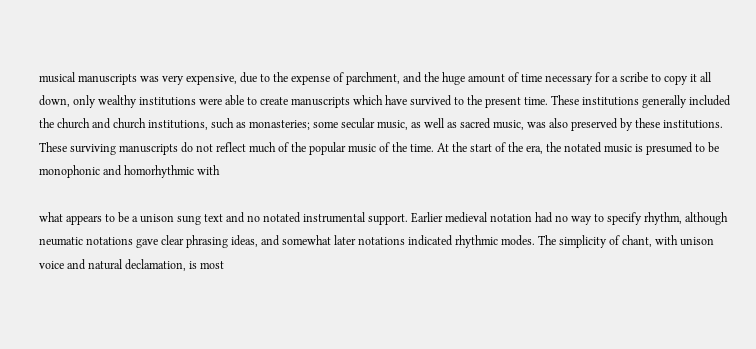musical manuscripts was very expensive, due to the expense of parchment, and the huge amount of time necessary for a scribe to copy it all down, only wealthy institutions were able to create manuscripts which have survived to the present time. These institutions generally included the church and church institutions, such as monasteries; some secular music, as well as sacred music, was also preserved by these institutions. These surviving manuscripts do not reflect much of the popular music of the time. At the start of the era, the notated music is presumed to be monophonic and homorhythmic with

what appears to be a unison sung text and no notated instrumental support. Earlier medieval notation had no way to specify rhythm, although neumatic notations gave clear phrasing ideas, and somewhat later notations indicated rhythmic modes. The simplicity of chant, with unison voice and natural declamation, is most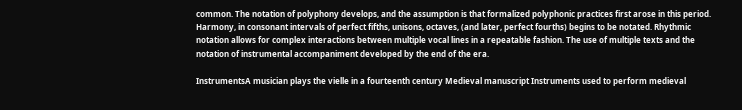common. The notation of polyphony develops, and the assumption is that formalized polyphonic practices first arose in this period. Harmony, in consonant intervals of perfect fifths, unisons, octaves, (and later, perfect fourths) begins to be notated. Rhythmic notation allows for complex interactions between multiple vocal lines in a repeatable fashion. The use of multiple texts and the notation of instrumental accompaniment developed by the end of the era.

InstrumentsA musician plays the vielle in a fourteenth century Medieval manuscript Instruments used to perform medieval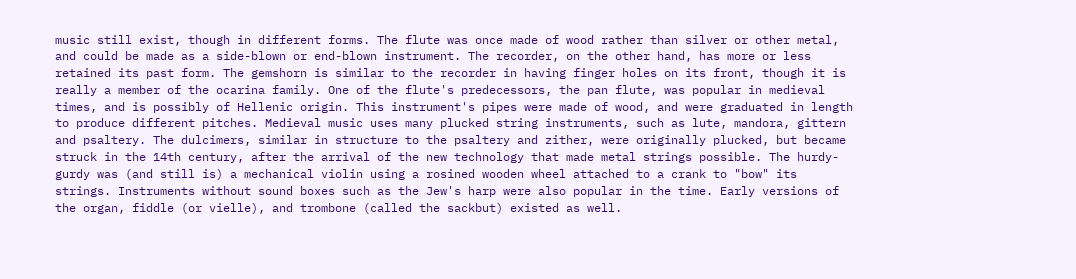music still exist, though in different forms. The flute was once made of wood rather than silver or other metal, and could be made as a side-blown or end-blown instrument. The recorder, on the other hand, has more or less retained its past form. The gemshorn is similar to the recorder in having finger holes on its front, though it is really a member of the ocarina family. One of the flute's predecessors, the pan flute, was popular in medieval times, and is possibly of Hellenic origin. This instrument's pipes were made of wood, and were graduated in length to produce different pitches. Medieval music uses many plucked string instruments, such as lute, mandora, gittern and psaltery. The dulcimers, similar in structure to the psaltery and zither, were originally plucked, but became struck in the 14th century, after the arrival of the new technology that made metal strings possible. The hurdy-gurdy was (and still is) a mechanical violin using a rosined wooden wheel attached to a crank to "bow" its strings. Instruments without sound boxes such as the Jew's harp were also popular in the time. Early versions of the organ, fiddle (or vielle), and trombone (called the sackbut) existed as well.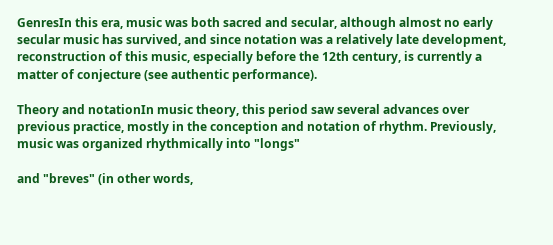GenresIn this era, music was both sacred and secular, although almost no early secular music has survived, and since notation was a relatively late development, reconstruction of this music, especially before the 12th century, is currently a matter of conjecture (see authentic performance).

Theory and notationIn music theory, this period saw several advances over previous practice, mostly in the conception and notation of rhythm. Previously, music was organized rhythmically into "longs"

and "breves" (in other words,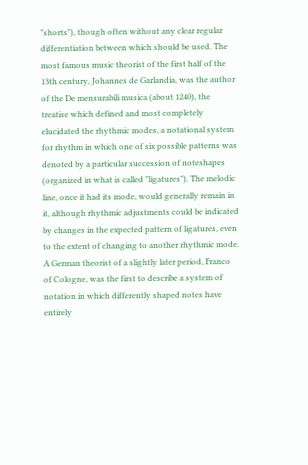"shorts"), though often without any clear regular differentiation between which should be used. The most famous music theorist of the first half of the 13th century, Johannes de Garlandia, was the author of the De mensurabili musica (about 1240), the treatise which defined and most completely elucidated the rhythmic modes, a notational system for rhythm in which one of six possible patterns was denoted by a particular succession of noteshapes (organized in what is called "ligatures"). The melodic line, once it had its mode, would generally remain in it, although rhythmic adjustments could be indicated by changes in the expected pattern of ligatures, even to the extent of changing to another rhythmic mode. A German theorist of a slightly later period, Franco of Cologne, was the first to describe a system of notation in which differently shaped notes have entirely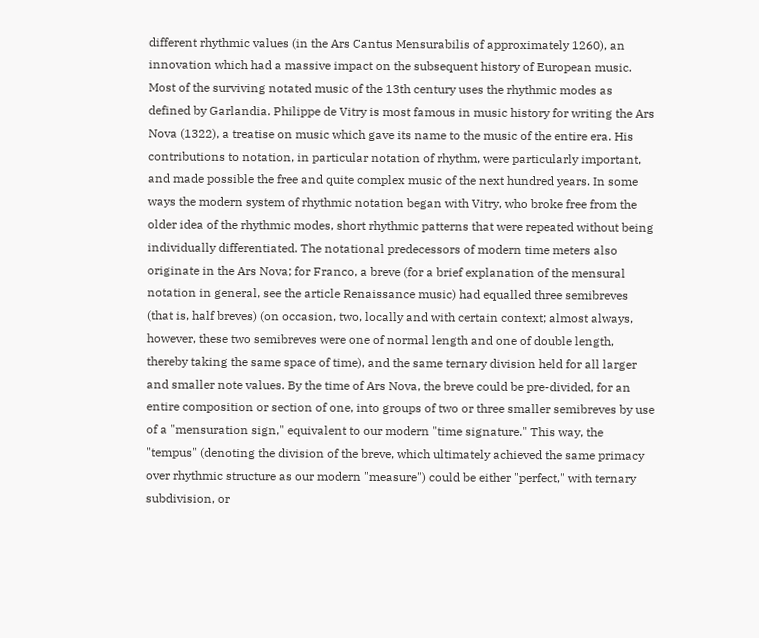different rhythmic values (in the Ars Cantus Mensurabilis of approximately 1260), an innovation which had a massive impact on the subsequent history of European music. Most of the surviving notated music of the 13th century uses the rhythmic modes as defined by Garlandia. Philippe de Vitry is most famous in music history for writing the Ars Nova (1322), a treatise on music which gave its name to the music of the entire era. His contributions to notation, in particular notation of rhythm, were particularly important, and made possible the free and quite complex music of the next hundred years. In some ways the modern system of rhythmic notation began with Vitry, who broke free from the older idea of the rhythmic modes, short rhythmic patterns that were repeated without being individually differentiated. The notational predecessors of modern time meters also originate in the Ars Nova; for Franco, a breve (for a brief explanation of the mensural notation in general, see the article Renaissance music) had equalled three semibreves (that is, half breves) (on occasion, two, locally and with certain context; almost always, however, these two semibreves were one of normal length and one of double length, thereby taking the same space of time), and the same ternary division held for all larger and smaller note values. By the time of Ars Nova, the breve could be pre-divided, for an entire composition or section of one, into groups of two or three smaller semibreves by use of a "mensuration sign," equivalent to our modern "time signature." This way, the "tempus" (denoting the division of the breve, which ultimately achieved the same primacy over rhythmic structure as our modern "measure") could be either "perfect," with ternary subdivision, or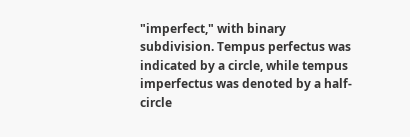"imperfect," with binary subdivision. Tempus perfectus was indicated by a circle, while tempus imperfectus was denoted by a half-circle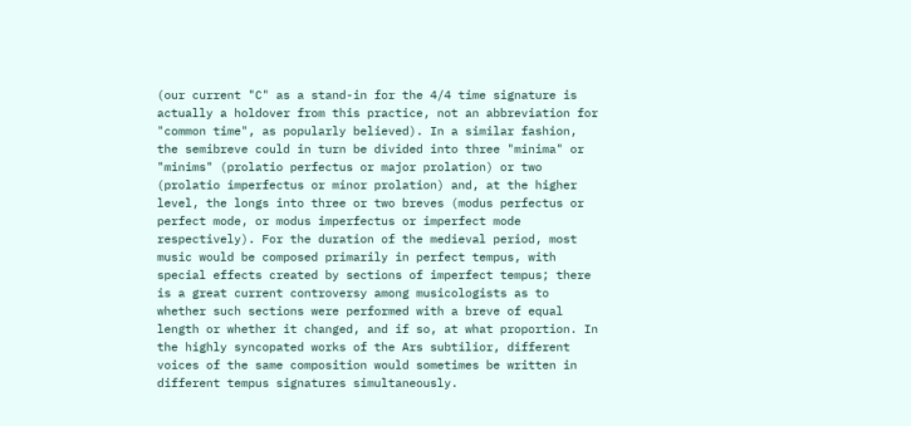(our current "C" as a stand-in for the 4/4 time signature is actually a holdover from this practice, not an abbreviation for "common time", as popularly believed). In a similar fashion, the semibreve could in turn be divided into three "minima" or "minims" (prolatio perfectus or major prolation) or two (prolatio imperfectus or minor prolation) and, at the higher level, the longs into three or two breves (modus perfectus or perfect mode, or modus imperfectus or imperfect mode respectively). For the duration of the medieval period, most music would be composed primarily in perfect tempus, with special effects created by sections of imperfect tempus; there is a great current controversy among musicologists as to whether such sections were performed with a breve of equal length or whether it changed, and if so, at what proportion. In the highly syncopated works of the Ars subtilior, different voices of the same composition would sometimes be written in different tempus signatures simultaneously.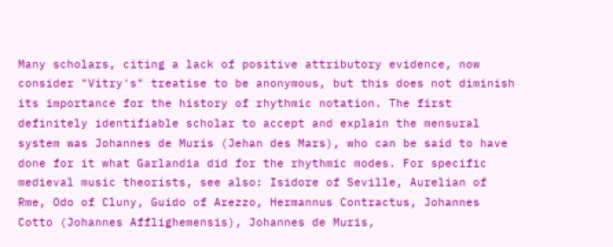Many scholars, citing a lack of positive attributory evidence, now consider "Vitry's" treatise to be anonymous, but this does not diminish its importance for the history of rhythmic notation. The first definitely identifiable scholar to accept and explain the mensural system was Johannes de Muris (Jehan des Mars), who can be said to have done for it what Garlandia did for the rhythmic modes. For specific medieval music theorists, see also: Isidore of Seville, Aurelian of Rme, Odo of Cluny, Guido of Arezzo, Hermannus Contractus, Johannes Cotto (Johannes Afflighemensis), Johannes de Muris,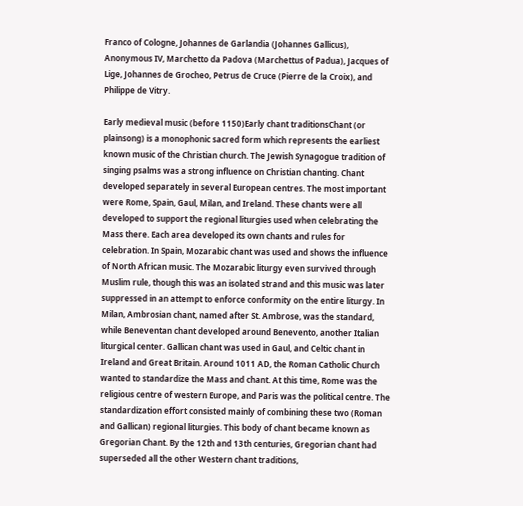Franco of Cologne, Johannes de Garlandia (Johannes Gallicus), Anonymous IV, Marchetto da Padova (Marchettus of Padua), Jacques of Lige, Johannes de Grocheo, Petrus de Cruce (Pierre de la Croix), and Philippe de Vitry.

Early medieval music (before 1150)Early chant traditionsChant (or plainsong) is a monophonic sacred form which represents the earliest known music of the Christian church. The Jewish Synagogue tradition of singing psalms was a strong influence on Christian chanting. Chant developed separately in several European centres. The most important were Rome, Spain, Gaul, Milan, and Ireland. These chants were all developed to support the regional liturgies used when celebrating the Mass there. Each area developed its own chants and rules for celebration. In Spain, Mozarabic chant was used and shows the influence of North African music. The Mozarabic liturgy even survived through Muslim rule, though this was an isolated strand and this music was later suppressed in an attempt to enforce conformity on the entire liturgy. In Milan, Ambrosian chant, named after St. Ambrose, was the standard, while Beneventan chant developed around Benevento, another Italian liturgical center. Gallican chant was used in Gaul, and Celtic chant in Ireland and Great Britain. Around 1011 AD, the Roman Catholic Church wanted to standardize the Mass and chant. At this time, Rome was the religious centre of western Europe, and Paris was the political centre. The standardization effort consisted mainly of combining these two (Roman and Gallican) regional liturgies. This body of chant became known as Gregorian Chant. By the 12th and 13th centuries, Gregorian chant had superseded all the other Western chant traditions,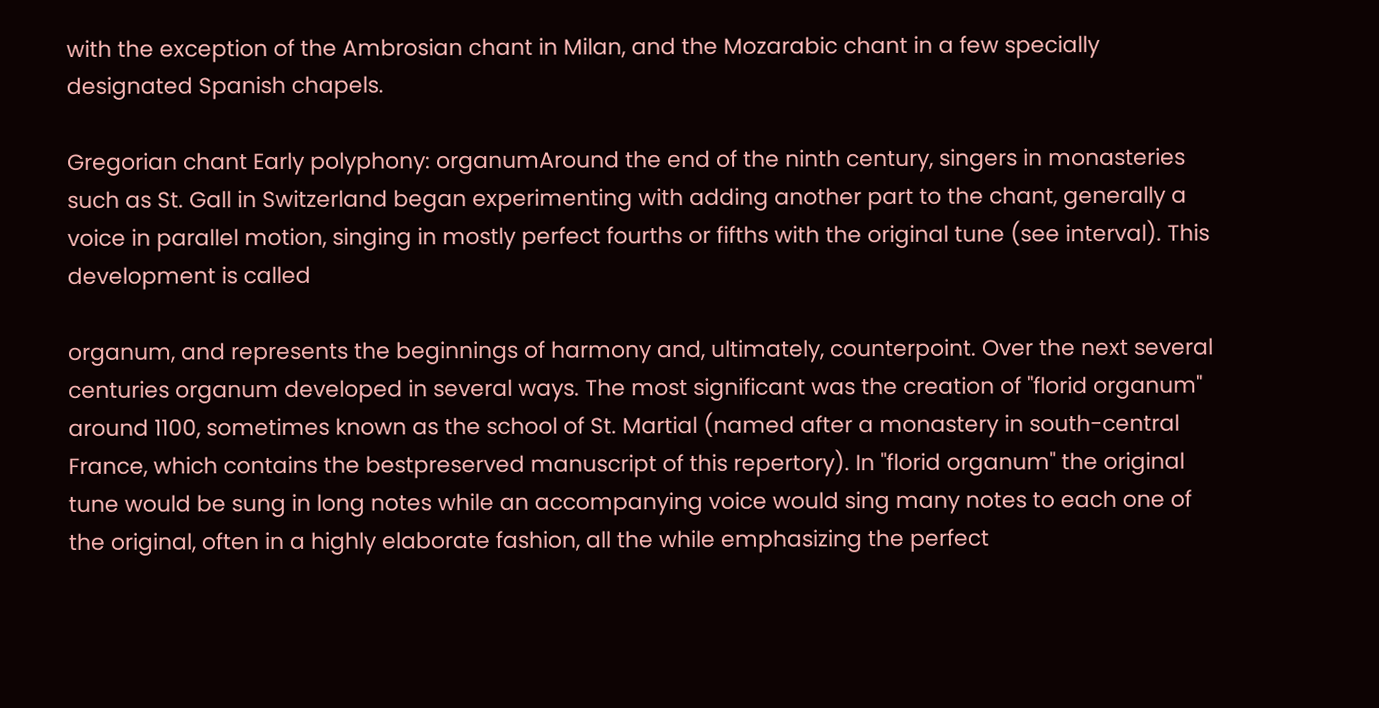with the exception of the Ambrosian chant in Milan, and the Mozarabic chant in a few specially designated Spanish chapels.

Gregorian chant Early polyphony: organumAround the end of the ninth century, singers in monasteries such as St. Gall in Switzerland began experimenting with adding another part to the chant, generally a voice in parallel motion, singing in mostly perfect fourths or fifths with the original tune (see interval). This development is called

organum, and represents the beginnings of harmony and, ultimately, counterpoint. Over the next several centuries organum developed in several ways. The most significant was the creation of "florid organum" around 1100, sometimes known as the school of St. Martial (named after a monastery in south-central France, which contains the bestpreserved manuscript of this repertory). In "florid organum" the original tune would be sung in long notes while an accompanying voice would sing many notes to each one of the original, often in a highly elaborate fashion, all the while emphasizing the perfect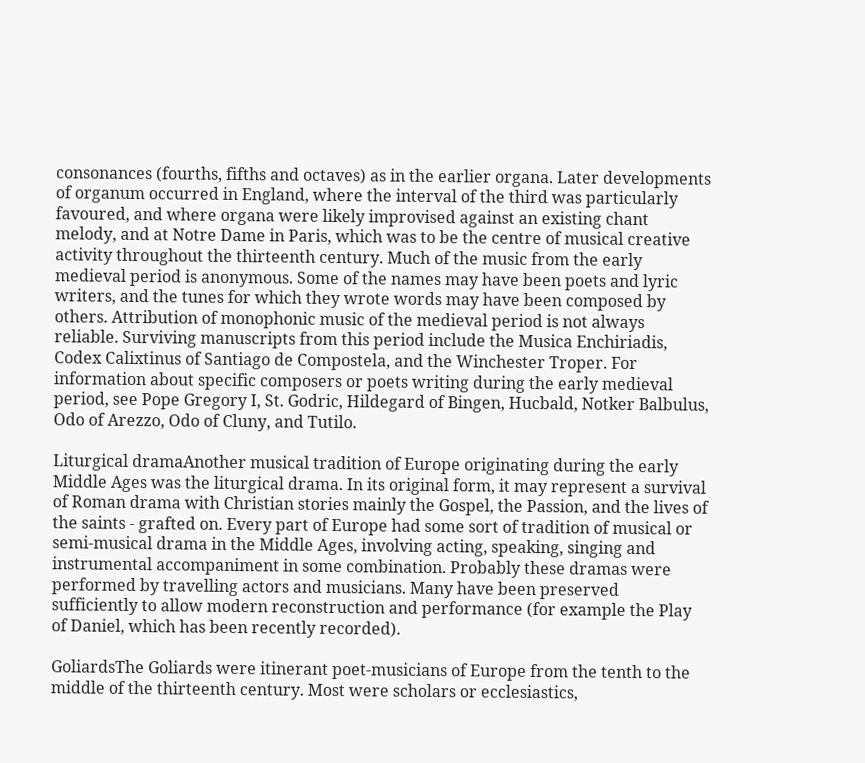consonances (fourths, fifths and octaves) as in the earlier organa. Later developments of organum occurred in England, where the interval of the third was particularly favoured, and where organa were likely improvised against an existing chant melody, and at Notre Dame in Paris, which was to be the centre of musical creative activity throughout the thirteenth century. Much of the music from the early medieval period is anonymous. Some of the names may have been poets and lyric writers, and the tunes for which they wrote words may have been composed by others. Attribution of monophonic music of the medieval period is not always reliable. Surviving manuscripts from this period include the Musica Enchiriadis, Codex Calixtinus of Santiago de Compostela, and the Winchester Troper. For information about specific composers or poets writing during the early medieval period, see Pope Gregory I, St. Godric, Hildegard of Bingen, Hucbald, Notker Balbulus, Odo of Arezzo, Odo of Cluny, and Tutilo.

Liturgical dramaAnother musical tradition of Europe originating during the early Middle Ages was the liturgical drama. In its original form, it may represent a survival of Roman drama with Christian stories mainly the Gospel, the Passion, and the lives of the saints - grafted on. Every part of Europe had some sort of tradition of musical or semi-musical drama in the Middle Ages, involving acting, speaking, singing and instrumental accompaniment in some combination. Probably these dramas were performed by travelling actors and musicians. Many have been preserved sufficiently to allow modern reconstruction and performance (for example the Play of Daniel, which has been recently recorded).

GoliardsThe Goliards were itinerant poet-musicians of Europe from the tenth to the middle of the thirteenth century. Most were scholars or ecclesiastics,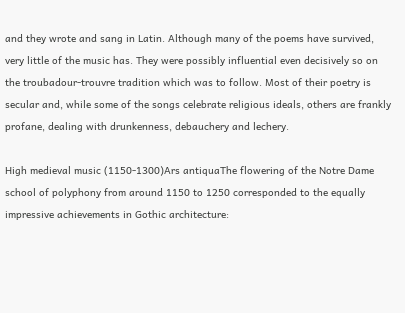and they wrote and sang in Latin. Although many of the poems have survived, very little of the music has. They were possibly influential even decisively so on the troubadour-trouvre tradition which was to follow. Most of their poetry is secular and, while some of the songs celebrate religious ideals, others are frankly profane, dealing with drunkenness, debauchery and lechery.

High medieval music (1150-1300)Ars antiquaThe flowering of the Notre Dame school of polyphony from around 1150 to 1250 corresponded to the equally impressive achievements in Gothic architecture: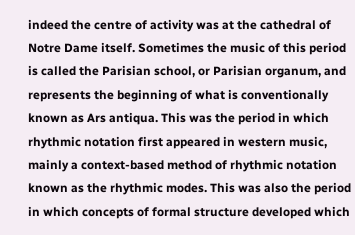indeed the centre of activity was at the cathedral of Notre Dame itself. Sometimes the music of this period is called the Parisian school, or Parisian organum, and represents the beginning of what is conventionally known as Ars antiqua. This was the period in which rhythmic notation first appeared in western music, mainly a context-based method of rhythmic notation known as the rhythmic modes. This was also the period in which concepts of formal structure developed which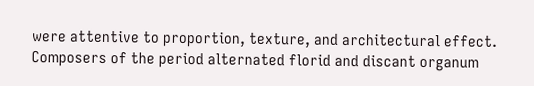were attentive to proportion, texture, and architectural effect. Composers of the period alternated florid and discant organum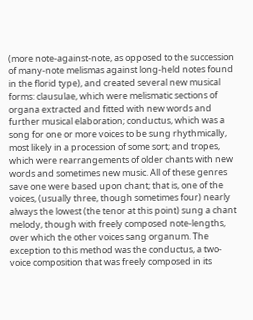(more note-against-note, as opposed to the succession of many-note melismas against long-held notes found in the florid type), and created several new musical forms: clausulae, which were melismatic sections of organa extracted and fitted with new words and further musical elaboration; conductus, which was a song for one or more voices to be sung rhythmically, most likely in a procession of some sort; and tropes, which were rearrangements of older chants with new words and sometimes new music. All of these genres save one were based upon chant; that is, one of the voices, (usually three, though sometimes four) nearly always the lowest (the tenor at this point) sung a chant melody, though with freely composed note-lengths, over which the other voices sang organum. The exception to this method was the conductus, a two-voice composition that was freely composed in its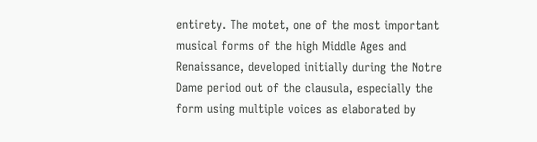entirety. The motet, one of the most important musical forms of the high Middle Ages and Renaissance, developed initially during the Notre Dame period out of the clausula, especially the form using multiple voices as elaborated by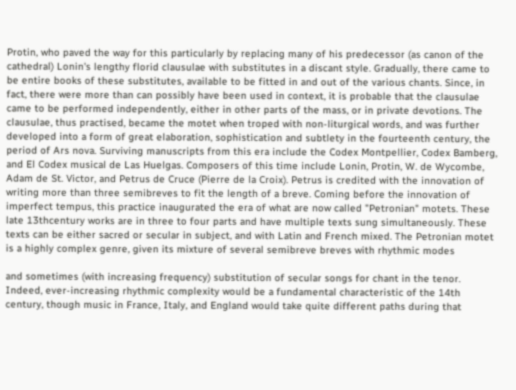Protin, who paved the way for this particularly by replacing many of his predecessor (as canon of the cathedral) Lonin's lengthy florid clausulae with substitutes in a discant style. Gradually, there came to be entire books of these substitutes, available to be fitted in and out of the various chants. Since, in fact, there were more than can possibly have been used in context, it is probable that the clausulae came to be performed independently, either in other parts of the mass, or in private devotions. The clausulae, thus practised, became the motet when troped with non-liturgical words, and was further developed into a form of great elaboration, sophistication and subtlety in the fourteenth century, the period of Ars nova. Surviving manuscripts from this era include the Codex Montpellier, Codex Bamberg, and El Codex musical de Las Huelgas. Composers of this time include Lonin, Protin, W. de Wycombe, Adam de St. Victor, and Petrus de Cruce (Pierre de la Croix). Petrus is credited with the innovation of writing more than three semibreves to fit the length of a breve. Coming before the innovation of imperfect tempus, this practice inaugurated the era of what are now called "Petronian" motets. These late 13thcentury works are in three to four parts and have multiple texts sung simultaneously. These texts can be either sacred or secular in subject, and with Latin and French mixed. The Petronian motet is a highly complex genre, given its mixture of several semibreve breves with rhythmic modes

and sometimes (with increasing frequency) substitution of secular songs for chant in the tenor. Indeed, ever-increasing rhythmic complexity would be a fundamental characteristic of the 14th century, though music in France, Italy, and England would take quite different paths during that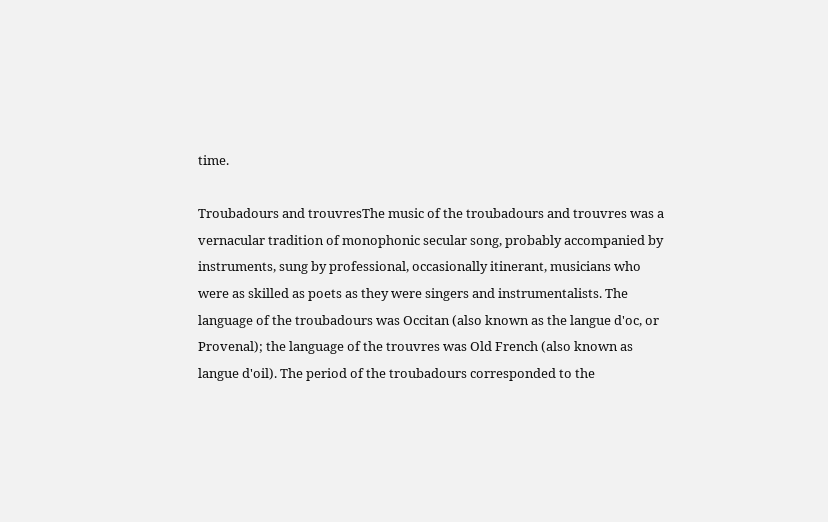time.

Troubadours and trouvresThe music of the troubadours and trouvres was a vernacular tradition of monophonic secular song, probably accompanied by instruments, sung by professional, occasionally itinerant, musicians who were as skilled as poets as they were singers and instrumentalists. The language of the troubadours was Occitan (also known as the langue d'oc, or Provenal); the language of the trouvres was Old French (also known as langue d'oil). The period of the troubadours corresponded to the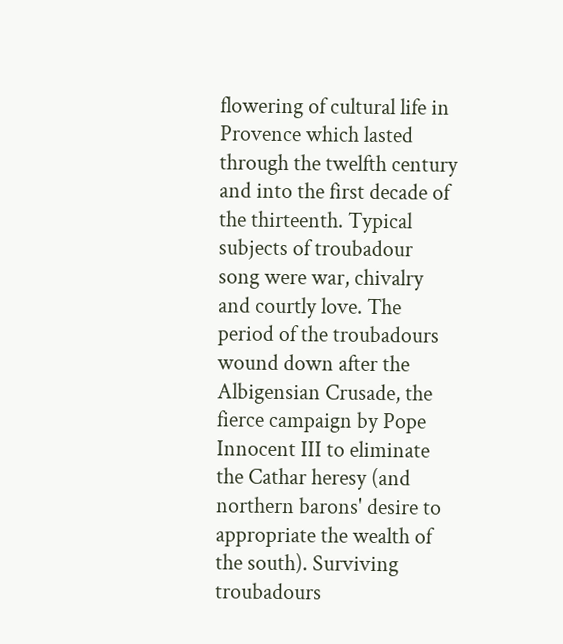flowering of cultural life in Provence which lasted through the twelfth century and into the first decade of the thirteenth. Typical subjects of troubadour song were war, chivalry and courtly love. The period of the troubadours wound down after the Albigensian Crusade, the fierce campaign by Pope Innocent III to eliminate the Cathar heresy (and northern barons' desire to appropriate the wealth of the south). Surviving troubadours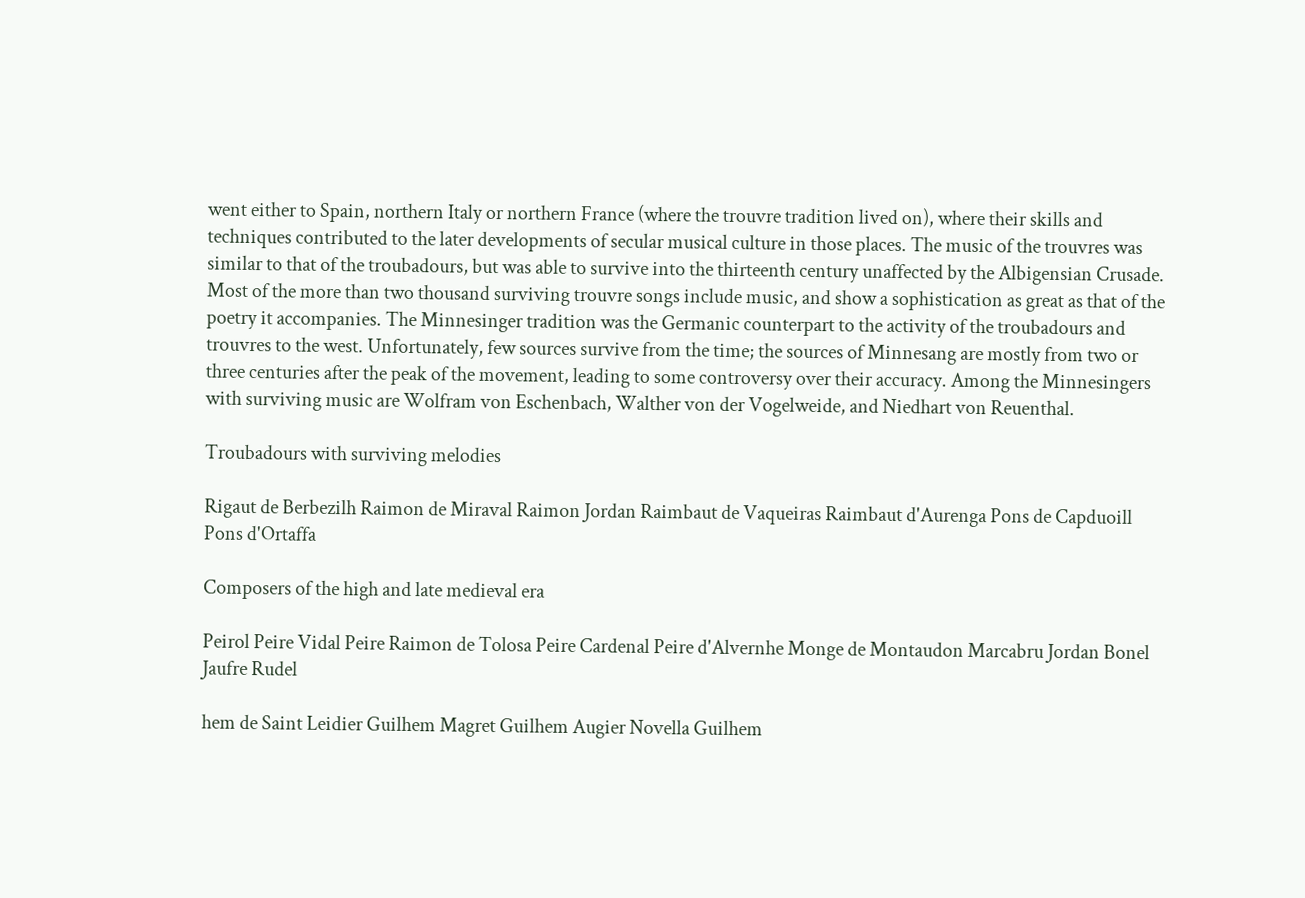went either to Spain, northern Italy or northern France (where the trouvre tradition lived on), where their skills and techniques contributed to the later developments of secular musical culture in those places. The music of the trouvres was similar to that of the troubadours, but was able to survive into the thirteenth century unaffected by the Albigensian Crusade. Most of the more than two thousand surviving trouvre songs include music, and show a sophistication as great as that of the poetry it accompanies. The Minnesinger tradition was the Germanic counterpart to the activity of the troubadours and trouvres to the west. Unfortunately, few sources survive from the time; the sources of Minnesang are mostly from two or three centuries after the peak of the movement, leading to some controversy over their accuracy. Among the Minnesingers with surviving music are Wolfram von Eschenbach, Walther von der Vogelweide, and Niedhart von Reuenthal.

Troubadours with surviving melodies

Rigaut de Berbezilh Raimon de Miraval Raimon Jordan Raimbaut de Vaqueiras Raimbaut d'Aurenga Pons de Capduoill Pons d'Ortaffa

Composers of the high and late medieval era

Peirol Peire Vidal Peire Raimon de Tolosa Peire Cardenal Peire d'Alvernhe Monge de Montaudon Marcabru Jordan Bonel Jaufre Rudel

hem de Saint Leidier Guilhem Magret Guilhem Augier Novella Guilhem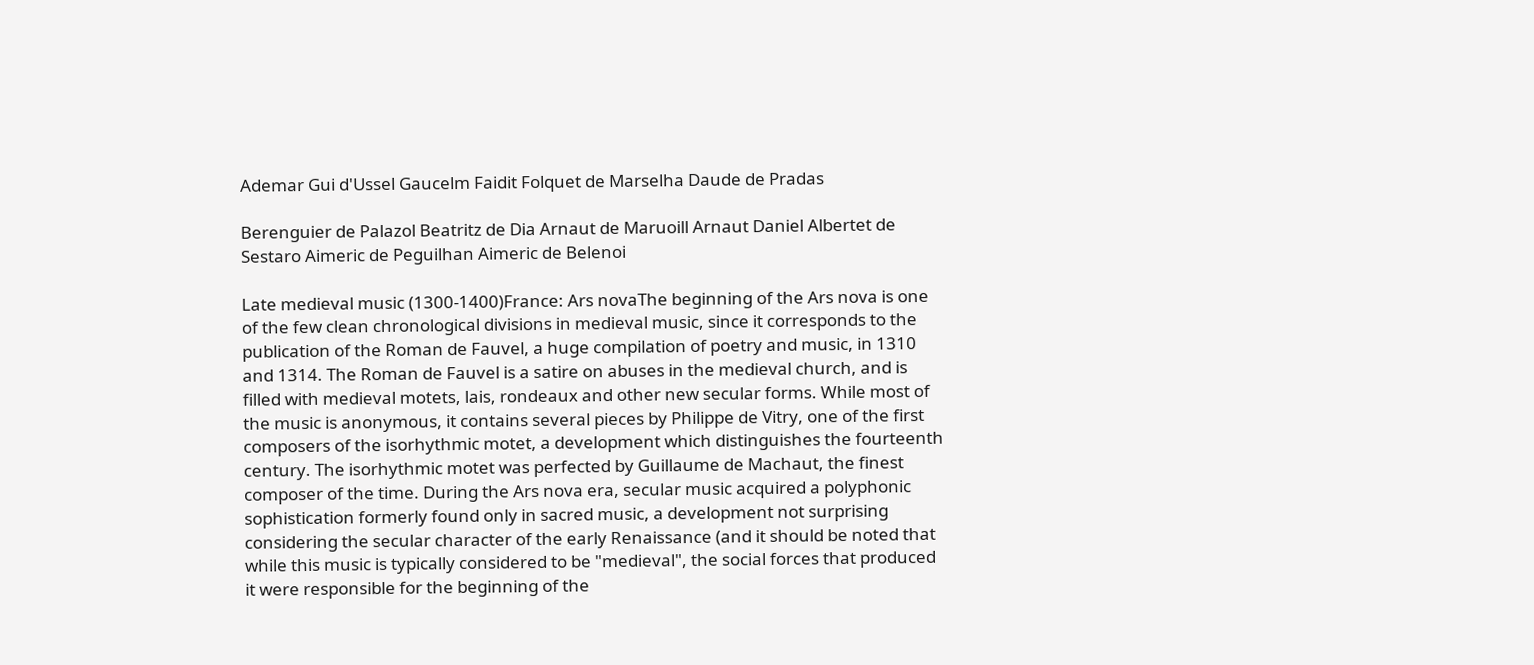Ademar Gui d'Ussel Gaucelm Faidit Folquet de Marselha Daude de Pradas

Berenguier de Palazol Beatritz de Dia Arnaut de Maruoill Arnaut Daniel Albertet de Sestaro Aimeric de Peguilhan Aimeric de Belenoi

Late medieval music (1300-1400)France: Ars novaThe beginning of the Ars nova is one of the few clean chronological divisions in medieval music, since it corresponds to the publication of the Roman de Fauvel, a huge compilation of poetry and music, in 1310 and 1314. The Roman de Fauvel is a satire on abuses in the medieval church, and is filled with medieval motets, lais, rondeaux and other new secular forms. While most of the music is anonymous, it contains several pieces by Philippe de Vitry, one of the first composers of the isorhythmic motet, a development which distinguishes the fourteenth century. The isorhythmic motet was perfected by Guillaume de Machaut, the finest composer of the time. During the Ars nova era, secular music acquired a polyphonic sophistication formerly found only in sacred music, a development not surprising considering the secular character of the early Renaissance (and it should be noted that while this music is typically considered to be "medieval", the social forces that produced it were responsible for the beginning of the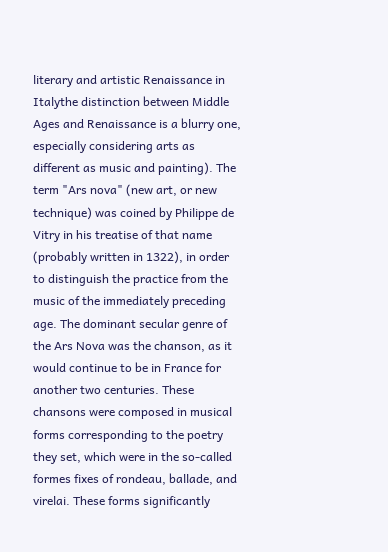literary and artistic Renaissance in Italythe distinction between Middle Ages and Renaissance is a blurry one, especially considering arts as different as music and painting). The term "Ars nova" (new art, or new technique) was coined by Philippe de Vitry in his treatise of that name (probably written in 1322), in order to distinguish the practice from the music of the immediately preceding age. The dominant secular genre of the Ars Nova was the chanson, as it would continue to be in France for another two centuries. These chansons were composed in musical forms corresponding to the poetry they set, which were in the so-called formes fixes of rondeau, ballade, and virelai. These forms significantly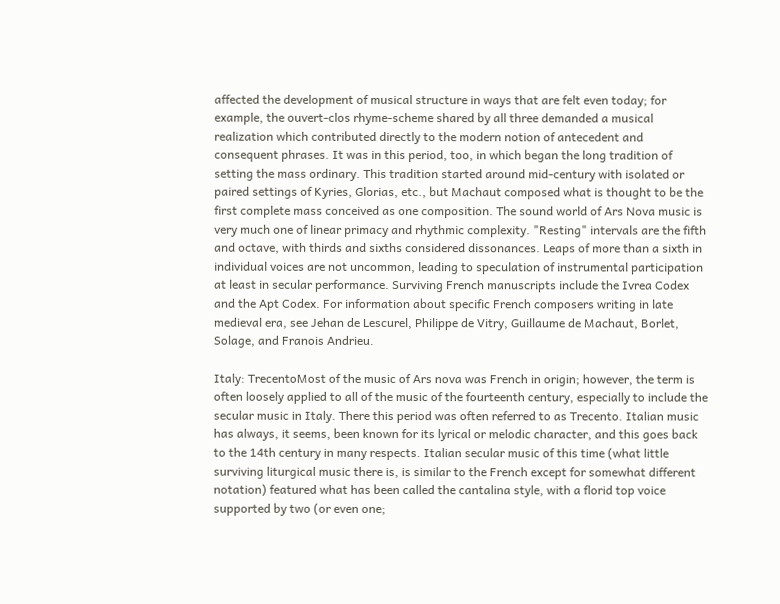affected the development of musical structure in ways that are felt even today; for example, the ouvert-clos rhyme-scheme shared by all three demanded a musical realization which contributed directly to the modern notion of antecedent and consequent phrases. It was in this period, too, in which began the long tradition of setting the mass ordinary. This tradition started around mid-century with isolated or paired settings of Kyries, Glorias, etc., but Machaut composed what is thought to be the first complete mass conceived as one composition. The sound world of Ars Nova music is very much one of linear primacy and rhythmic complexity. "Resting" intervals are the fifth and octave, with thirds and sixths considered dissonances. Leaps of more than a sixth in individual voices are not uncommon, leading to speculation of instrumental participation at least in secular performance. Surviving French manuscripts include the Ivrea Codex and the Apt Codex. For information about specific French composers writing in late medieval era, see Jehan de Lescurel, Philippe de Vitry, Guillaume de Machaut, Borlet, Solage, and Franois Andrieu.

Italy: TrecentoMost of the music of Ars nova was French in origin; however, the term is often loosely applied to all of the music of the fourteenth century, especially to include the secular music in Italy. There this period was often referred to as Trecento. Italian music has always, it seems, been known for its lyrical or melodic character, and this goes back to the 14th century in many respects. Italian secular music of this time (what little surviving liturgical music there is, is similar to the French except for somewhat different notation) featured what has been called the cantalina style, with a florid top voice supported by two (or even one;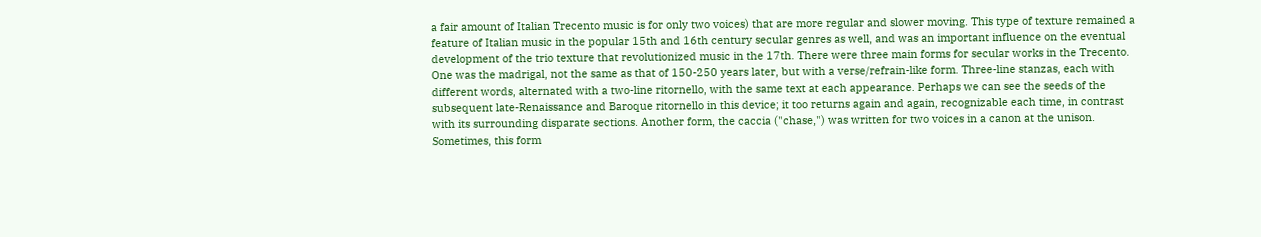a fair amount of Italian Trecento music is for only two voices) that are more regular and slower moving. This type of texture remained a feature of Italian music in the popular 15th and 16th century secular genres as well, and was an important influence on the eventual development of the trio texture that revolutionized music in the 17th. There were three main forms for secular works in the Trecento. One was the madrigal, not the same as that of 150-250 years later, but with a verse/refrain-like form. Three-line stanzas, each with different words, alternated with a two-line ritornello, with the same text at each appearance. Perhaps we can see the seeds of the subsequent late-Renaissance and Baroque ritornello in this device; it too returns again and again, recognizable each time, in contrast with its surrounding disparate sections. Another form, the caccia ("chase,") was written for two voices in a canon at the unison. Sometimes, this form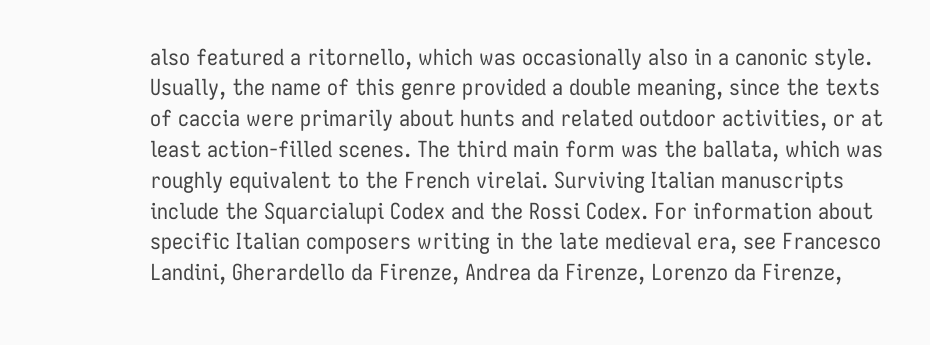also featured a ritornello, which was occasionally also in a canonic style. Usually, the name of this genre provided a double meaning, since the texts of caccia were primarily about hunts and related outdoor activities, or at least action-filled scenes. The third main form was the ballata, which was roughly equivalent to the French virelai. Surviving Italian manuscripts include the Squarcialupi Codex and the Rossi Codex. For information about specific Italian composers writing in the late medieval era, see Francesco Landini, Gherardello da Firenze, Andrea da Firenze, Lorenzo da Firenze,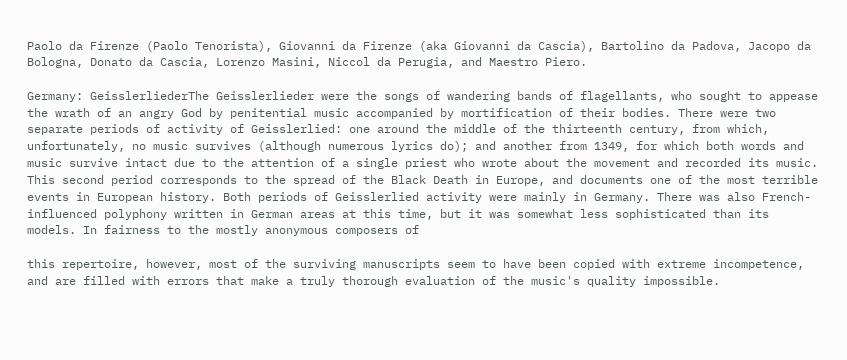Paolo da Firenze (Paolo Tenorista), Giovanni da Firenze (aka Giovanni da Cascia), Bartolino da Padova, Jacopo da Bologna, Donato da Cascia, Lorenzo Masini, Niccol da Perugia, and Maestro Piero.

Germany: GeisslerliederThe Geisslerlieder were the songs of wandering bands of flagellants, who sought to appease the wrath of an angry God by penitential music accompanied by mortification of their bodies. There were two separate periods of activity of Geisslerlied: one around the middle of the thirteenth century, from which, unfortunately, no music survives (although numerous lyrics do); and another from 1349, for which both words and music survive intact due to the attention of a single priest who wrote about the movement and recorded its music. This second period corresponds to the spread of the Black Death in Europe, and documents one of the most terrible events in European history. Both periods of Geisslerlied activity were mainly in Germany. There was also French-influenced polyphony written in German areas at this time, but it was somewhat less sophisticated than its models. In fairness to the mostly anonymous composers of

this repertoire, however, most of the surviving manuscripts seem to have been copied with extreme incompetence, and are filled with errors that make a truly thorough evaluation of the music's quality impossible.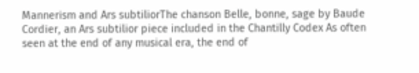Mannerism and Ars subtiliorThe chanson Belle, bonne, sage by Baude Cordier, an Ars subtilior piece included in the Chantilly Codex As often seen at the end of any musical era, the end of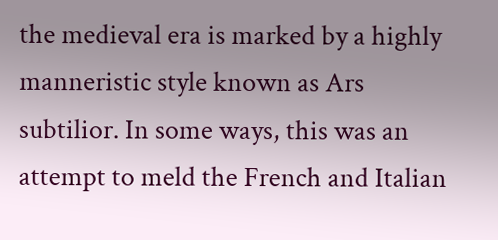the medieval era is marked by a highly manneristic style known as Ars subtilior. In some ways, this was an attempt to meld the French and Italian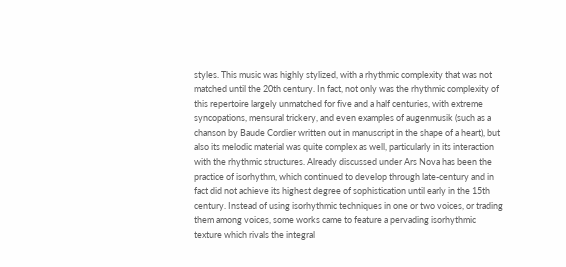styles. This music was highly stylized, with a rhythmic complexity that was not matched until the 20th century. In fact, not only was the rhythmic complexity of this repertoire largely unmatched for five and a half centuries, with extreme syncopations, mensural trickery, and even examples of augenmusik (such as a chanson by Baude Cordier written out in manuscript in the shape of a heart), but also its melodic material was quite complex as well, particularly in its interaction with the rhythmic structures. Already discussed under Ars Nova has been the practice of isorhythm, which continued to develop through late-century and in fact did not achieve its highest degree of sophistication until early in the 15th century. Instead of using isorhythmic techniques in one or two voices, or trading them among voices, some works came to feature a pervading isorhythmic texture which rivals the integral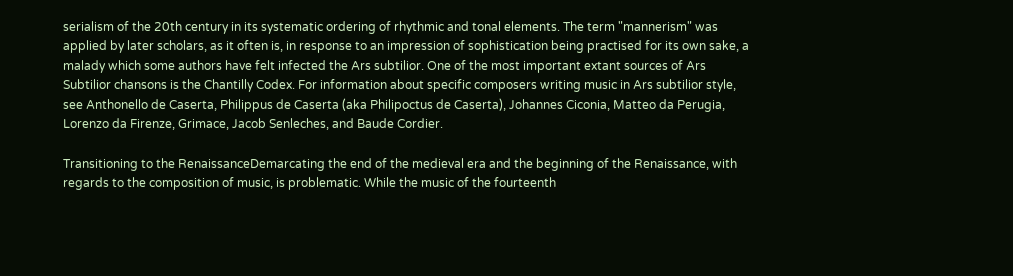serialism of the 20th century in its systematic ordering of rhythmic and tonal elements. The term "mannerism" was applied by later scholars, as it often is, in response to an impression of sophistication being practised for its own sake, a malady which some authors have felt infected the Ars subtilior. One of the most important extant sources of Ars Subtilior chansons is the Chantilly Codex. For information about specific composers writing music in Ars subtilior style, see Anthonello de Caserta, Philippus de Caserta (aka Philipoctus de Caserta), Johannes Ciconia, Matteo da Perugia, Lorenzo da Firenze, Grimace, Jacob Senleches, and Baude Cordier.

Transitioning to the RenaissanceDemarcating the end of the medieval era and the beginning of the Renaissance, with regards to the composition of music, is problematic. While the music of the fourteenth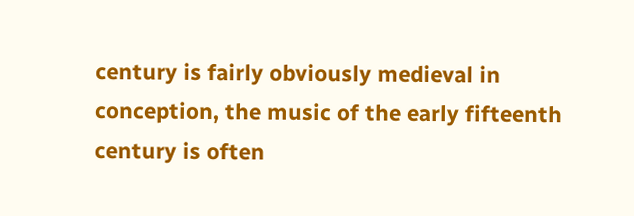century is fairly obviously medieval in conception, the music of the early fifteenth century is often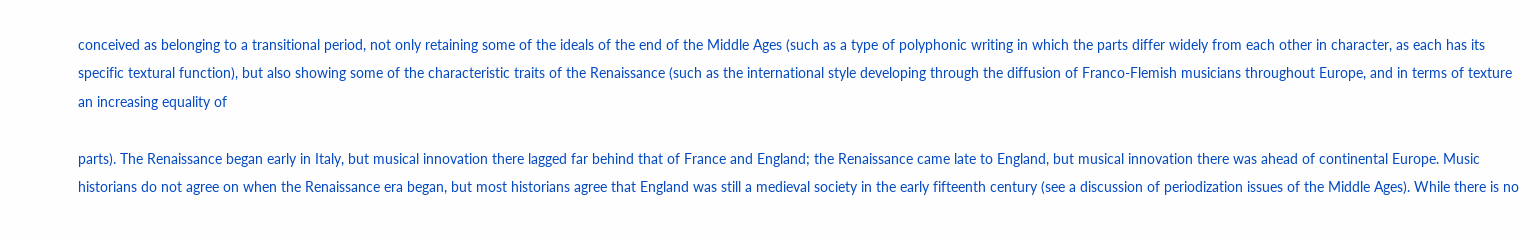conceived as belonging to a transitional period, not only retaining some of the ideals of the end of the Middle Ages (such as a type of polyphonic writing in which the parts differ widely from each other in character, as each has its specific textural function), but also showing some of the characteristic traits of the Renaissance (such as the international style developing through the diffusion of Franco-Flemish musicians throughout Europe, and in terms of texture an increasing equality of

parts). The Renaissance began early in Italy, but musical innovation there lagged far behind that of France and England; the Renaissance came late to England, but musical innovation there was ahead of continental Europe. Music historians do not agree on when the Renaissance era began, but most historians agree that England was still a medieval society in the early fifteenth century (see a discussion of periodization issues of the Middle Ages). While there is no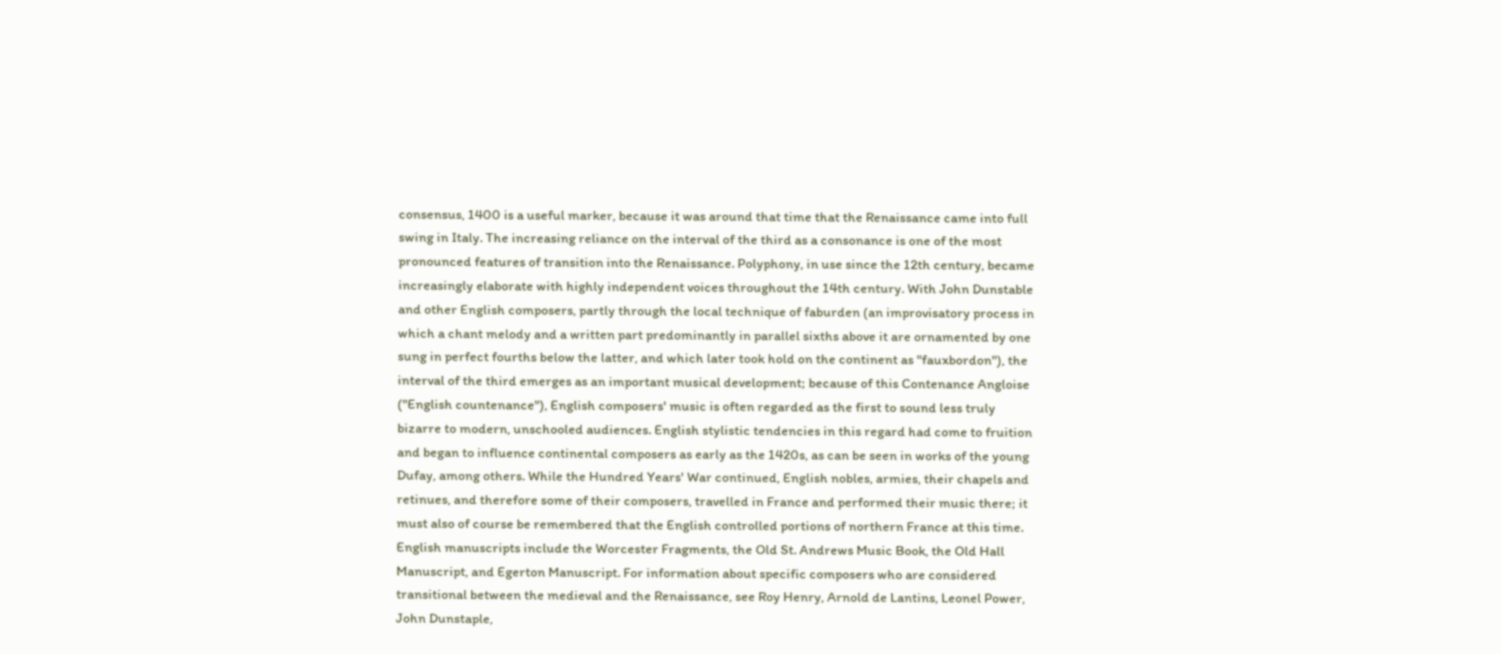consensus, 1400 is a useful marker, because it was around that time that the Renaissance came into full swing in Italy. The increasing reliance on the interval of the third as a consonance is one of the most pronounced features of transition into the Renaissance. Polyphony, in use since the 12th century, became increasingly elaborate with highly independent voices throughout the 14th century. With John Dunstable and other English composers, partly through the local technique of faburden (an improvisatory process in which a chant melody and a written part predominantly in parallel sixths above it are ornamented by one sung in perfect fourths below the latter, and which later took hold on the continent as "fauxbordon"), the interval of the third emerges as an important musical development; because of this Contenance Angloise ("English countenance"), English composers' music is often regarded as the first to sound less truly bizarre to modern, unschooled audiences. English stylistic tendencies in this regard had come to fruition and began to influence continental composers as early as the 1420s, as can be seen in works of the young Dufay, among others. While the Hundred Years' War continued, English nobles, armies, their chapels and retinues, and therefore some of their composers, travelled in France and performed their music there; it must also of course be remembered that the English controlled portions of northern France at this time. English manuscripts include the Worcester Fragments, the Old St. Andrews Music Book, the Old Hall Manuscript, and Egerton Manuscript. For information about specific composers who are considered transitional between the medieval and the Renaissance, see Roy Henry, Arnold de Lantins, Leonel Power, John Dunstaple,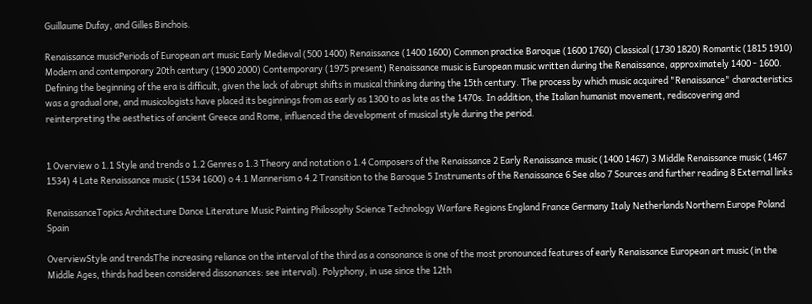Guillaume Dufay, and Gilles Binchois.

Renaissance musicPeriods of European art music Early Medieval (500 1400) Renaissance (1400 1600) Common practice Baroque (1600 1760) Classical (1730 1820) Romantic (1815 1910) Modern and contemporary 20th century (1900 2000) Contemporary (1975 present) Renaissance music is European music written during the Renaissance, approximately 1400 - 1600. Defining the beginning of the era is difficult, given the lack of abrupt shifts in musical thinking during the 15th century. The process by which music acquired "Renaissance" characteristics was a gradual one, and musicologists have placed its beginnings from as early as 1300 to as late as the 1470s. In addition, the Italian humanist movement, rediscovering and reinterpreting the aesthetics of ancient Greece and Rome, influenced the development of musical style during the period.


1 Overview o 1.1 Style and trends o 1.2 Genres o 1.3 Theory and notation o 1.4 Composers of the Renaissance 2 Early Renaissance music (1400 1467) 3 Middle Renaissance music (1467 1534) 4 Late Renaissance music (1534 1600) o 4.1 Mannerism o 4.2 Transition to the Baroque 5 Instruments of the Renaissance 6 See also 7 Sources and further reading 8 External links

RenaissanceTopics Architecture Dance Literature Music Painting Philosophy Science Technology Warfare Regions England France Germany Italy Netherlands Northern Europe Poland Spain

OverviewStyle and trendsThe increasing reliance on the interval of the third as a consonance is one of the most pronounced features of early Renaissance European art music (in the Middle Ages, thirds had been considered dissonances: see interval). Polyphony, in use since the 12th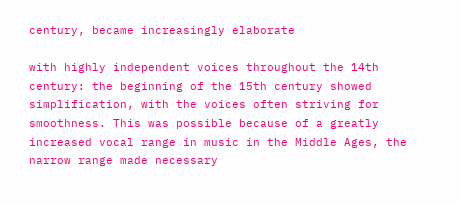century, became increasingly elaborate

with highly independent voices throughout the 14th century: the beginning of the 15th century showed simplification, with the voices often striving for smoothness. This was possible because of a greatly increased vocal range in music in the Middle Ages, the narrow range made necessary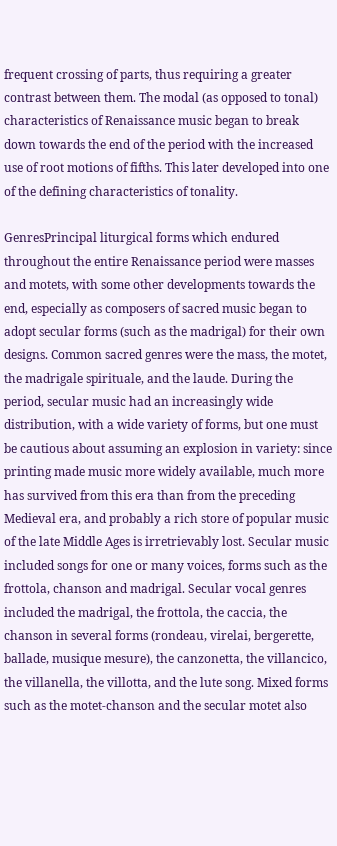frequent crossing of parts, thus requiring a greater contrast between them. The modal (as opposed to tonal) characteristics of Renaissance music began to break down towards the end of the period with the increased use of root motions of fifths. This later developed into one of the defining characteristics of tonality.

GenresPrincipal liturgical forms which endured throughout the entire Renaissance period were masses and motets, with some other developments towards the end, especially as composers of sacred music began to adopt secular forms (such as the madrigal) for their own designs. Common sacred genres were the mass, the motet, the madrigale spirituale, and the laude. During the period, secular music had an increasingly wide distribution, with a wide variety of forms, but one must be cautious about assuming an explosion in variety: since printing made music more widely available, much more has survived from this era than from the preceding Medieval era, and probably a rich store of popular music of the late Middle Ages is irretrievably lost. Secular music included songs for one or many voices, forms such as the frottola, chanson and madrigal. Secular vocal genres included the madrigal, the frottola, the caccia, the chanson in several forms (rondeau, virelai, bergerette, ballade, musique mesure), the canzonetta, the villancico, the villanella, the villotta, and the lute song. Mixed forms such as the motet-chanson and the secular motet also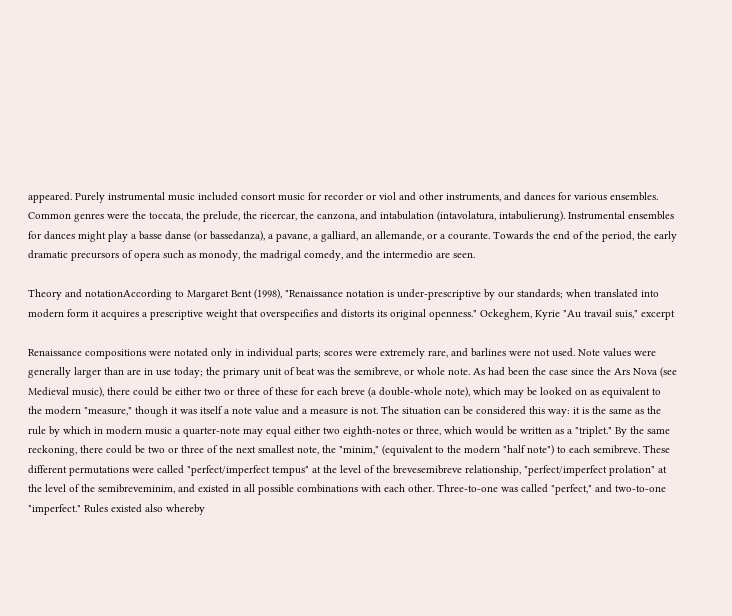appeared. Purely instrumental music included consort music for recorder or viol and other instruments, and dances for various ensembles. Common genres were the toccata, the prelude, the ricercar, the canzona, and intabulation (intavolatura, intabulierung). Instrumental ensembles for dances might play a basse danse (or bassedanza), a pavane, a galliard, an allemande, or a courante. Towards the end of the period, the early dramatic precursors of opera such as monody, the madrigal comedy, and the intermedio are seen.

Theory and notationAccording to Margaret Bent (1998), "Renaissance notation is under-prescriptive by our standards; when translated into modern form it acquires a prescriptive weight that overspecifies and distorts its original openness." Ockeghem, Kyrie "Au travail suis," excerpt

Renaissance compositions were notated only in individual parts; scores were extremely rare, and barlines were not used. Note values were generally larger than are in use today; the primary unit of beat was the semibreve, or whole note. As had been the case since the Ars Nova (see Medieval music), there could be either two or three of these for each breve (a double-whole note), which may be looked on as equivalent to the modern "measure," though it was itself a note value and a measure is not. The situation can be considered this way: it is the same as the rule by which in modern music a quarter-note may equal either two eighth-notes or three, which would be written as a "triplet." By the same reckoning, there could be two or three of the next smallest note, the "minim," (equivalent to the modern "half note") to each semibreve. These different permutations were called "perfect/imperfect tempus" at the level of the brevesemibreve relationship, "perfect/imperfect prolation" at the level of the semibreveminim, and existed in all possible combinations with each other. Three-to-one was called "perfect," and two-to-one "imperfect." Rules existed also whereby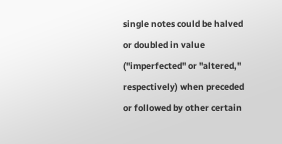single notes could be halved or doubled in value ("imperfected" or "altered," respectively) when preceded or followed by other certain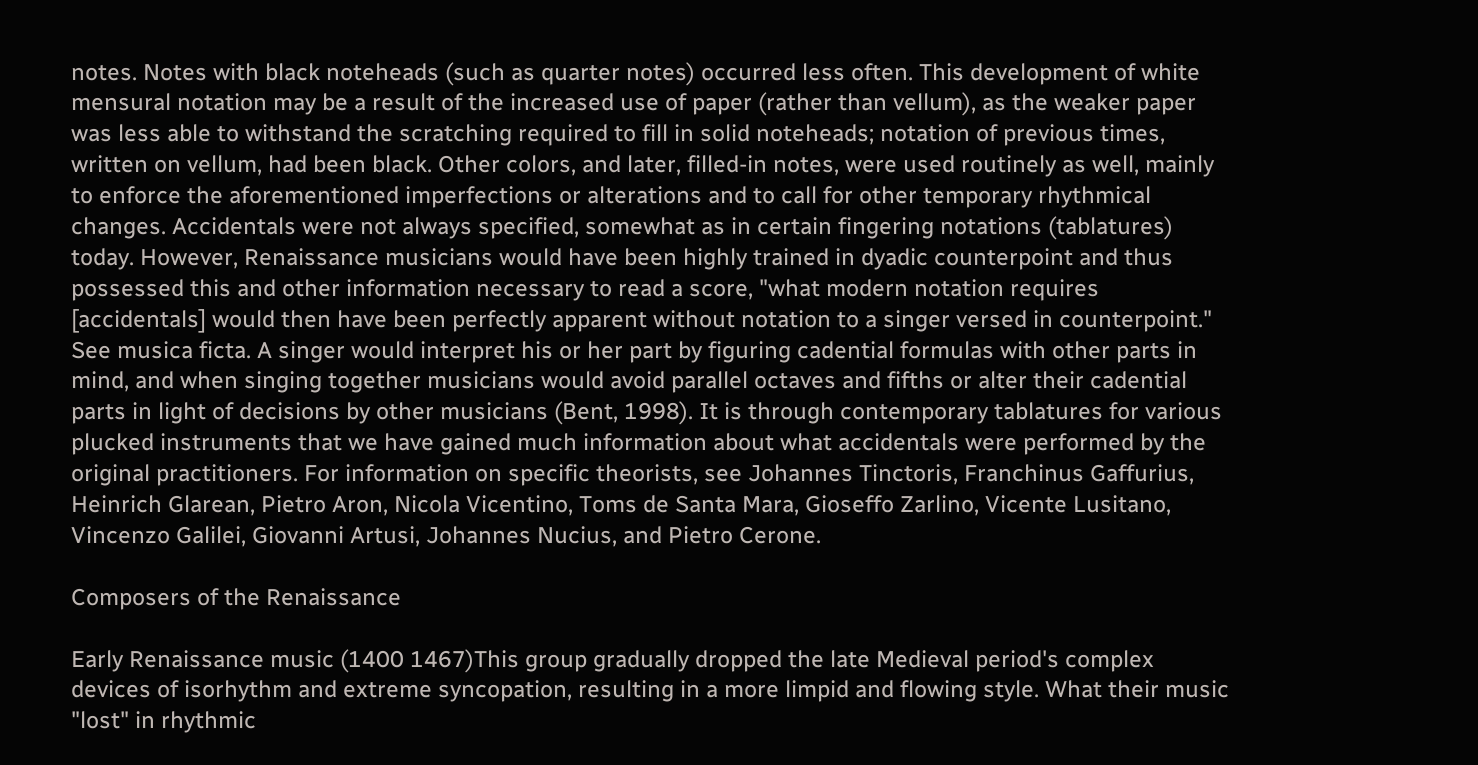notes. Notes with black noteheads (such as quarter notes) occurred less often. This development of white mensural notation may be a result of the increased use of paper (rather than vellum), as the weaker paper was less able to withstand the scratching required to fill in solid noteheads; notation of previous times, written on vellum, had been black. Other colors, and later, filled-in notes, were used routinely as well, mainly to enforce the aforementioned imperfections or alterations and to call for other temporary rhythmical changes. Accidentals were not always specified, somewhat as in certain fingering notations (tablatures) today. However, Renaissance musicians would have been highly trained in dyadic counterpoint and thus possessed this and other information necessary to read a score, "what modern notation requires [accidentals] would then have been perfectly apparent without notation to a singer versed in counterpoint." See musica ficta. A singer would interpret his or her part by figuring cadential formulas with other parts in mind, and when singing together musicians would avoid parallel octaves and fifths or alter their cadential parts in light of decisions by other musicians (Bent, 1998). It is through contemporary tablatures for various plucked instruments that we have gained much information about what accidentals were performed by the original practitioners. For information on specific theorists, see Johannes Tinctoris, Franchinus Gaffurius, Heinrich Glarean, Pietro Aron, Nicola Vicentino, Toms de Santa Mara, Gioseffo Zarlino, Vicente Lusitano, Vincenzo Galilei, Giovanni Artusi, Johannes Nucius, and Pietro Cerone.

Composers of the Renaissance

Early Renaissance music (1400 1467)This group gradually dropped the late Medieval period's complex devices of isorhythm and extreme syncopation, resulting in a more limpid and flowing style. What their music "lost" in rhythmic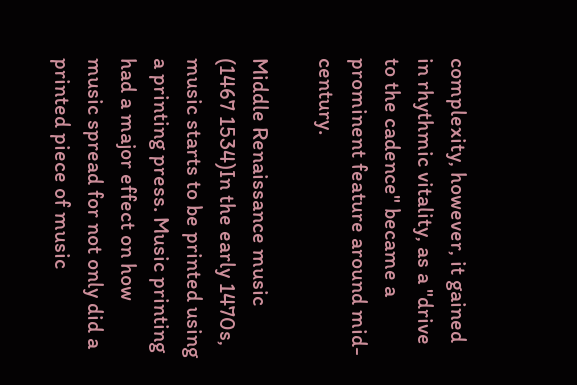complexity, however, it gained in rhythmic vitality, as a "drive to the cadence" became a prominent feature around mid-century.

Middle Renaissance music (1467 1534)In the early 1470s, music starts to be printed using a printing press. Music printing had a major effect on how music spread for not only did a printed piece of music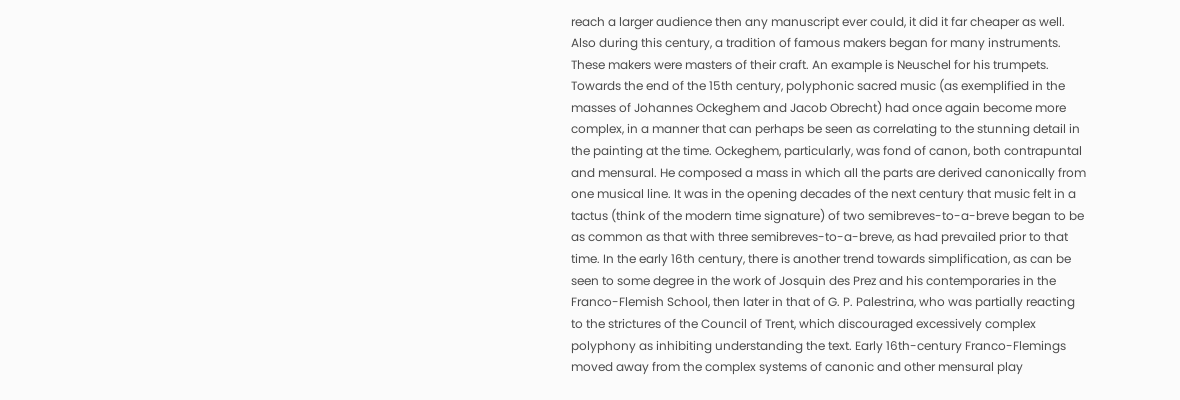reach a larger audience then any manuscript ever could, it did it far cheaper as well. Also during this century, a tradition of famous makers began for many instruments. These makers were masters of their craft. An example is Neuschel for his trumpets. Towards the end of the 15th century, polyphonic sacred music (as exemplified in the masses of Johannes Ockeghem and Jacob Obrecht) had once again become more complex, in a manner that can perhaps be seen as correlating to the stunning detail in the painting at the time. Ockeghem, particularly, was fond of canon, both contrapuntal and mensural. He composed a mass in which all the parts are derived canonically from one musical line. It was in the opening decades of the next century that music felt in a tactus (think of the modern time signature) of two semibreves-to-a-breve began to be as common as that with three semibreves-to-a-breve, as had prevailed prior to that time. In the early 16th century, there is another trend towards simplification, as can be seen to some degree in the work of Josquin des Prez and his contemporaries in the Franco-Flemish School, then later in that of G. P. Palestrina, who was partially reacting to the strictures of the Council of Trent, which discouraged excessively complex polyphony as inhibiting understanding the text. Early 16th-century Franco-Flemings moved away from the complex systems of canonic and other mensural play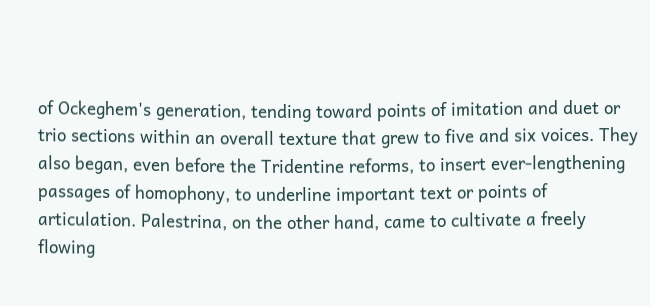of Ockeghem's generation, tending toward points of imitation and duet or trio sections within an overall texture that grew to five and six voices. They also began, even before the Tridentine reforms, to insert ever-lengthening passages of homophony, to underline important text or points of articulation. Palestrina, on the other hand, came to cultivate a freely flowing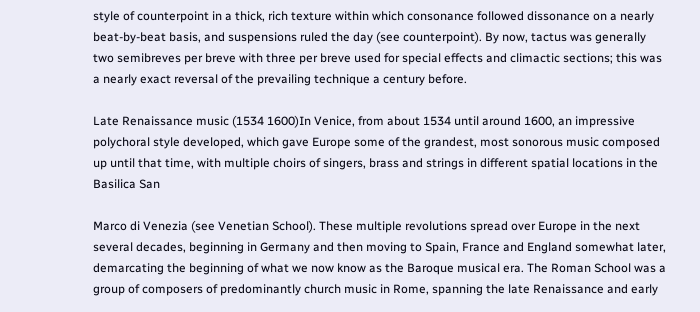style of counterpoint in a thick, rich texture within which consonance followed dissonance on a nearly beat-by-beat basis, and suspensions ruled the day (see counterpoint). By now, tactus was generally two semibreves per breve with three per breve used for special effects and climactic sections; this was a nearly exact reversal of the prevailing technique a century before.

Late Renaissance music (1534 1600)In Venice, from about 1534 until around 1600, an impressive polychoral style developed, which gave Europe some of the grandest, most sonorous music composed up until that time, with multiple choirs of singers, brass and strings in different spatial locations in the Basilica San

Marco di Venezia (see Venetian School). These multiple revolutions spread over Europe in the next several decades, beginning in Germany and then moving to Spain, France and England somewhat later, demarcating the beginning of what we now know as the Baroque musical era. The Roman School was a group of composers of predominantly church music in Rome, spanning the late Renaissance and early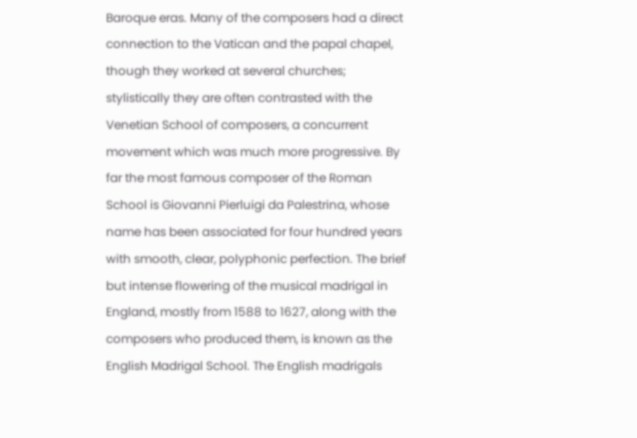Baroque eras. Many of the composers had a direct connection to the Vatican and the papal chapel, though they worked at several churches; stylistically they are often contrasted with the Venetian School of composers, a concurrent movement which was much more progressive. By far the most famous composer of the Roman School is Giovanni Pierluigi da Palestrina, whose name has been associated for four hundred years with smooth, clear, polyphonic perfection. The brief but intense flowering of the musical madrigal in England, mostly from 1588 to 1627, along with the composers who produced them, is known as the English Madrigal School. The English madrigals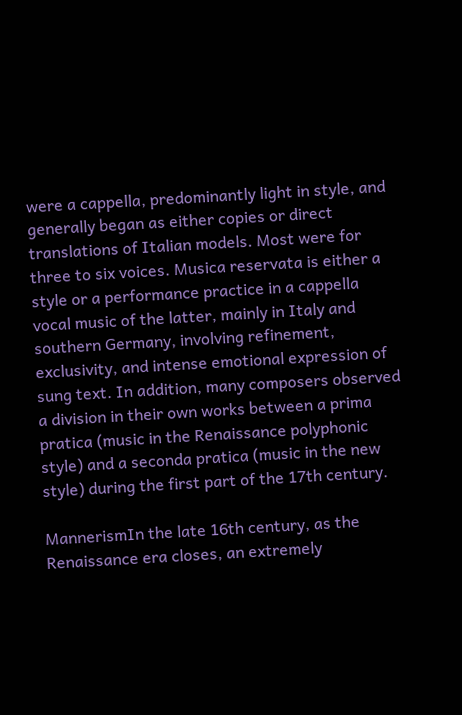were a cappella, predominantly light in style, and generally began as either copies or direct translations of Italian models. Most were for three to six voices. Musica reservata is either a style or a performance practice in a cappella vocal music of the latter, mainly in Italy and southern Germany, involving refinement, exclusivity, and intense emotional expression of sung text. In addition, many composers observed a division in their own works between a prima pratica (music in the Renaissance polyphonic style) and a seconda pratica (music in the new style) during the first part of the 17th century.

MannerismIn the late 16th century, as the Renaissance era closes, an extremely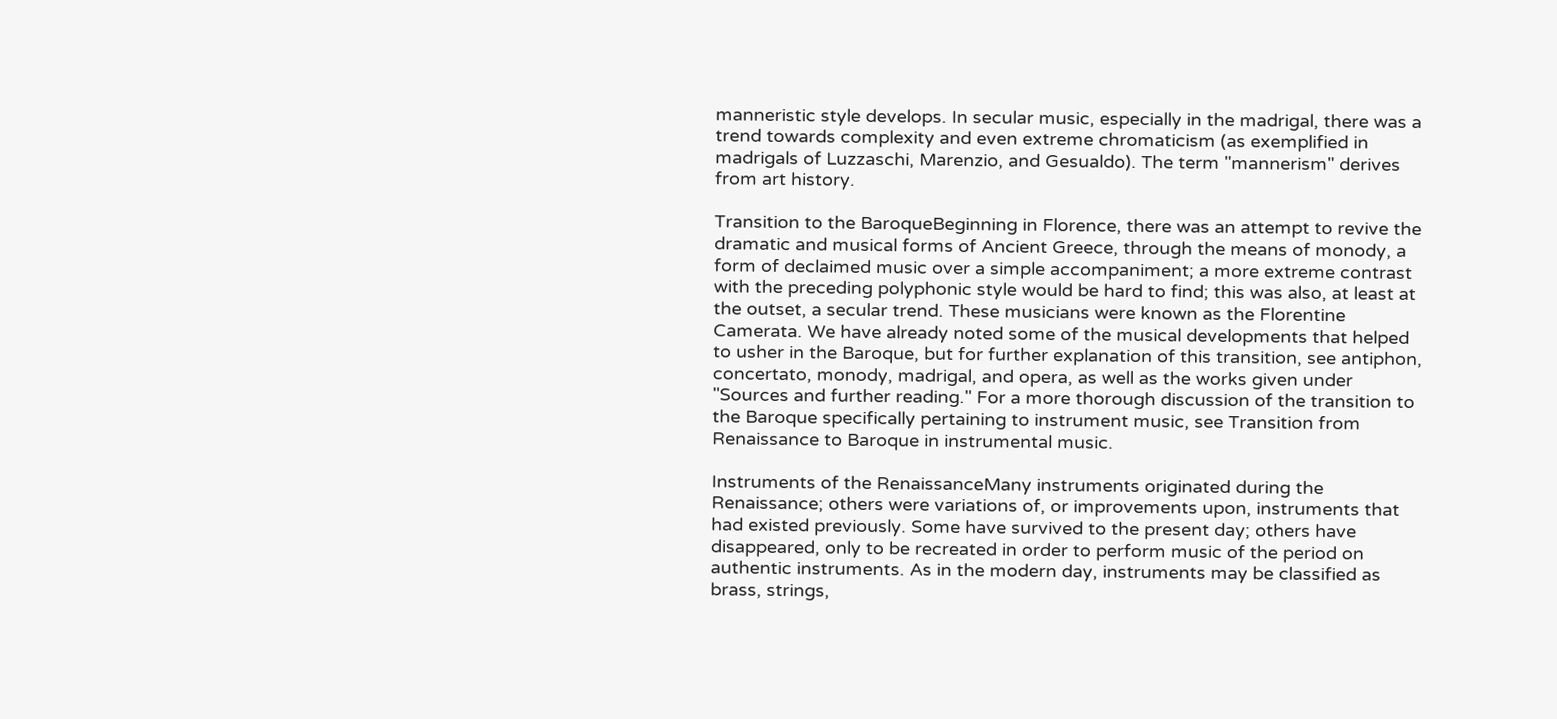manneristic style develops. In secular music, especially in the madrigal, there was a trend towards complexity and even extreme chromaticism (as exemplified in madrigals of Luzzaschi, Marenzio, and Gesualdo). The term "mannerism" derives from art history.

Transition to the BaroqueBeginning in Florence, there was an attempt to revive the dramatic and musical forms of Ancient Greece, through the means of monody, a form of declaimed music over a simple accompaniment; a more extreme contrast with the preceding polyphonic style would be hard to find; this was also, at least at the outset, a secular trend. These musicians were known as the Florentine Camerata. We have already noted some of the musical developments that helped to usher in the Baroque, but for further explanation of this transition, see antiphon, concertato, monody, madrigal, and opera, as well as the works given under "Sources and further reading." For a more thorough discussion of the transition to the Baroque specifically pertaining to instrument music, see Transition from Renaissance to Baroque in instrumental music.

Instruments of the RenaissanceMany instruments originated during the Renaissance; others were variations of, or improvements upon, instruments that had existed previously. Some have survived to the present day; others have disappeared, only to be recreated in order to perform music of the period on authentic instruments. As in the modern day, instruments may be classified as brass, strings,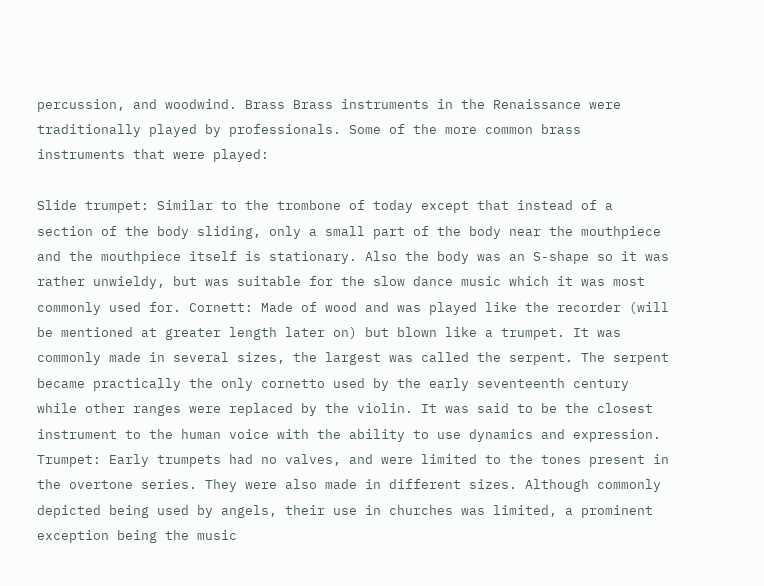percussion, and woodwind. Brass Brass instruments in the Renaissance were traditionally played by professionals. Some of the more common brass instruments that were played:

Slide trumpet: Similar to the trombone of today except that instead of a section of the body sliding, only a small part of the body near the mouthpiece and the mouthpiece itself is stationary. Also the body was an S-shape so it was rather unwieldy, but was suitable for the slow dance music which it was most commonly used for. Cornett: Made of wood and was played like the recorder (will be mentioned at greater length later on) but blown like a trumpet. It was commonly made in several sizes, the largest was called the serpent. The serpent became practically the only cornetto used by the early seventeenth century while other ranges were replaced by the violin. It was said to be the closest instrument to the human voice with the ability to use dynamics and expression. Trumpet: Early trumpets had no valves, and were limited to the tones present in the overtone series. They were also made in different sizes. Although commonly depicted being used by angels, their use in churches was limited, a prominent exception being the music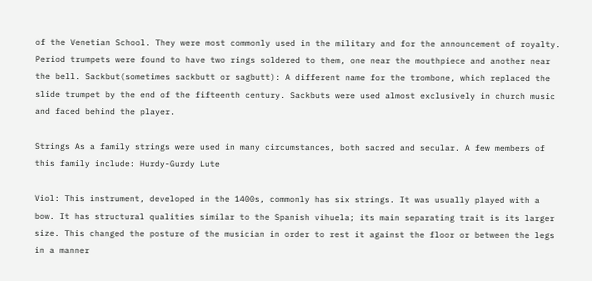of the Venetian School. They were most commonly used in the military and for the announcement of royalty. Period trumpets were found to have two rings soldered to them, one near the mouthpiece and another near the bell. Sackbut(sometimes sackbutt or sagbutt): A different name for the trombone, which replaced the slide trumpet by the end of the fifteenth century. Sackbuts were used almost exclusively in church music and faced behind the player.

Strings As a family strings were used in many circumstances, both sacred and secular. A few members of this family include: Hurdy-Gurdy Lute

Viol: This instrument, developed in the 1400s, commonly has six strings. It was usually played with a bow. It has structural qualities similar to the Spanish vihuela; its main separating trait is its larger size. This changed the posture of the musician in order to rest it against the floor or between the legs in a manner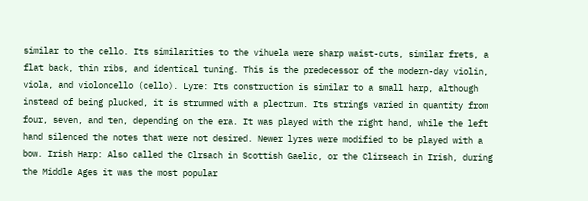similar to the cello. Its similarities to the vihuela were sharp waist-cuts, similar frets, a flat back, thin ribs, and identical tuning. This is the predecessor of the modern-day violin, viola, and violoncello (cello). Lyre: Its construction is similar to a small harp, although instead of being plucked, it is strummed with a plectrum. Its strings varied in quantity from four, seven, and ten, depending on the era. It was played with the right hand, while the left hand silenced the notes that were not desired. Newer lyres were modified to be played with a bow. Irish Harp: Also called the Clrsach in Scottish Gaelic, or the Clirseach in Irish, during the Middle Ages it was the most popular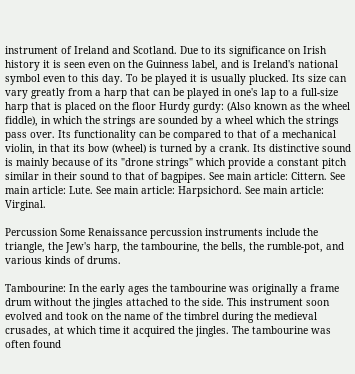instrument of Ireland and Scotland. Due to its significance on Irish history it is seen even on the Guinness label, and is Ireland's national symbol even to this day. To be played it is usually plucked. Its size can vary greatly from a harp that can be played in one's lap to a full-size harp that is placed on the floor Hurdy gurdy: (Also known as the wheel fiddle), in which the strings are sounded by a wheel which the strings pass over. Its functionality can be compared to that of a mechanical violin, in that its bow (wheel) is turned by a crank. Its distinctive sound is mainly because of its "drone strings" which provide a constant pitch similar in their sound to that of bagpipes. See main article: Cittern. See main article: Lute. See main article: Harpsichord. See main article: Virginal.

Percussion Some Renaissance percussion instruments include the triangle, the Jew's harp, the tambourine, the bells, the rumble-pot, and various kinds of drums.

Tambourine: In the early ages the tambourine was originally a frame drum without the jingles attached to the side. This instrument soon evolved and took on the name of the timbrel during the medieval crusades, at which time it acquired the jingles. The tambourine was often found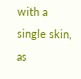with a single skin, as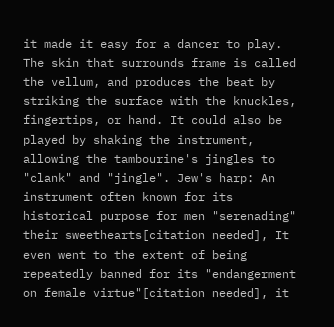it made it easy for a dancer to play. The skin that surrounds frame is called the vellum, and produces the beat by striking the surface with the knuckles, fingertips, or hand. It could also be played by shaking the instrument, allowing the tambourine's jingles to "clank" and "jingle". Jew's harp: An instrument often known for its historical purpose for men "serenading" their sweethearts[citation needed], It even went to the extent of being repeatedly banned for its "endangerment on female virtue"[citation needed], it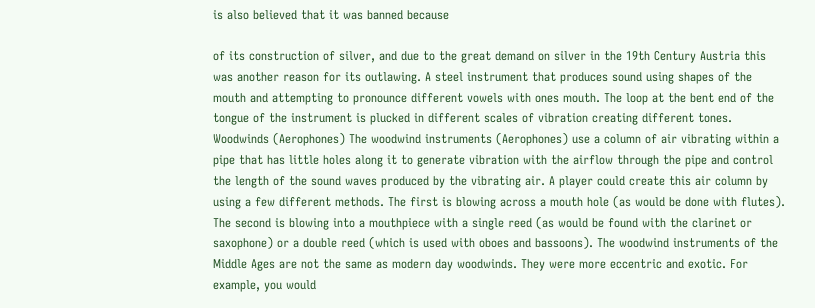is also believed that it was banned because

of its construction of silver, and due to the great demand on silver in the 19th Century Austria this was another reason for its outlawing. A steel instrument that produces sound using shapes of the mouth and attempting to pronounce different vowels with ones mouth. The loop at the bent end of the tongue of the instrument is plucked in different scales of vibration creating different tones. Woodwinds (Aerophones) The woodwind instruments (Aerophones) use a column of air vibrating within a pipe that has little holes along it to generate vibration with the airflow through the pipe and control the length of the sound waves produced by the vibrating air. A player could create this air column by using a few different methods. The first is blowing across a mouth hole (as would be done with flutes). The second is blowing into a mouthpiece with a single reed (as would be found with the clarinet or saxophone) or a double reed (which is used with oboes and bassoons). The woodwind instruments of the Middle Ages are not the same as modern day woodwinds. They were more eccentric and exotic. For example, you would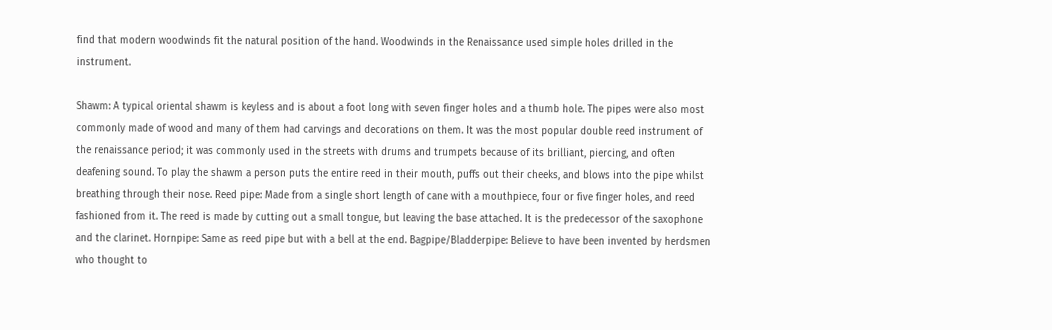find that modern woodwinds fit the natural position of the hand. Woodwinds in the Renaissance used simple holes drilled in the instrument.

Shawm: A typical oriental shawm is keyless and is about a foot long with seven finger holes and a thumb hole. The pipes were also most commonly made of wood and many of them had carvings and decorations on them. It was the most popular double reed instrument of the renaissance period; it was commonly used in the streets with drums and trumpets because of its brilliant, piercing, and often deafening sound. To play the shawm a person puts the entire reed in their mouth, puffs out their cheeks, and blows into the pipe whilst breathing through their nose. Reed pipe: Made from a single short length of cane with a mouthpiece, four or five finger holes, and reed fashioned from it. The reed is made by cutting out a small tongue, but leaving the base attached. It is the predecessor of the saxophone and the clarinet. Hornpipe: Same as reed pipe but with a bell at the end. Bagpipe/Bladderpipe: Believe to have been invented by herdsmen who thought to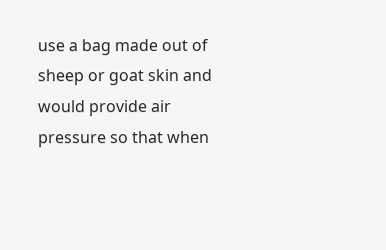use a bag made out of sheep or goat skin and would provide air pressure so that when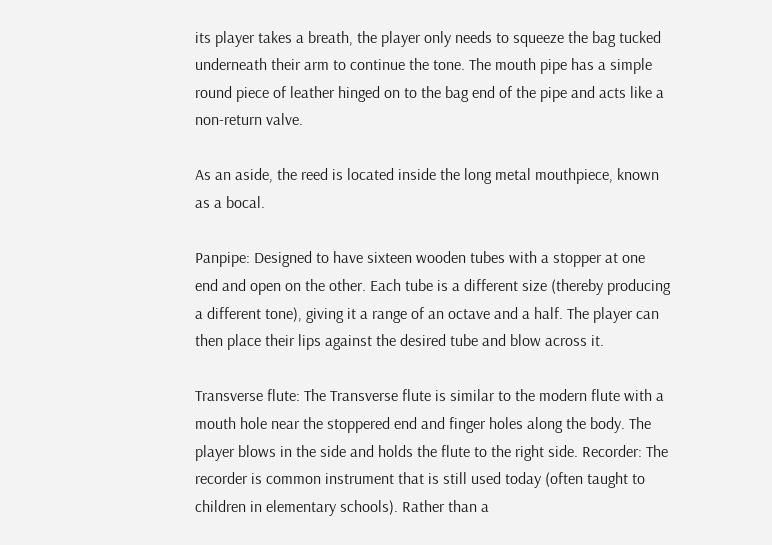its player takes a breath, the player only needs to squeeze the bag tucked underneath their arm to continue the tone. The mouth pipe has a simple round piece of leather hinged on to the bag end of the pipe and acts like a non-return valve.

As an aside, the reed is located inside the long metal mouthpiece, known as a bocal.

Panpipe: Designed to have sixteen wooden tubes with a stopper at one end and open on the other. Each tube is a different size (thereby producing a different tone), giving it a range of an octave and a half. The player can then place their lips against the desired tube and blow across it.

Transverse flute: The Transverse flute is similar to the modern flute with a mouth hole near the stoppered end and finger holes along the body. The player blows in the side and holds the flute to the right side. Recorder: The recorder is common instrument that is still used today (often taught to children in elementary schools). Rather than a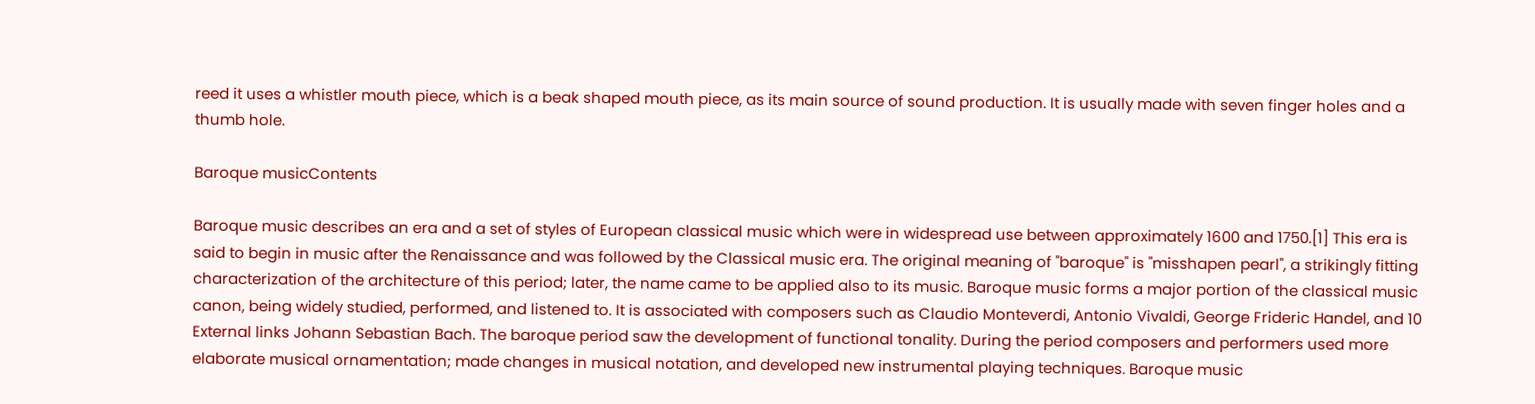reed it uses a whistler mouth piece, which is a beak shaped mouth piece, as its main source of sound production. It is usually made with seven finger holes and a thumb hole.

Baroque musicContents

Baroque music describes an era and a set of styles of European classical music which were in widespread use between approximately 1600 and 1750.[1] This era is said to begin in music after the Renaissance and was followed by the Classical music era. The original meaning of "baroque" is "misshapen pearl", a strikingly fitting characterization of the architecture of this period; later, the name came to be applied also to its music. Baroque music forms a major portion of the classical music canon, being widely studied, performed, and listened to. It is associated with composers such as Claudio Monteverdi, Antonio Vivaldi, George Frideric Handel, and 10 External links Johann Sebastian Bach. The baroque period saw the development of functional tonality. During the period composers and performers used more elaborate musical ornamentation; made changes in musical notation, and developed new instrumental playing techniques. Baroque music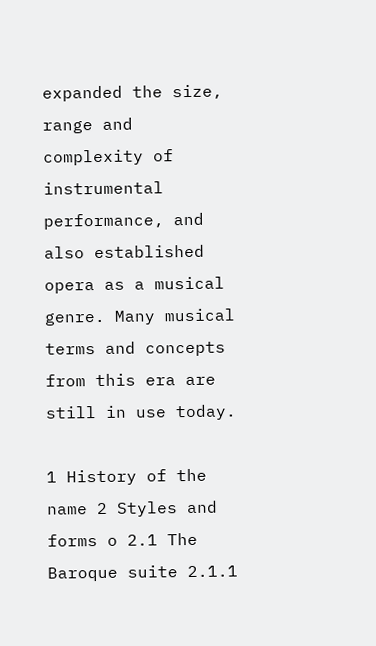expanded the size, range and complexity of instrumental performance, and also established opera as a musical genre. Many musical terms and concepts from this era are still in use today.

1 History of the name 2 Styles and forms o 2.1 The Baroque suite 2.1.1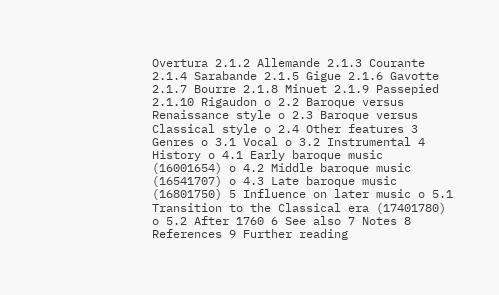Overtura 2.1.2 Allemande 2.1.3 Courante 2.1.4 Sarabande 2.1.5 Gigue 2.1.6 Gavotte 2.1.7 Bourre 2.1.8 Minuet 2.1.9 Passepied 2.1.10 Rigaudon o 2.2 Baroque versus Renaissance style o 2.3 Baroque versus Classical style o 2.4 Other features 3 Genres o 3.1 Vocal o 3.2 Instrumental 4 History o 4.1 Early baroque music (16001654) o 4.2 Middle baroque music (16541707) o 4.3 Late baroque music (16801750) 5 Influence on later music o 5.1 Transition to the Classical era (17401780) o 5.2 After 1760 6 See also 7 Notes 8 References 9 Further reading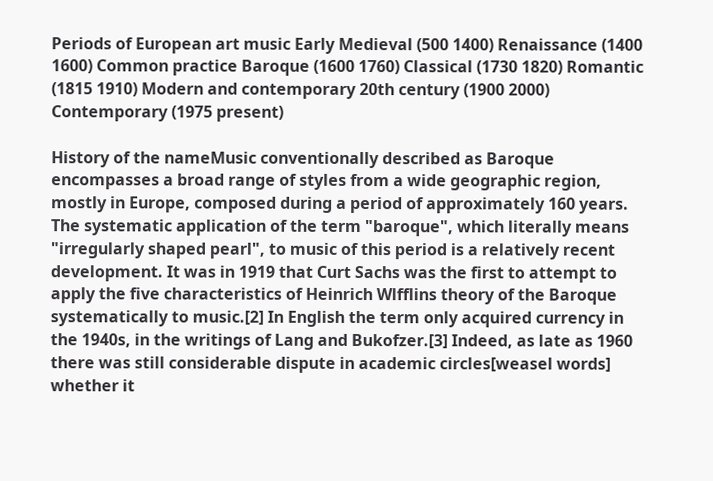Periods of European art music Early Medieval (500 1400) Renaissance (1400 1600) Common practice Baroque (1600 1760) Classical (1730 1820) Romantic (1815 1910) Modern and contemporary 20th century (1900 2000) Contemporary (1975 present)

History of the nameMusic conventionally described as Baroque encompasses a broad range of styles from a wide geographic region, mostly in Europe, composed during a period of approximately 160 years. The systematic application of the term "baroque", which literally means "irregularly shaped pearl", to music of this period is a relatively recent development. It was in 1919 that Curt Sachs was the first to attempt to apply the five characteristics of Heinrich Wlfflins theory of the Baroque systematically to music.[2] In English the term only acquired currency in the 1940s, in the writings of Lang and Bukofzer.[3] Indeed, as late as 1960 there was still considerable dispute in academic circles[weasel words] whether it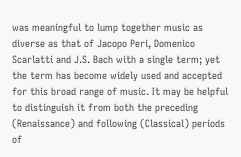was meaningful to lump together music as diverse as that of Jacopo Peri, Domenico Scarlatti and J.S. Bach with a single term; yet the term has become widely used and accepted for this broad range of music. It may be helpful to distinguish it from both the preceding (Renaissance) and following (Classical) periods of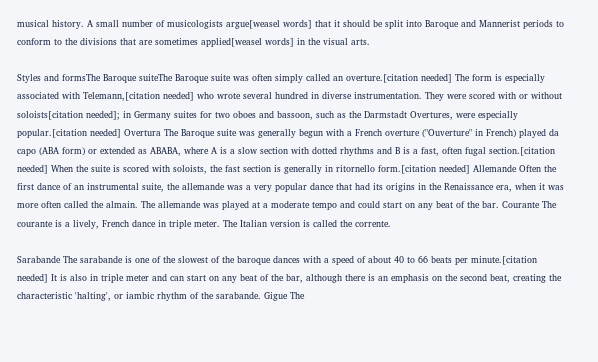musical history. A small number of musicologists argue[weasel words] that it should be split into Baroque and Mannerist periods to conform to the divisions that are sometimes applied[weasel words] in the visual arts.

Styles and formsThe Baroque suiteThe Baroque suite was often simply called an overture.[citation needed] The form is especially associated with Telemann,[citation needed] who wrote several hundred in diverse instrumentation. They were scored with or without soloists[citation needed]; in Germany suites for two oboes and bassoon, such as the Darmstadt Overtures, were especially popular.[citation needed] Overtura The Baroque suite was generally begun with a French overture ("Ouverture" in French) played da capo (ABA form) or extended as ABABA, where A is a slow section with dotted rhythms and B is a fast, often fugal section.[citation needed] When the suite is scored with soloists, the fast section is generally in ritornello form.[citation needed] Allemande Often the first dance of an instrumental suite, the allemande was a very popular dance that had its origins in the Renaissance era, when it was more often called the almain. The allemande was played at a moderate tempo and could start on any beat of the bar. Courante The courante is a lively, French dance in triple meter. The Italian version is called the corrente.

Sarabande The sarabande is one of the slowest of the baroque dances with a speed of about 40 to 66 beats per minute.[citation needed] It is also in triple meter and can start on any beat of the bar, although there is an emphasis on the second beat, creating the characteristic 'halting', or iambic rhythm of the sarabande. Gigue The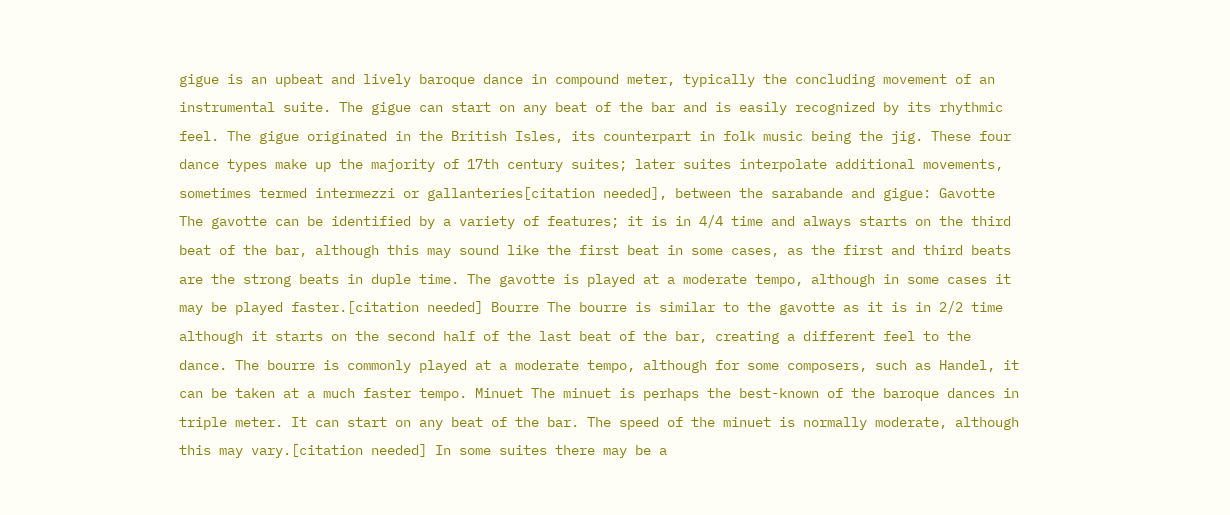gigue is an upbeat and lively baroque dance in compound meter, typically the concluding movement of an instrumental suite. The gigue can start on any beat of the bar and is easily recognized by its rhythmic feel. The gigue originated in the British Isles, its counterpart in folk music being the jig. These four dance types make up the majority of 17th century suites; later suites interpolate additional movements, sometimes termed intermezzi or gallanteries[citation needed], between the sarabande and gigue: Gavotte The gavotte can be identified by a variety of features; it is in 4/4 time and always starts on the third beat of the bar, although this may sound like the first beat in some cases, as the first and third beats are the strong beats in duple time. The gavotte is played at a moderate tempo, although in some cases it may be played faster.[citation needed] Bourre The bourre is similar to the gavotte as it is in 2/2 time although it starts on the second half of the last beat of the bar, creating a different feel to the dance. The bourre is commonly played at a moderate tempo, although for some composers, such as Handel, it can be taken at a much faster tempo. Minuet The minuet is perhaps the best-known of the baroque dances in triple meter. It can start on any beat of the bar. The speed of the minuet is normally moderate, although this may vary.[citation needed] In some suites there may be a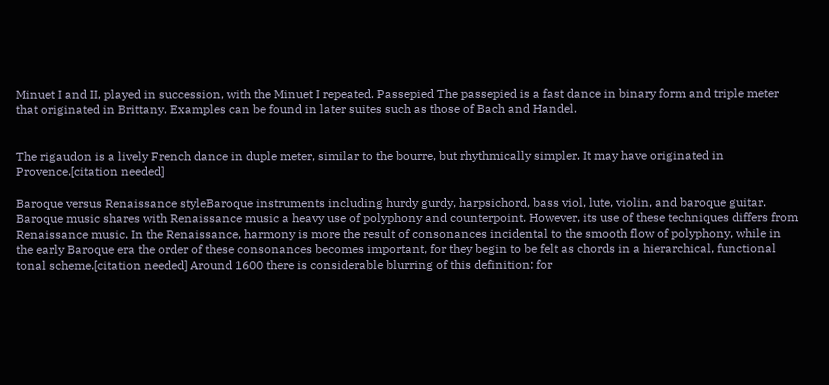Minuet I and II, played in succession, with the Minuet I repeated. Passepied The passepied is a fast dance in binary form and triple meter that originated in Brittany. Examples can be found in later suites such as those of Bach and Handel.


The rigaudon is a lively French dance in duple meter, similar to the bourre, but rhythmically simpler. It may have originated in Provence.[citation needed]

Baroque versus Renaissance styleBaroque instruments including hurdy gurdy, harpsichord, bass viol, lute, violin, and baroque guitar. Baroque music shares with Renaissance music a heavy use of polyphony and counterpoint. However, its use of these techniques differs from Renaissance music. In the Renaissance, harmony is more the result of consonances incidental to the smooth flow of polyphony, while in the early Baroque era the order of these consonances becomes important, for they begin to be felt as chords in a hierarchical, functional tonal scheme.[citation needed] Around 1600 there is considerable blurring of this definition: for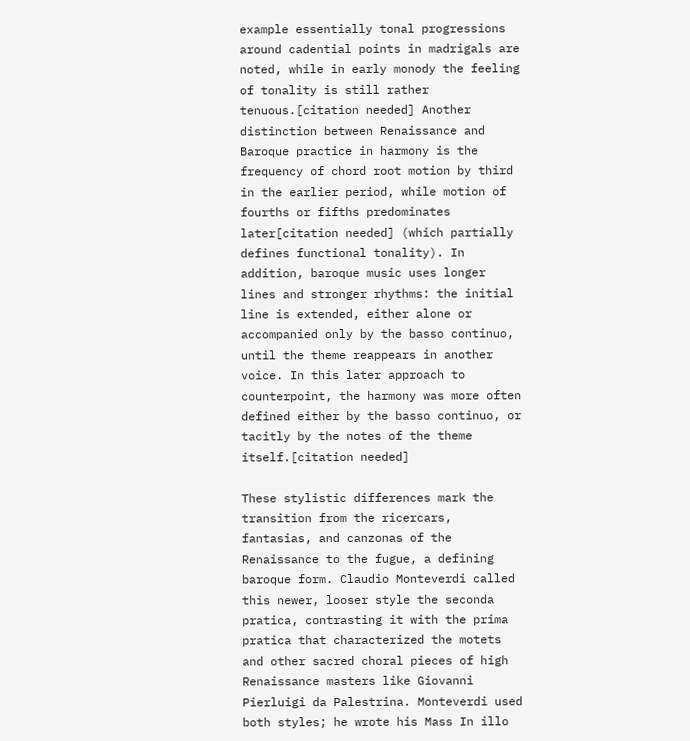example essentially tonal progressions around cadential points in madrigals are noted, while in early monody the feeling of tonality is still rather tenuous.[citation needed] Another distinction between Renaissance and Baroque practice in harmony is the frequency of chord root motion by third in the earlier period, while motion of fourths or fifths predominates later[citation needed] (which partially defines functional tonality). In addition, baroque music uses longer lines and stronger rhythms: the initial line is extended, either alone or accompanied only by the basso continuo, until the theme reappears in another voice. In this later approach to counterpoint, the harmony was more often defined either by the basso continuo, or tacitly by the notes of the theme itself.[citation needed]

These stylistic differences mark the transition from the ricercars, fantasias, and canzonas of the Renaissance to the fugue, a defining baroque form. Claudio Monteverdi called this newer, looser style the seconda pratica, contrasting it with the prima pratica that characterized the motets and other sacred choral pieces of high Renaissance masters like Giovanni Pierluigi da Palestrina. Monteverdi used both styles; he wrote his Mass In illo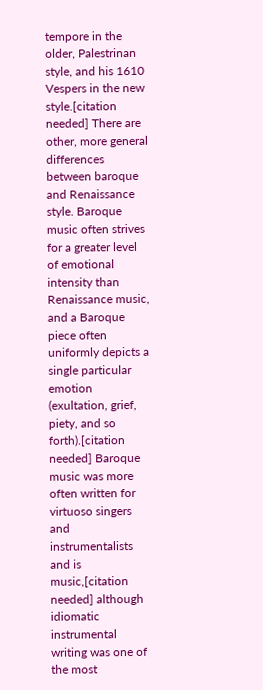tempore in the older, Palestrinan style, and his 1610 Vespers in the new style.[citation needed] There are other, more general differences between baroque and Renaissance style. Baroque music often strives for a greater level of emotional intensity than Renaissance music, and a Baroque piece often uniformly depicts a single particular emotion (exultation, grief, piety, and so forth).[citation needed] Baroque music was more often written for virtuoso singers and instrumentalists and is music,[citation needed] although idiomatic instrumental writing was one of the most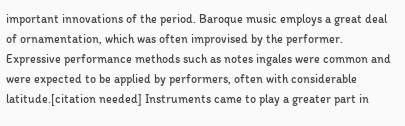important innovations of the period. Baroque music employs a great deal of ornamentation, which was often improvised by the performer. Expressive performance methods such as notes ingales were common and were expected to be applied by performers, often with considerable latitude.[citation needed] Instruments came to play a greater part in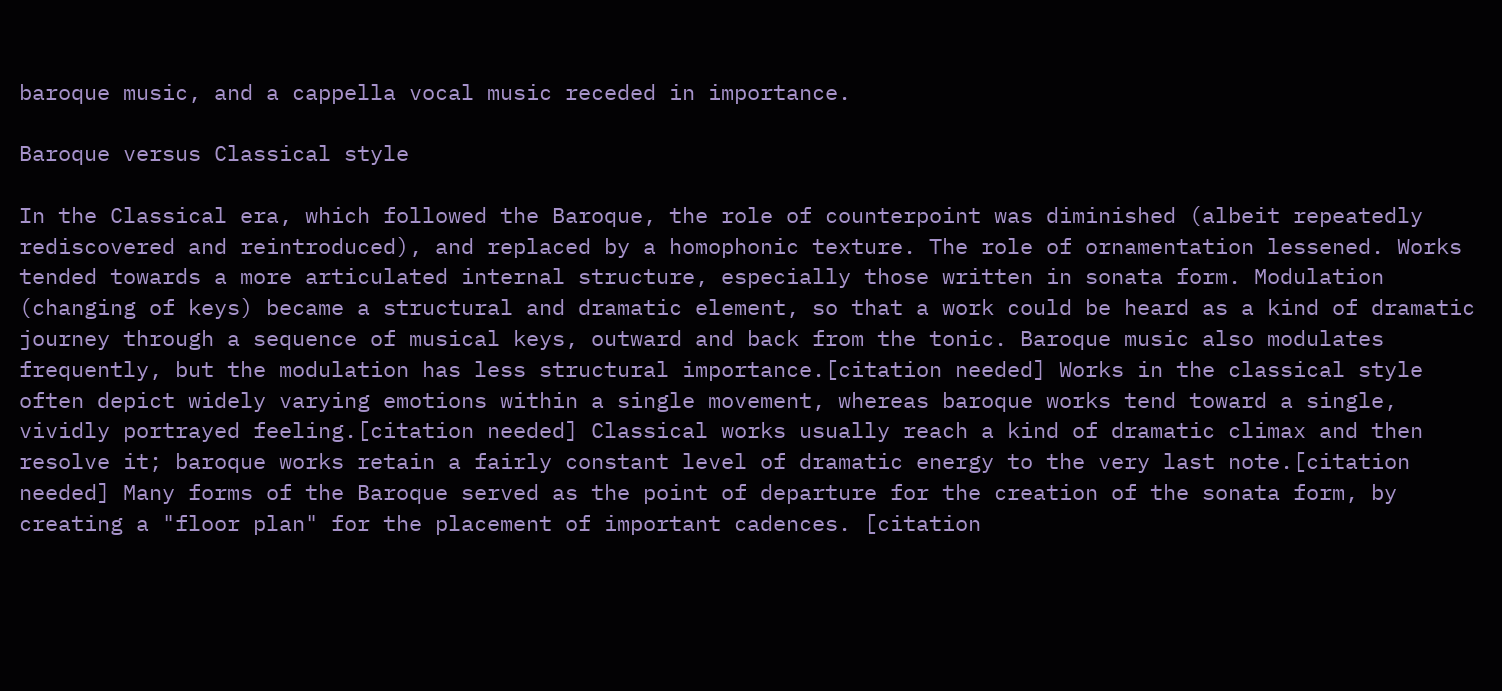baroque music, and a cappella vocal music receded in importance.

Baroque versus Classical style

In the Classical era, which followed the Baroque, the role of counterpoint was diminished (albeit repeatedly rediscovered and reintroduced), and replaced by a homophonic texture. The role of ornamentation lessened. Works tended towards a more articulated internal structure, especially those written in sonata form. Modulation (changing of keys) became a structural and dramatic element, so that a work could be heard as a kind of dramatic journey through a sequence of musical keys, outward and back from the tonic. Baroque music also modulates frequently, but the modulation has less structural importance.[citation needed] Works in the classical style often depict widely varying emotions within a single movement, whereas baroque works tend toward a single, vividly portrayed feeling.[citation needed] Classical works usually reach a kind of dramatic climax and then resolve it; baroque works retain a fairly constant level of dramatic energy to the very last note.[citation needed] Many forms of the Baroque served as the point of departure for the creation of the sonata form, by creating a "floor plan" for the placement of important cadences. [citation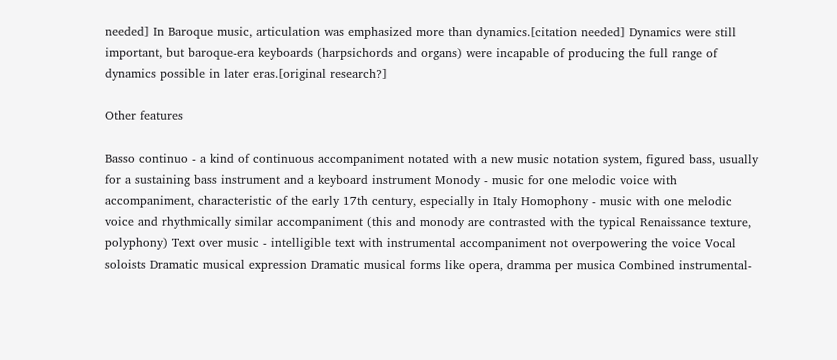needed] In Baroque music, articulation was emphasized more than dynamics.[citation needed] Dynamics were still important, but baroque-era keyboards (harpsichords and organs) were incapable of producing the full range of dynamics possible in later eras.[original research?]

Other features

Basso continuo - a kind of continuous accompaniment notated with a new music notation system, figured bass, usually for a sustaining bass instrument and a keyboard instrument Monody - music for one melodic voice with accompaniment, characteristic of the early 17th century, especially in Italy Homophony - music with one melodic voice and rhythmically similar accompaniment (this and monody are contrasted with the typical Renaissance texture, polyphony) Text over music - intelligible text with instrumental accompaniment not overpowering the voice Vocal soloists Dramatic musical expression Dramatic musical forms like opera, dramma per musica Combined instrumental-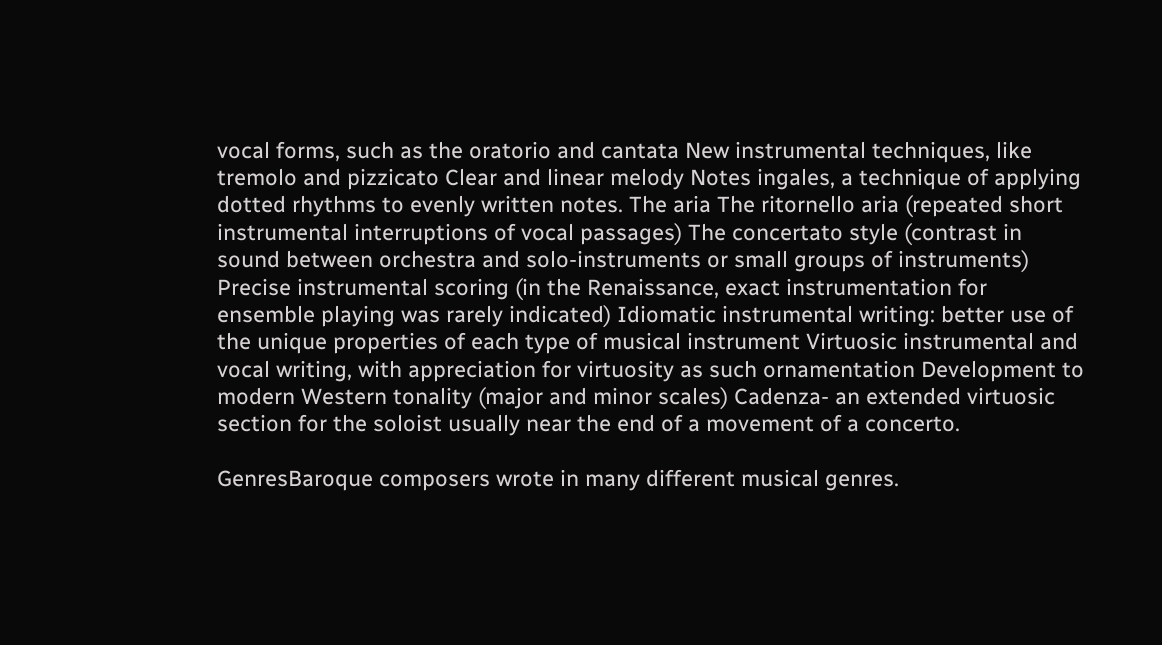vocal forms, such as the oratorio and cantata New instrumental techniques, like tremolo and pizzicato Clear and linear melody Notes ingales, a technique of applying dotted rhythms to evenly written notes. The aria The ritornello aria (repeated short instrumental interruptions of vocal passages) The concertato style (contrast in sound between orchestra and solo-instruments or small groups of instruments) Precise instrumental scoring (in the Renaissance, exact instrumentation for ensemble playing was rarely indicated) Idiomatic instrumental writing: better use of the unique properties of each type of musical instrument Virtuosic instrumental and vocal writing, with appreciation for virtuosity as such ornamentation Development to modern Western tonality (major and minor scales) Cadenza- an extended virtuosic section for the soloist usually near the end of a movement of a concerto.

GenresBaroque composers wrote in many different musical genres.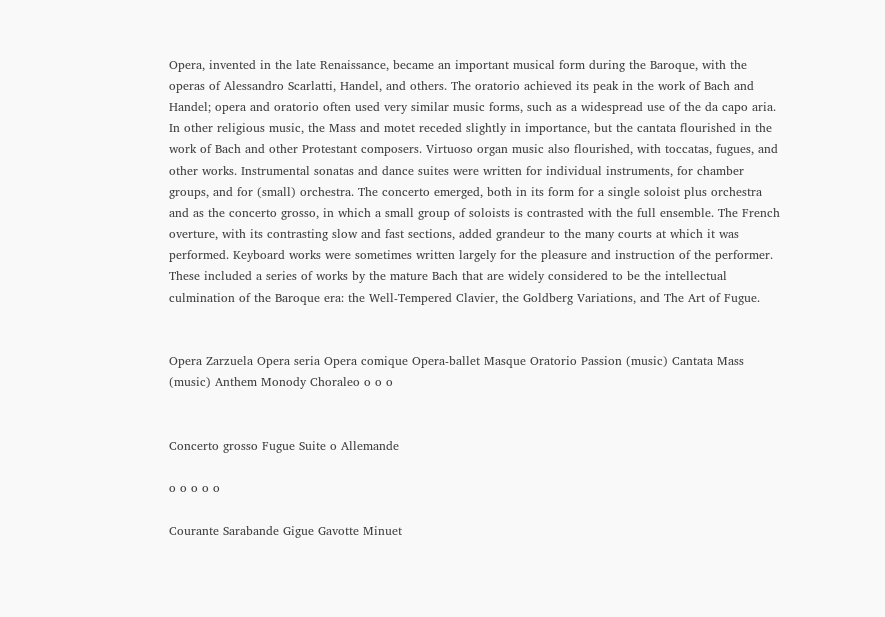Opera, invented in the late Renaissance, became an important musical form during the Baroque, with the operas of Alessandro Scarlatti, Handel, and others. The oratorio achieved its peak in the work of Bach and Handel; opera and oratorio often used very similar music forms, such as a widespread use of the da capo aria. In other religious music, the Mass and motet receded slightly in importance, but the cantata flourished in the work of Bach and other Protestant composers. Virtuoso organ music also flourished, with toccatas, fugues, and other works. Instrumental sonatas and dance suites were written for individual instruments, for chamber groups, and for (small) orchestra. The concerto emerged, both in its form for a single soloist plus orchestra and as the concerto grosso, in which a small group of soloists is contrasted with the full ensemble. The French overture, with its contrasting slow and fast sections, added grandeur to the many courts at which it was performed. Keyboard works were sometimes written largely for the pleasure and instruction of the performer. These included a series of works by the mature Bach that are widely considered to be the intellectual culmination of the Baroque era: the Well-Tempered Clavier, the Goldberg Variations, and The Art of Fugue.


Opera Zarzuela Opera seria Opera comique Opera-ballet Masque Oratorio Passion (music) Cantata Mass (music) Anthem Monody Choraleo o o o


Concerto grosso Fugue Suite o Allemande

o o o o o

Courante Sarabande Gigue Gavotte Minuet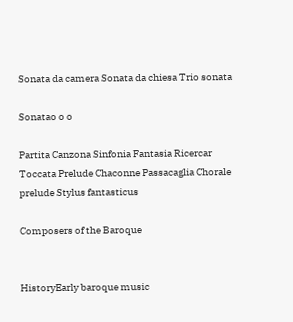Sonata da camera Sonata da chiesa Trio sonata

Sonatao o o

Partita Canzona Sinfonia Fantasia Ricercar Toccata Prelude Chaconne Passacaglia Chorale prelude Stylus fantasticus

Composers of the Baroque


HistoryEarly baroque music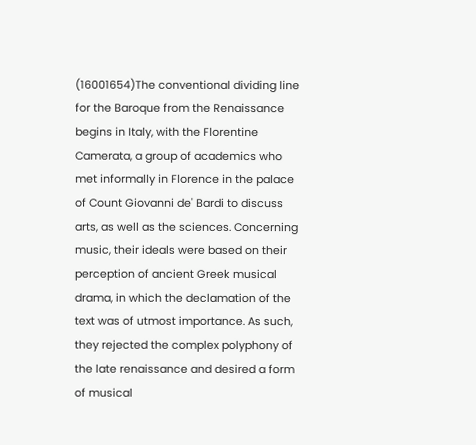(16001654)The conventional dividing line for the Baroque from the Renaissance begins in Italy, with the Florentine Camerata, a group of academics who met informally in Florence in the palace of Count Giovanni de' Bardi to discuss arts, as well as the sciences. Concerning music, their ideals were based on their perception of ancient Greek musical drama, in which the declamation of the text was of utmost importance. As such, they rejected the complex polyphony of the late renaissance and desired a form of musical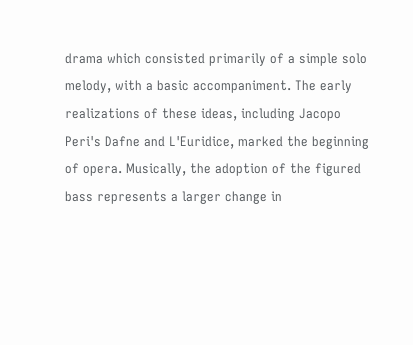drama which consisted primarily of a simple solo melody, with a basic accompaniment. The early realizations of these ideas, including Jacopo Peri's Dafne and L'Euridice, marked the beginning of opera. Musically, the adoption of the figured bass represents a larger change in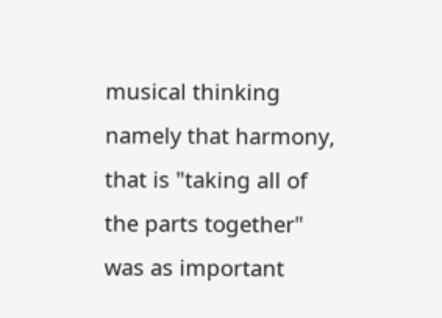musical thinking namely that harmony, that is "taking all of the parts together" was as important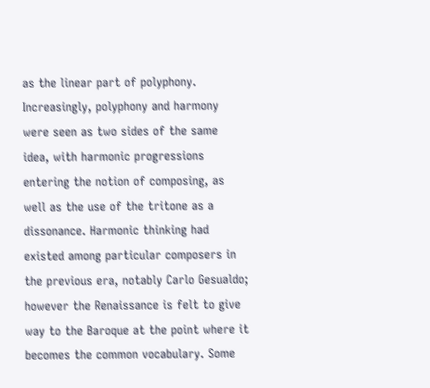as the linear part of polyphony. Increasingly, polyphony and harmony were seen as two sides of the same idea, with harmonic progressions entering the notion of composing, as well as the use of the tritone as a dissonance. Harmonic thinking had existed among particular composers in the previous era, notably Carlo Gesualdo; however the Renaissance is felt to give way to the Baroque at the point where it becomes the common vocabulary. Some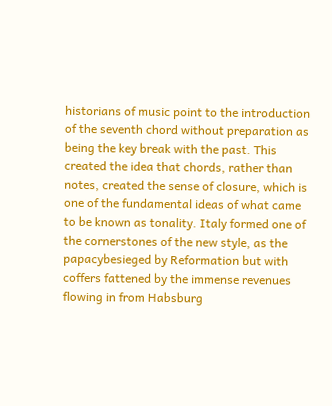historians of music point to the introduction of the seventh chord without preparation as being the key break with the past. This created the idea that chords, rather than notes, created the sense of closure, which is one of the fundamental ideas of what came to be known as tonality. Italy formed one of the cornerstones of the new style, as the papacybesieged by Reformation but with coffers fattened by the immense revenues flowing in from Habsburg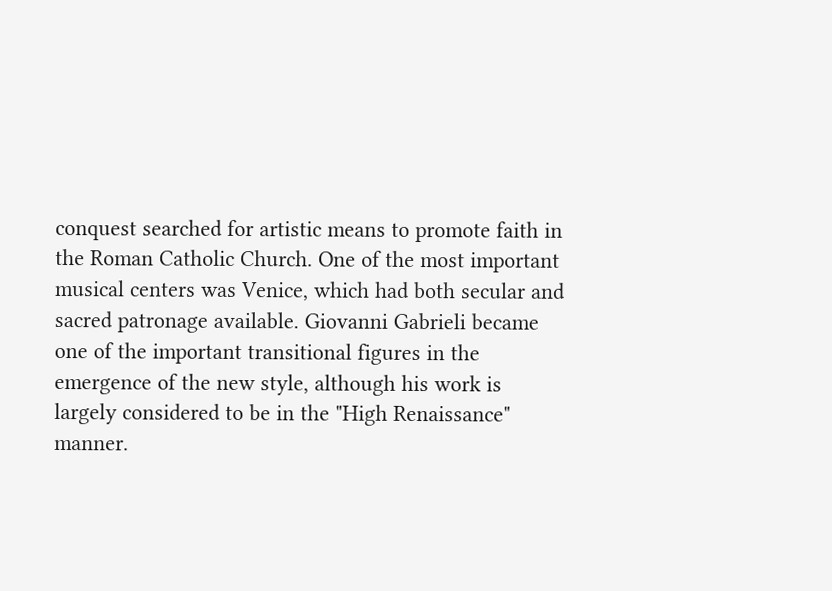conquest searched for artistic means to promote faith in the Roman Catholic Church. One of the most important musical centers was Venice, which had both secular and sacred patronage available. Giovanni Gabrieli became one of the important transitional figures in the emergence of the new style, although his work is largely considered to be in the "High Renaissance" manner.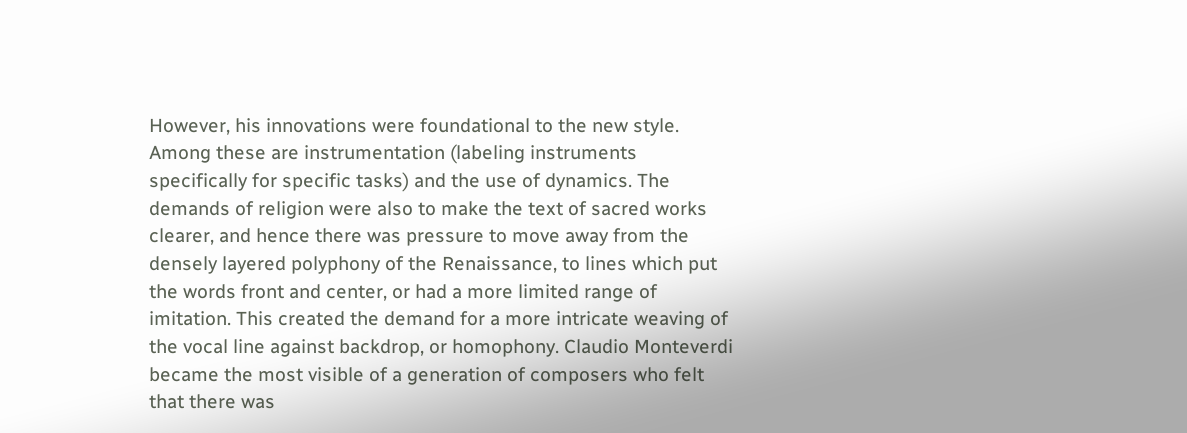However, his innovations were foundational to the new style. Among these are instrumentation (labeling instruments specifically for specific tasks) and the use of dynamics. The demands of religion were also to make the text of sacred works clearer, and hence there was pressure to move away from the densely layered polyphony of the Renaissance, to lines which put the words front and center, or had a more limited range of imitation. This created the demand for a more intricate weaving of the vocal line against backdrop, or homophony. Claudio Monteverdi became the most visible of a generation of composers who felt that there was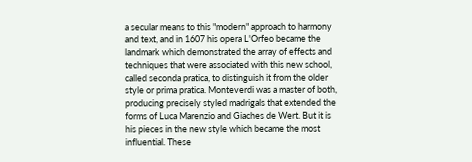a secular means to this "modern" approach to harmony and text, and in 1607 his opera L'Orfeo became the landmark which demonstrated the array of effects and techniques that were associated with this new school, called seconda pratica, to distinguish it from the older style or prima pratica. Monteverdi was a master of both, producing precisely styled madrigals that extended the forms of Luca Marenzio and Giaches de Wert. But it is his pieces in the new style which became the most influential. These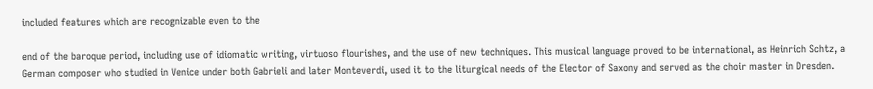included features which are recognizable even to the

end of the baroque period, including use of idiomatic writing, virtuoso flourishes, and the use of new techniques. This musical language proved to be international, as Heinrich Schtz, a German composer who studied in Venice under both Gabrieli and later Monteverdi, used it to the liturgical needs of the Elector of Saxony and served as the choir master in Dresden.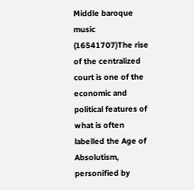Middle baroque music (16541707)The rise of the centralized court is one of the economic and political features of what is often labelled the Age of Absolutism, personified by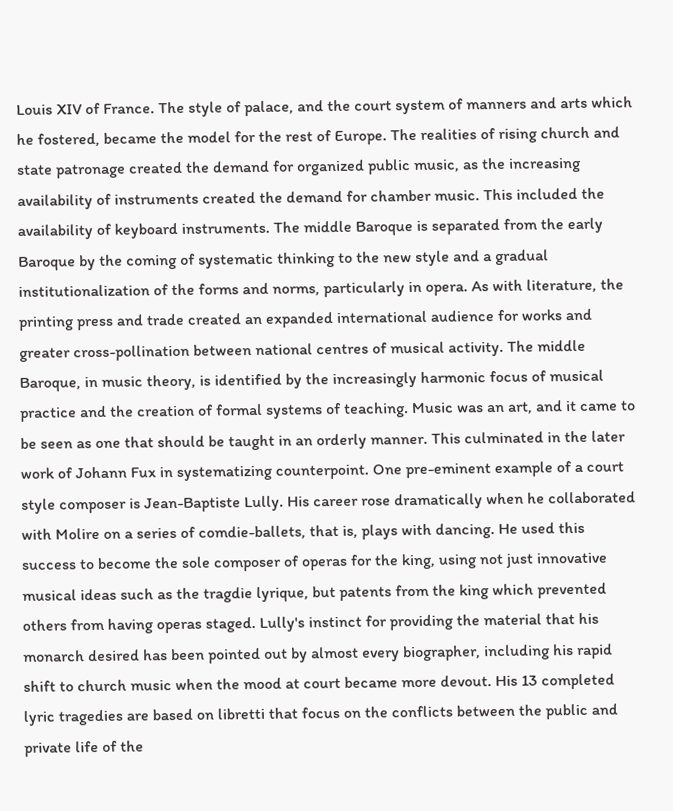Louis XIV of France. The style of palace, and the court system of manners and arts which he fostered, became the model for the rest of Europe. The realities of rising church and state patronage created the demand for organized public music, as the increasing availability of instruments created the demand for chamber music. This included the availability of keyboard instruments. The middle Baroque is separated from the early Baroque by the coming of systematic thinking to the new style and a gradual institutionalization of the forms and norms, particularly in opera. As with literature, the printing press and trade created an expanded international audience for works and greater cross-pollination between national centres of musical activity. The middle Baroque, in music theory, is identified by the increasingly harmonic focus of musical practice and the creation of formal systems of teaching. Music was an art, and it came to be seen as one that should be taught in an orderly manner. This culminated in the later work of Johann Fux in systematizing counterpoint. One pre-eminent example of a court style composer is Jean-Baptiste Lully. His career rose dramatically when he collaborated with Molire on a series of comdie-ballets, that is, plays with dancing. He used this success to become the sole composer of operas for the king, using not just innovative musical ideas such as the tragdie lyrique, but patents from the king which prevented others from having operas staged. Lully's instinct for providing the material that his monarch desired has been pointed out by almost every biographer, including his rapid shift to church music when the mood at court became more devout. His 13 completed lyric tragedies are based on libretti that focus on the conflicts between the public and private life of the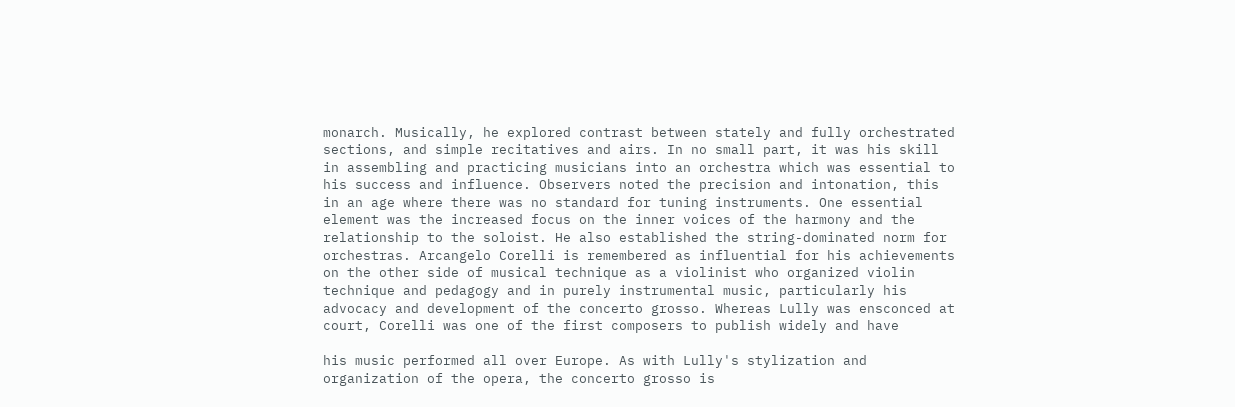monarch. Musically, he explored contrast between stately and fully orchestrated sections, and simple recitatives and airs. In no small part, it was his skill in assembling and practicing musicians into an orchestra which was essential to his success and influence. Observers noted the precision and intonation, this in an age where there was no standard for tuning instruments. One essential element was the increased focus on the inner voices of the harmony and the relationship to the soloist. He also established the string-dominated norm for orchestras. Arcangelo Corelli is remembered as influential for his achievements on the other side of musical technique as a violinist who organized violin technique and pedagogy and in purely instrumental music, particularly his advocacy and development of the concerto grosso. Whereas Lully was ensconced at court, Corelli was one of the first composers to publish widely and have

his music performed all over Europe. As with Lully's stylization and organization of the opera, the concerto grosso is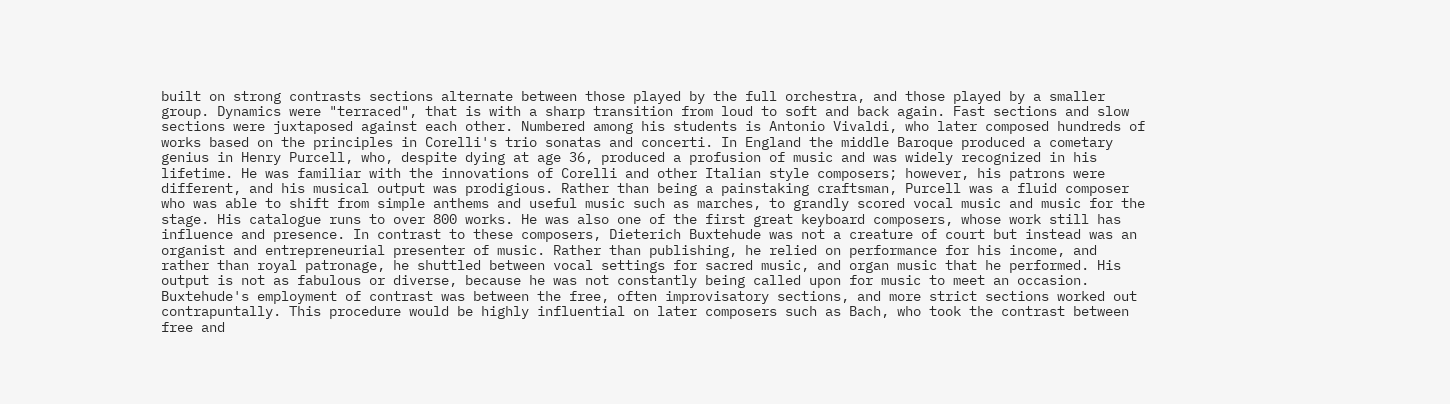built on strong contrasts sections alternate between those played by the full orchestra, and those played by a smaller group. Dynamics were "terraced", that is with a sharp transition from loud to soft and back again. Fast sections and slow sections were juxtaposed against each other. Numbered among his students is Antonio Vivaldi, who later composed hundreds of works based on the principles in Corelli's trio sonatas and concerti. In England the middle Baroque produced a cometary genius in Henry Purcell, who, despite dying at age 36, produced a profusion of music and was widely recognized in his lifetime. He was familiar with the innovations of Corelli and other Italian style composers; however, his patrons were different, and his musical output was prodigious. Rather than being a painstaking craftsman, Purcell was a fluid composer who was able to shift from simple anthems and useful music such as marches, to grandly scored vocal music and music for the stage. His catalogue runs to over 800 works. He was also one of the first great keyboard composers, whose work still has influence and presence. In contrast to these composers, Dieterich Buxtehude was not a creature of court but instead was an organist and entrepreneurial presenter of music. Rather than publishing, he relied on performance for his income, and rather than royal patronage, he shuttled between vocal settings for sacred music, and organ music that he performed. His output is not as fabulous or diverse, because he was not constantly being called upon for music to meet an occasion. Buxtehude's employment of contrast was between the free, often improvisatory sections, and more strict sections worked out contrapuntally. This procedure would be highly influential on later composers such as Bach, who took the contrast between free and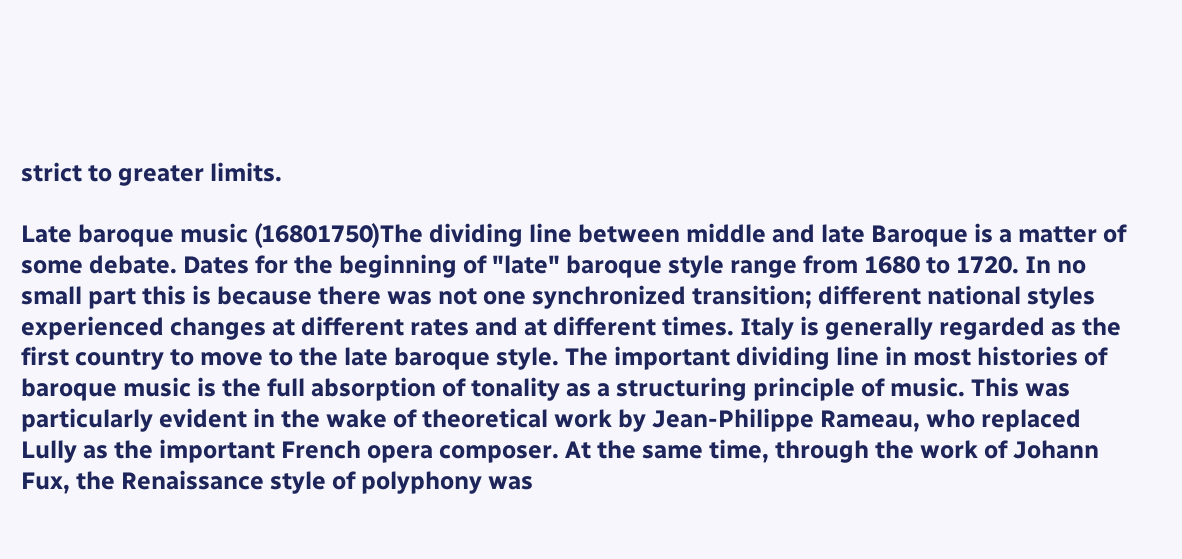strict to greater limits.

Late baroque music (16801750)The dividing line between middle and late Baroque is a matter of some debate. Dates for the beginning of "late" baroque style range from 1680 to 1720. In no small part this is because there was not one synchronized transition; different national styles experienced changes at different rates and at different times. Italy is generally regarded as the first country to move to the late baroque style. The important dividing line in most histories of baroque music is the full absorption of tonality as a structuring principle of music. This was particularly evident in the wake of theoretical work by Jean-Philippe Rameau, who replaced Lully as the important French opera composer. At the same time, through the work of Johann Fux, the Renaissance style of polyphony was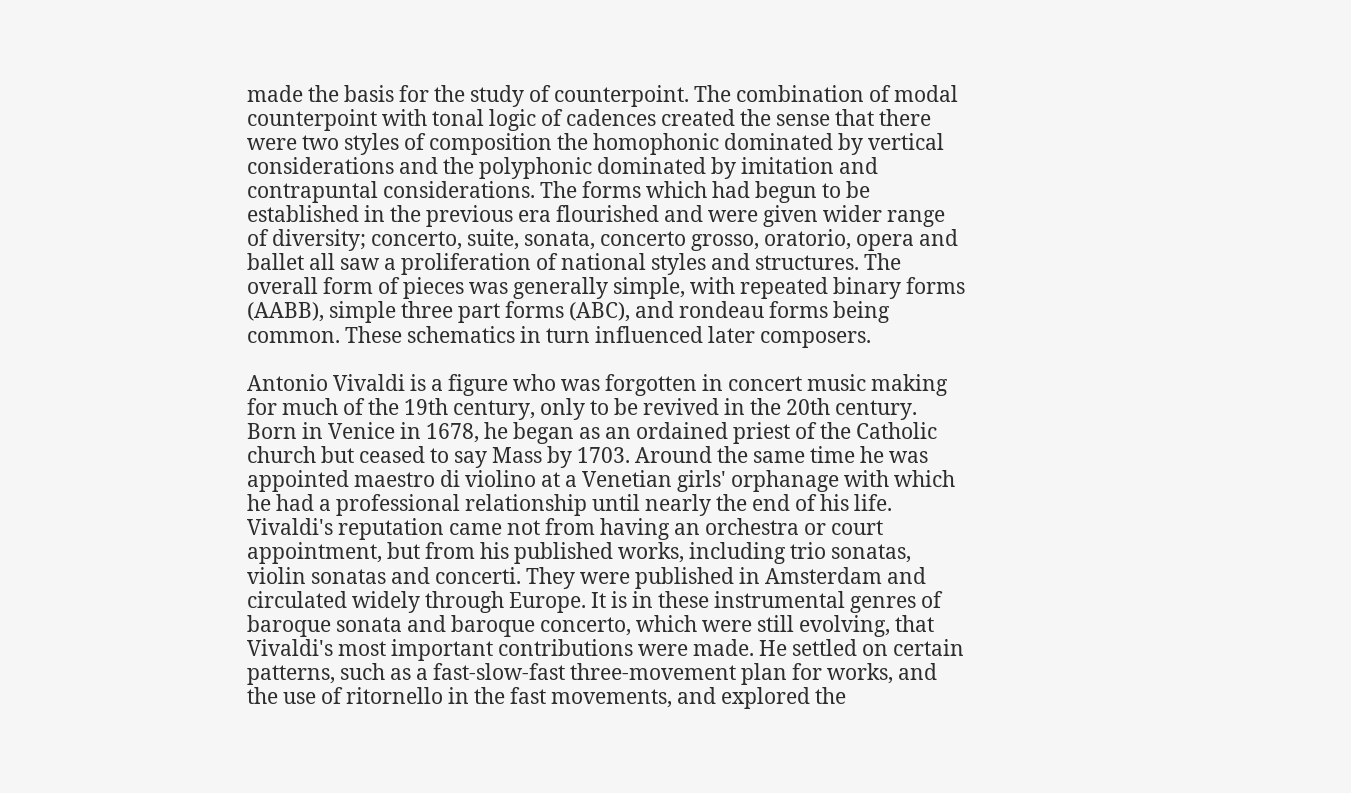made the basis for the study of counterpoint. The combination of modal counterpoint with tonal logic of cadences created the sense that there were two styles of composition the homophonic dominated by vertical considerations and the polyphonic dominated by imitation and contrapuntal considerations. The forms which had begun to be established in the previous era flourished and were given wider range of diversity; concerto, suite, sonata, concerto grosso, oratorio, opera and ballet all saw a proliferation of national styles and structures. The overall form of pieces was generally simple, with repeated binary forms (AABB), simple three part forms (ABC), and rondeau forms being common. These schematics in turn influenced later composers.

Antonio Vivaldi is a figure who was forgotten in concert music making for much of the 19th century, only to be revived in the 20th century. Born in Venice in 1678, he began as an ordained priest of the Catholic church but ceased to say Mass by 1703. Around the same time he was appointed maestro di violino at a Venetian girls' orphanage with which he had a professional relationship until nearly the end of his life. Vivaldi's reputation came not from having an orchestra or court appointment, but from his published works, including trio sonatas, violin sonatas and concerti. They were published in Amsterdam and circulated widely through Europe. It is in these instrumental genres of baroque sonata and baroque concerto, which were still evolving, that Vivaldi's most important contributions were made. He settled on certain patterns, such as a fast-slow-fast three-movement plan for works, and the use of ritornello in the fast movements, and explored the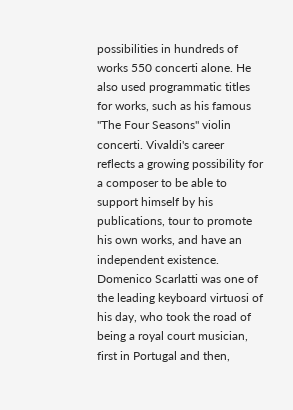possibilities in hundreds of works 550 concerti alone. He also used programmatic titles for works, such as his famous "The Four Seasons" violin concerti. Vivaldi's career reflects a growing possibility for a composer to be able to support himself by his publications, tour to promote his own works, and have an independent existence. Domenico Scarlatti was one of the leading keyboard virtuosi of his day, who took the road of being a royal court musician, first in Portugal and then,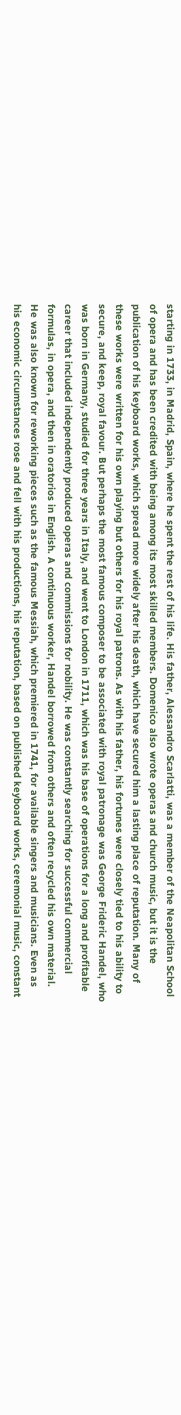starting in 1733, in Madrid, Spain, where he spent the rest of his life. His father, Alessandro Scarlatti, was a member of the Neapolitan School of opera and has been credited with being among its most skilled members. Domenico also wrote operas and church music, but it is the publication of his keyboard works, which spread more widely after his death, which have secured him a lasting place of reputation. Many of these works were written for his own playing but others for his royal patrons. As with his father, his fortunes were closely tied to his ability to secure, and keep, royal favour. But perhaps the most famous composer to be associated with royal patronage was George Frideric Handel, who was born in Germany, studied for three years in Italy, and went to London in 1711, which was his base of operations for a long and profitable career that included independently produced operas and commissions for nobility. He was constantly searching for successful commercial formulas, in opera, and then in oratorios in English. A continuous worker, Handel borrowed from others and often recycled his own material. He was also known for reworking pieces such as the famous Messiah, which premiered in 1741, for available singers and musicians. Even as his economic circumstances rose and fell with his productions, his reputation, based on published keyboard works, ceremonial music, constant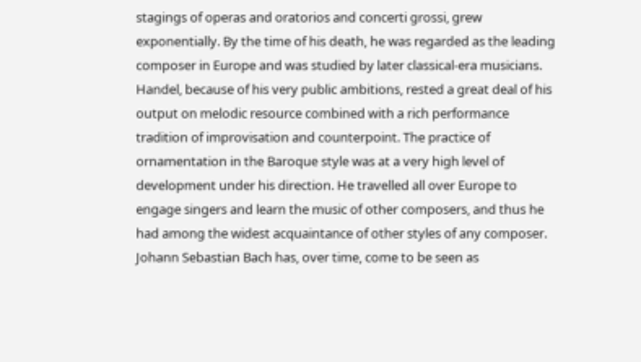stagings of operas and oratorios and concerti grossi, grew exponentially. By the time of his death, he was regarded as the leading composer in Europe and was studied by later classical-era musicians. Handel, because of his very public ambitions, rested a great deal of his output on melodic resource combined with a rich performance tradition of improvisation and counterpoint. The practice of ornamentation in the Baroque style was at a very high level of development under his direction. He travelled all over Europe to engage singers and learn the music of other composers, and thus he had among the widest acquaintance of other styles of any composer. Johann Sebastian Bach has, over time, come to be seen as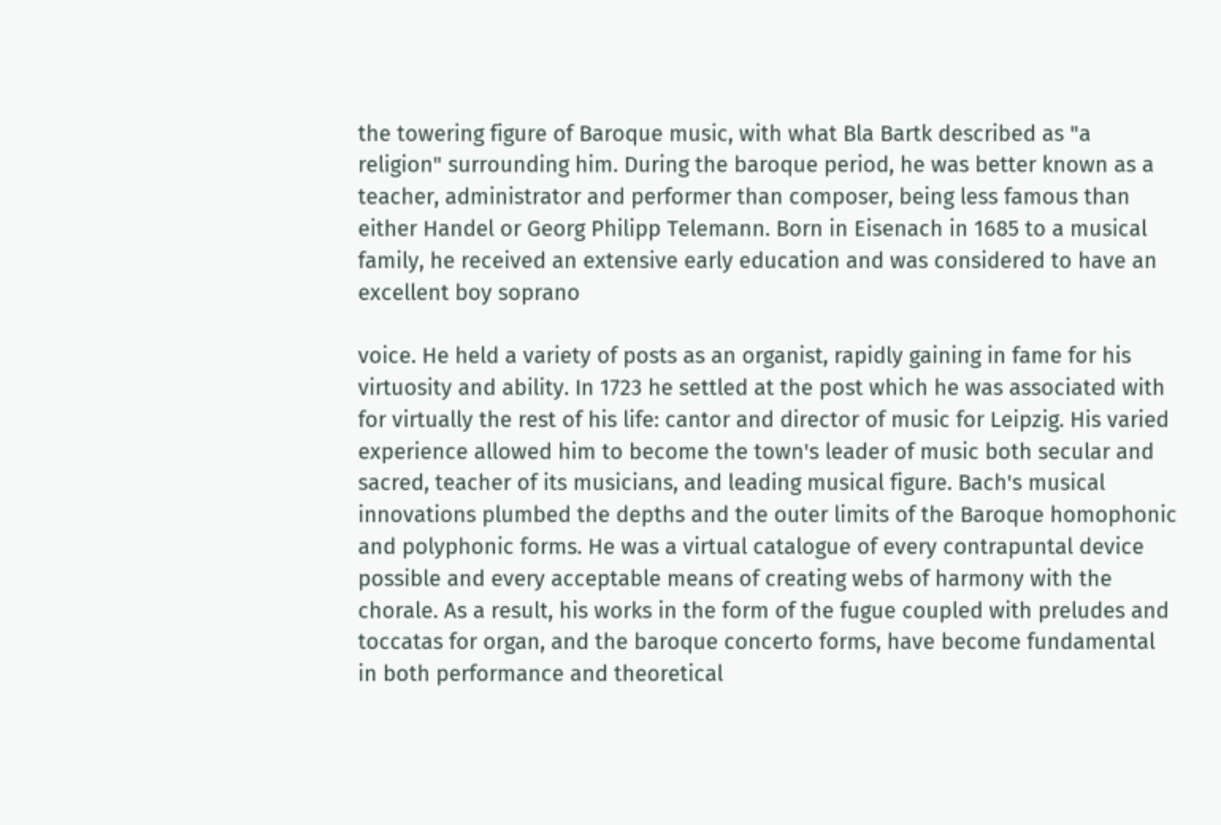the towering figure of Baroque music, with what Bla Bartk described as "a religion" surrounding him. During the baroque period, he was better known as a teacher, administrator and performer than composer, being less famous than either Handel or Georg Philipp Telemann. Born in Eisenach in 1685 to a musical family, he received an extensive early education and was considered to have an excellent boy soprano

voice. He held a variety of posts as an organist, rapidly gaining in fame for his virtuosity and ability. In 1723 he settled at the post which he was associated with for virtually the rest of his life: cantor and director of music for Leipzig. His varied experience allowed him to become the town's leader of music both secular and sacred, teacher of its musicians, and leading musical figure. Bach's musical innovations plumbed the depths and the outer limits of the Baroque homophonic and polyphonic forms. He was a virtual catalogue of every contrapuntal device possible and every acceptable means of creating webs of harmony with the chorale. As a result, his works in the form of the fugue coupled with preludes and toccatas for organ, and the baroque concerto forms, have become fundamental in both performance and theoretical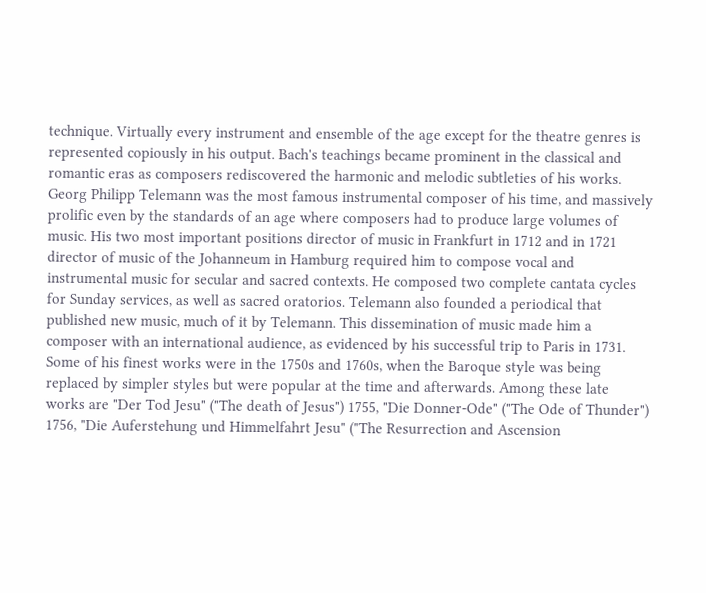technique. Virtually every instrument and ensemble of the age except for the theatre genres is represented copiously in his output. Bach's teachings became prominent in the classical and romantic eras as composers rediscovered the harmonic and melodic subtleties of his works. Georg Philipp Telemann was the most famous instrumental composer of his time, and massively prolific even by the standards of an age where composers had to produce large volumes of music. His two most important positions director of music in Frankfurt in 1712 and in 1721 director of music of the Johanneum in Hamburg required him to compose vocal and instrumental music for secular and sacred contexts. He composed two complete cantata cycles for Sunday services, as well as sacred oratorios. Telemann also founded a periodical that published new music, much of it by Telemann. This dissemination of music made him a composer with an international audience, as evidenced by his successful trip to Paris in 1731. Some of his finest works were in the 1750s and 1760s, when the Baroque style was being replaced by simpler styles but were popular at the time and afterwards. Among these late works are "Der Tod Jesu" ("The death of Jesus") 1755, "Die Donner-Ode" ("The Ode of Thunder") 1756, "Die Auferstehung und Himmelfahrt Jesu" ("The Resurrection and Ascension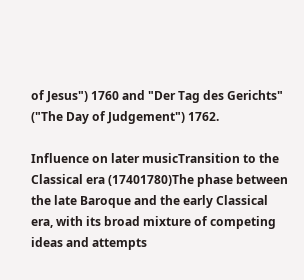of Jesus") 1760 and "Der Tag des Gerichts" ("The Day of Judgement") 1762.

Influence on later musicTransition to the Classical era (17401780)The phase between the late Baroque and the early Classical era, with its broad mixture of competing ideas and attempts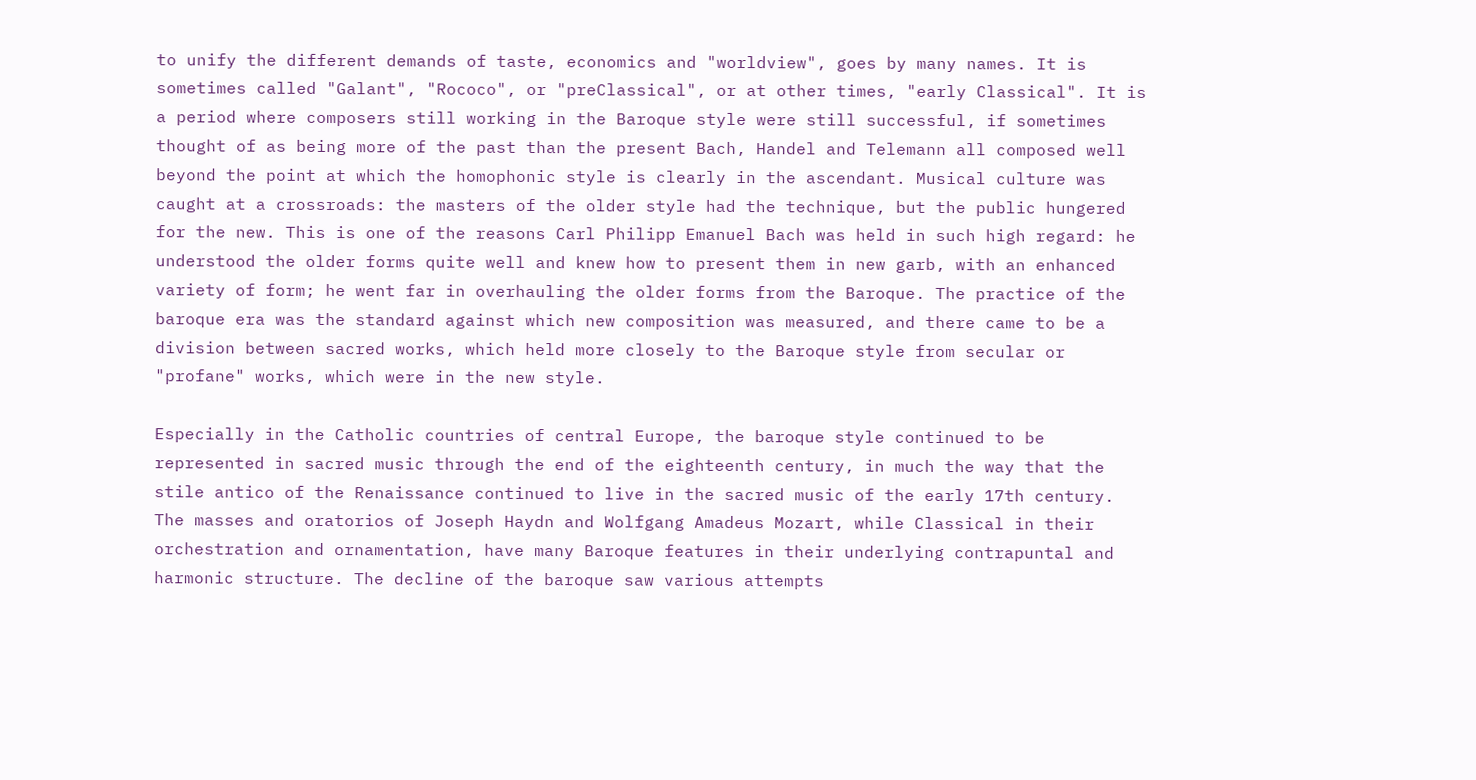to unify the different demands of taste, economics and "worldview", goes by many names. It is sometimes called "Galant", "Rococo", or "preClassical", or at other times, "early Classical". It is a period where composers still working in the Baroque style were still successful, if sometimes thought of as being more of the past than the present Bach, Handel and Telemann all composed well beyond the point at which the homophonic style is clearly in the ascendant. Musical culture was caught at a crossroads: the masters of the older style had the technique, but the public hungered for the new. This is one of the reasons Carl Philipp Emanuel Bach was held in such high regard: he understood the older forms quite well and knew how to present them in new garb, with an enhanced variety of form; he went far in overhauling the older forms from the Baroque. The practice of the baroque era was the standard against which new composition was measured, and there came to be a division between sacred works, which held more closely to the Baroque style from secular or "profane" works, which were in the new style.

Especially in the Catholic countries of central Europe, the baroque style continued to be represented in sacred music through the end of the eighteenth century, in much the way that the stile antico of the Renaissance continued to live in the sacred music of the early 17th century. The masses and oratorios of Joseph Haydn and Wolfgang Amadeus Mozart, while Classical in their orchestration and ornamentation, have many Baroque features in their underlying contrapuntal and harmonic structure. The decline of the baroque saw various attempts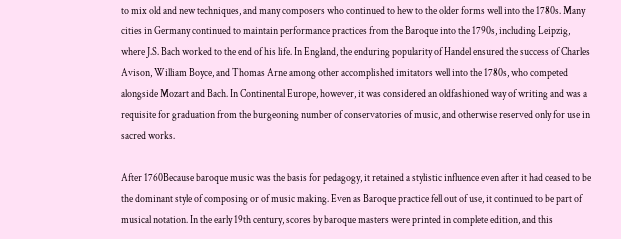to mix old and new techniques, and many composers who continued to hew to the older forms well into the 1780s. Many cities in Germany continued to maintain performance practices from the Baroque into the 1790s, including Leipzig, where J.S. Bach worked to the end of his life. In England, the enduring popularity of Handel ensured the success of Charles Avison, William Boyce, and Thomas Arne among other accomplished imitators well into the 1780s, who competed alongside Mozart and Bach. In Continental Europe, however, it was considered an oldfashioned way of writing and was a requisite for graduation from the burgeoning number of conservatories of music, and otherwise reserved only for use in sacred works.

After 1760Because baroque music was the basis for pedagogy, it retained a stylistic influence even after it had ceased to be the dominant style of composing or of music making. Even as Baroque practice fell out of use, it continued to be part of musical notation. In the early 19th century, scores by baroque masters were printed in complete edition, and this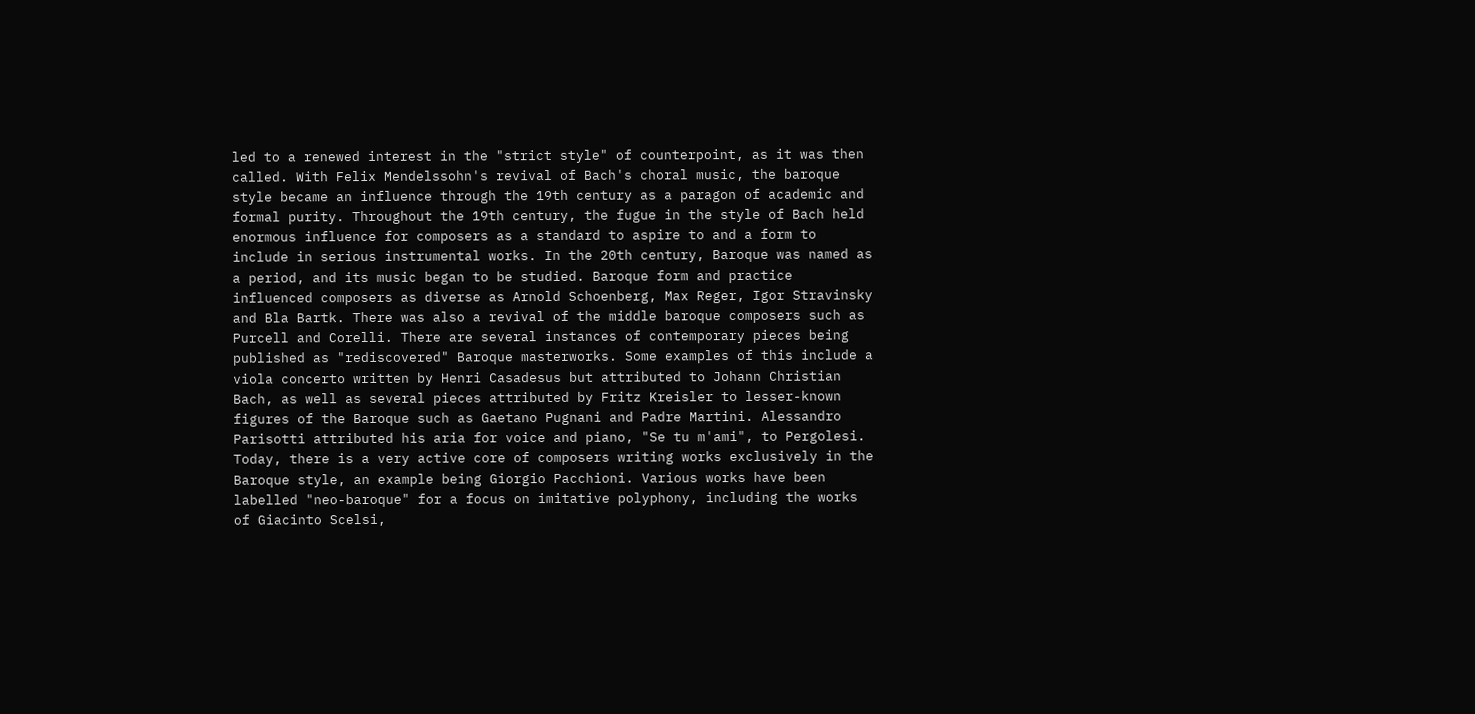led to a renewed interest in the "strict style" of counterpoint, as it was then called. With Felix Mendelssohn's revival of Bach's choral music, the baroque style became an influence through the 19th century as a paragon of academic and formal purity. Throughout the 19th century, the fugue in the style of Bach held enormous influence for composers as a standard to aspire to and a form to include in serious instrumental works. In the 20th century, Baroque was named as a period, and its music began to be studied. Baroque form and practice influenced composers as diverse as Arnold Schoenberg, Max Reger, Igor Stravinsky and Bla Bartk. There was also a revival of the middle baroque composers such as Purcell and Corelli. There are several instances of contemporary pieces being published as "rediscovered" Baroque masterworks. Some examples of this include a viola concerto written by Henri Casadesus but attributed to Johann Christian Bach, as well as several pieces attributed by Fritz Kreisler to lesser-known figures of the Baroque such as Gaetano Pugnani and Padre Martini. Alessandro Parisotti attributed his aria for voice and piano, "Se tu m'ami", to Pergolesi. Today, there is a very active core of composers writing works exclusively in the Baroque style, an example being Giorgio Pacchioni. Various works have been labelled "neo-baroque" for a focus on imitative polyphony, including the works of Giacinto Scelsi,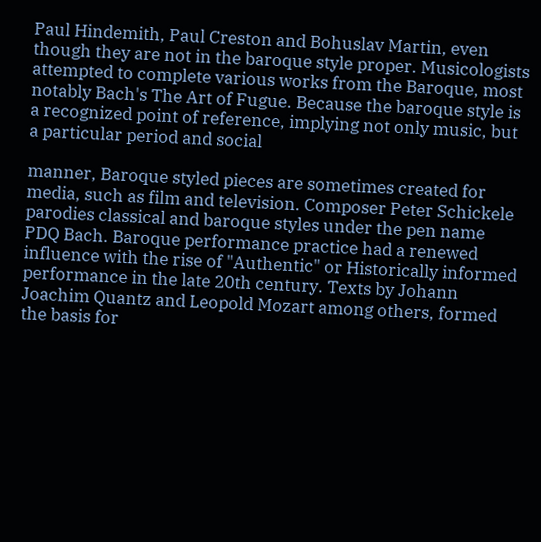Paul Hindemith, Paul Creston and Bohuslav Martin, even though they are not in the baroque style proper. Musicologists attempted to complete various works from the Baroque, most notably Bach's The Art of Fugue. Because the baroque style is a recognized point of reference, implying not only music, but a particular period and social

manner, Baroque styled pieces are sometimes created for media, such as film and television. Composer Peter Schickele parodies classical and baroque styles under the pen name PDQ Bach. Baroque performance practice had a renewed influence with the rise of "Authentic" or Historically informed performance in the late 20th century. Texts by Johann Joachim Quantz and Leopold Mozart among others, formed the basis for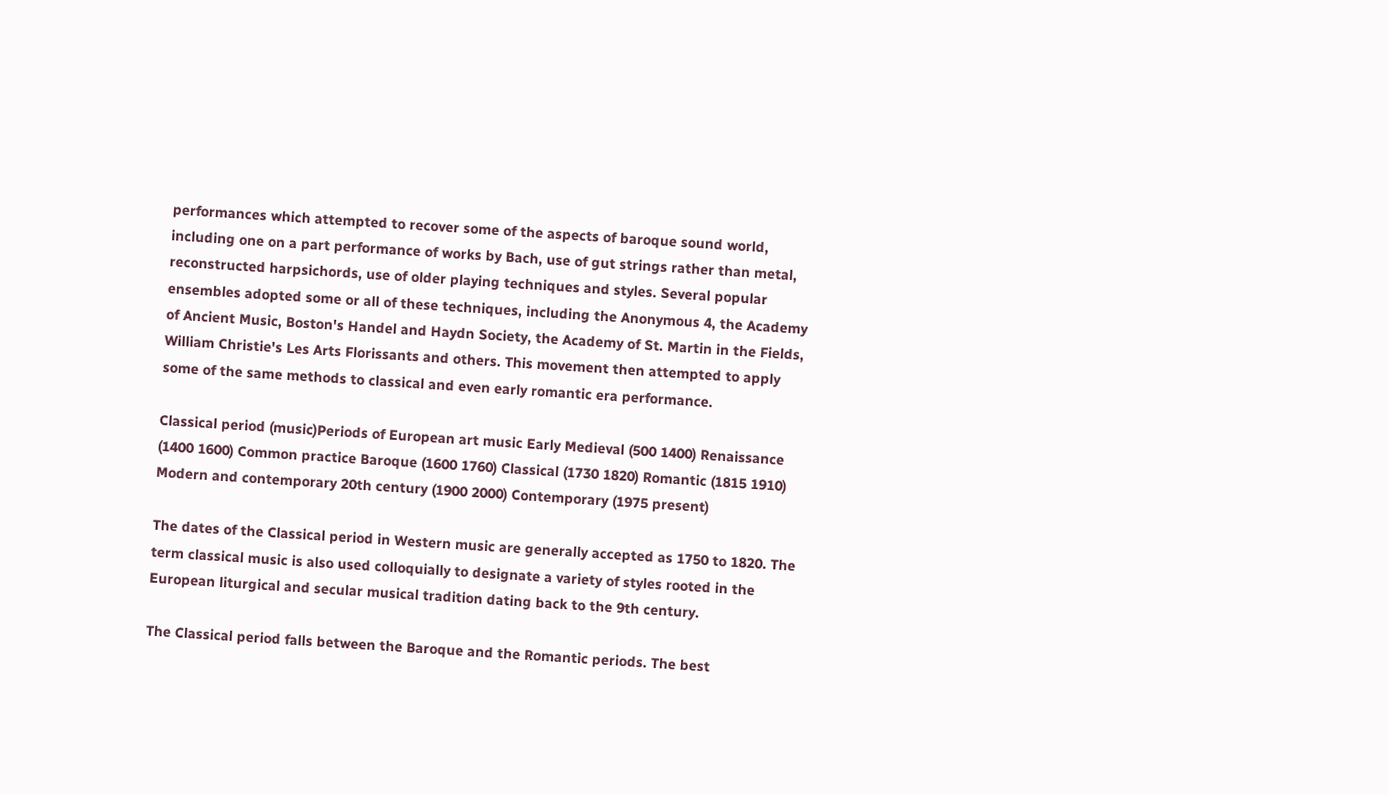performances which attempted to recover some of the aspects of baroque sound world, including one on a part performance of works by Bach, use of gut strings rather than metal, reconstructed harpsichords, use of older playing techniques and styles. Several popular ensembles adopted some or all of these techniques, including the Anonymous 4, the Academy of Ancient Music, Boston's Handel and Haydn Society, the Academy of St. Martin in the Fields, William Christie's Les Arts Florissants and others. This movement then attempted to apply some of the same methods to classical and even early romantic era performance.

Classical period (music)Periods of European art music Early Medieval (500 1400) Renaissance (1400 1600) Common practice Baroque (1600 1760) Classical (1730 1820) Romantic (1815 1910) Modern and contemporary 20th century (1900 2000) Contemporary (1975 present)

The dates of the Classical period in Western music are generally accepted as 1750 to 1820. The term classical music is also used colloquially to designate a variety of styles rooted in the European liturgical and secular musical tradition dating back to the 9th century.

The Classical period falls between the Baroque and the Romantic periods. The best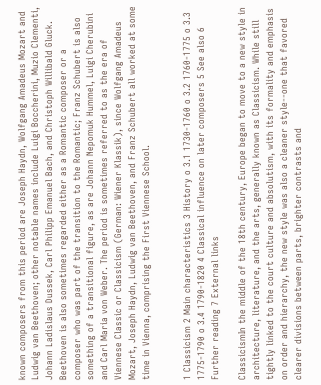known composers from this period are Joseph Haydn, Wolfgang Amadeus Mozart and Ludwig van Beethoven; other notable names include Luigi Boccherini, Muzio Clementi, Johann Ladislaus Dussek, Carl Philipp Emanuel Bach, and Christoph Willibald Gluck. Beethoven is also sometimes regarded either as a Romantic composer or a composer who was part of the transition to the Romantic; Franz Schubert is also something of a transitional figure, as are Johann Nepomuk Hummel, Luigi Cherubini and Carl Maria von Weber. The period is sometimes referred to as the era of Viennese Classic or Classicism (German: Wiener Klassik), since Wolfgang Amadeus Mozart, Joseph Haydn, Ludwig van Beethoven, and Franz Schubert all worked at some time in Vienna, comprising the First Viennese School.


1 Classicism 2 Main characteristics 3 History o 3.1 1730-1760 o 3.2 1760-1775 o 3.3 1775-1790 o 3.4 1790-1820 4 Classical influence on later composers 5 See also 6 Further reading 7 External links

ClassicismIn the middle of the 18th century, Europe began to move to a new style in architecture, literature, and the arts, generally known as Classicism. While still tightly linked to the court culture and absolutism, with its formality and emphasis on order and hierarchy, the new style was also a cleaner style--one that favored clearer divisions between parts, brighter contrasts and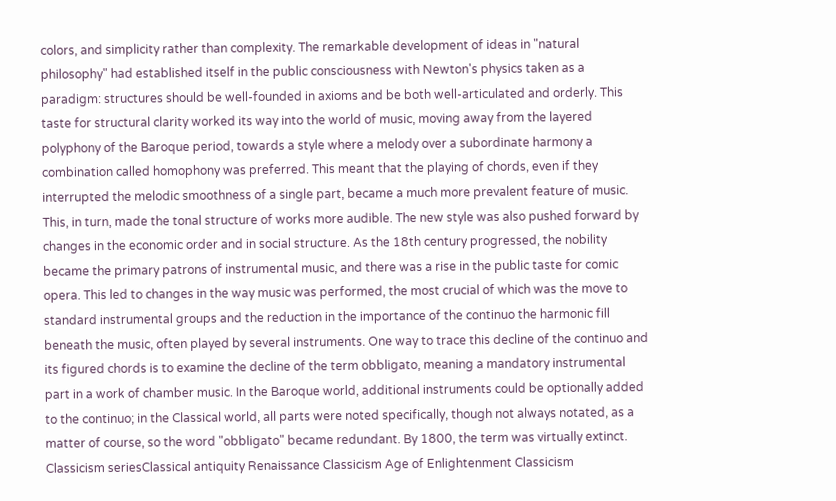colors, and simplicity rather than complexity. The remarkable development of ideas in "natural philosophy" had established itself in the public consciousness with Newton's physics taken as a paradigm: structures should be well-founded in axioms and be both well-articulated and orderly. This taste for structural clarity worked its way into the world of music, moving away from the layered polyphony of the Baroque period, towards a style where a melody over a subordinate harmony a combination called homophony was preferred. This meant that the playing of chords, even if they interrupted the melodic smoothness of a single part, became a much more prevalent feature of music. This, in turn, made the tonal structure of works more audible. The new style was also pushed forward by changes in the economic order and in social structure. As the 18th century progressed, the nobility became the primary patrons of instrumental music, and there was a rise in the public taste for comic opera. This led to changes in the way music was performed, the most crucial of which was the move to standard instrumental groups and the reduction in the importance of the continuo the harmonic fill beneath the music, often played by several instruments. One way to trace this decline of the continuo and its figured chords is to examine the decline of the term obbligato, meaning a mandatory instrumental part in a work of chamber music. In the Baroque world, additional instruments could be optionally added to the continuo; in the Classical world, all parts were noted specifically, though not always notated, as a matter of course, so the word "obbligato" became redundant. By 1800, the term was virtually extinct. Classicism seriesClassical antiquity Renaissance Classicism Age of Enlightenment Classicism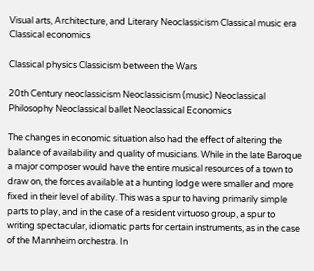Visual arts, Architecture, and Literary Neoclassicism Classical music era Classical economics

Classical physics Classicism between the Wars

20th Century neoclassicism Neoclassicism (music) Neoclassical Philosophy Neoclassical ballet Neoclassical Economics

The changes in economic situation also had the effect of altering the balance of availability and quality of musicians. While in the late Baroque a major composer would have the entire musical resources of a town to draw on, the forces available at a hunting lodge were smaller and more fixed in their level of ability. This was a spur to having primarily simple parts to play, and in the case of a resident virtuoso group, a spur to writing spectacular, idiomatic parts for certain instruments, as in the case of the Mannheim orchestra. In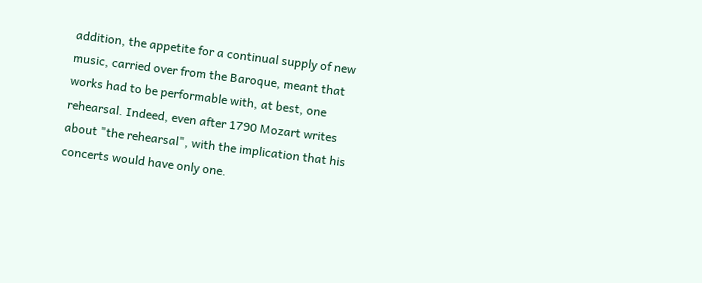addition, the appetite for a continual supply of new music, carried over from the Baroque, meant that works had to be performable with, at best, one rehearsal. Indeed, even after 1790 Mozart writes about "the rehearsal", with the implication that his concerts would have only one.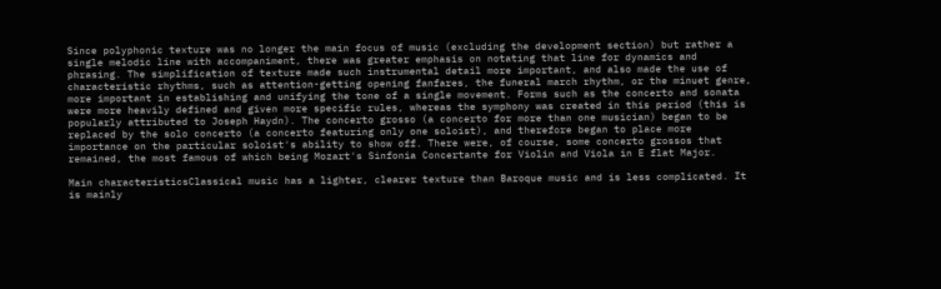Since polyphonic texture was no longer the main focus of music (excluding the development section) but rather a single melodic line with accompaniment, there was greater emphasis on notating that line for dynamics and phrasing. The simplification of texture made such instrumental detail more important, and also made the use of characteristic rhythms, such as attention-getting opening fanfares, the funeral march rhythm, or the minuet genre, more important in establishing and unifying the tone of a single movement. Forms such as the concerto and sonata were more heavily defined and given more specific rules, whereas the symphony was created in this period (this is popularly attributed to Joseph Haydn). The concerto grosso (a concerto for more than one musician) began to be replaced by the solo concerto (a concerto featuring only one soloist), and therefore began to place more importance on the particular soloist's ability to show off. There were, of course, some concerto grossos that remained, the most famous of which being Mozart's Sinfonia Concertante for Violin and Viola in E flat Major.

Main characteristicsClassical music has a lighter, clearer texture than Baroque music and is less complicated. It is mainly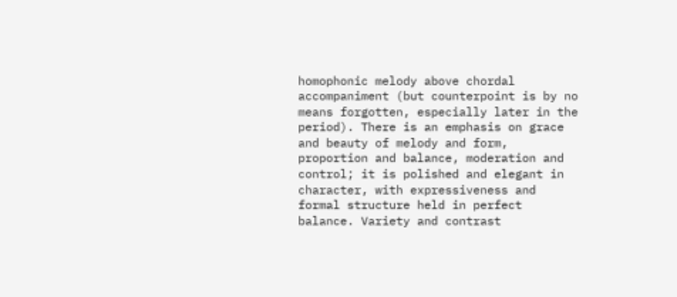homophonic melody above chordal accompaniment (but counterpoint is by no means forgotten, especially later in the period). There is an emphasis on grace and beauty of melody and form, proportion and balance, moderation and control; it is polished and elegant in character, with expressiveness and formal structure held in perfect balance. Variety and contrast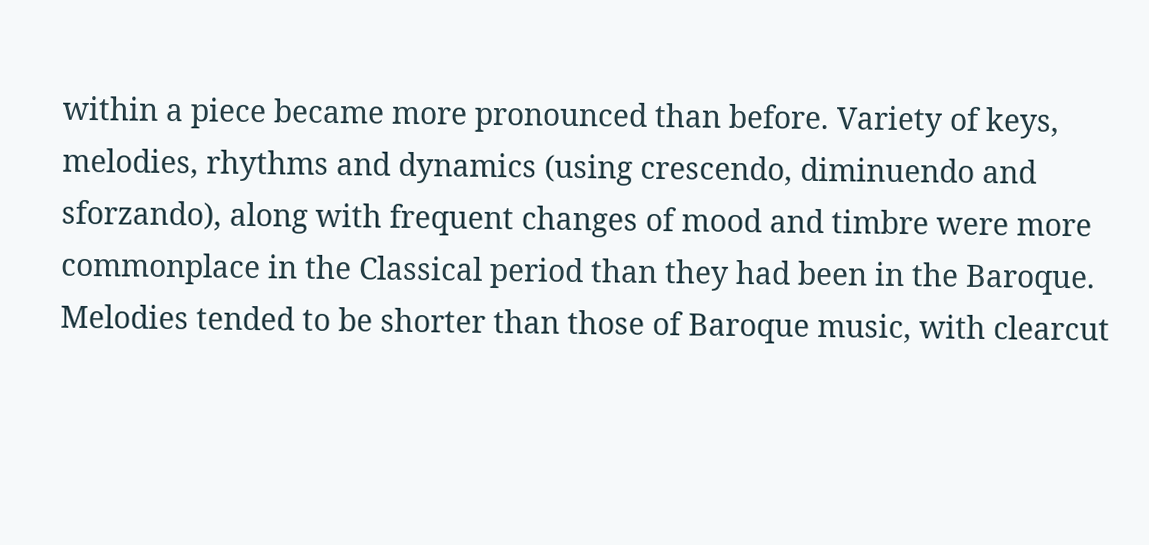within a piece became more pronounced than before. Variety of keys, melodies, rhythms and dynamics (using crescendo, diminuendo and sforzando), along with frequent changes of mood and timbre were more commonplace in the Classical period than they had been in the Baroque. Melodies tended to be shorter than those of Baroque music, with clearcut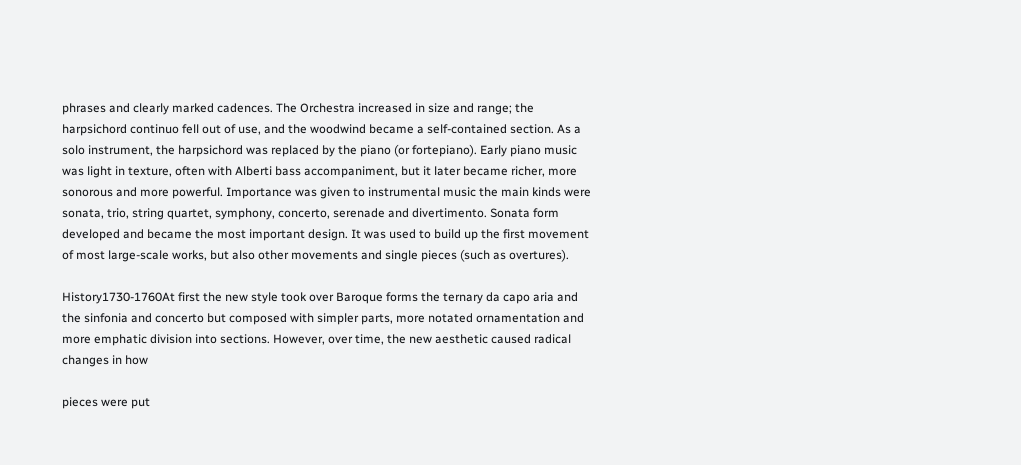phrases and clearly marked cadences. The Orchestra increased in size and range; the harpsichord continuo fell out of use, and the woodwind became a self-contained section. As a solo instrument, the harpsichord was replaced by the piano (or fortepiano). Early piano music was light in texture, often with Alberti bass accompaniment, but it later became richer, more sonorous and more powerful. Importance was given to instrumental music the main kinds were sonata, trio, string quartet, symphony, concerto, serenade and divertimento. Sonata form developed and became the most important design. It was used to build up the first movement of most large-scale works, but also other movements and single pieces (such as overtures).

History1730-1760At first the new style took over Baroque forms the ternary da capo aria and the sinfonia and concerto but composed with simpler parts, more notated ornamentation and more emphatic division into sections. However, over time, the new aesthetic caused radical changes in how

pieces were put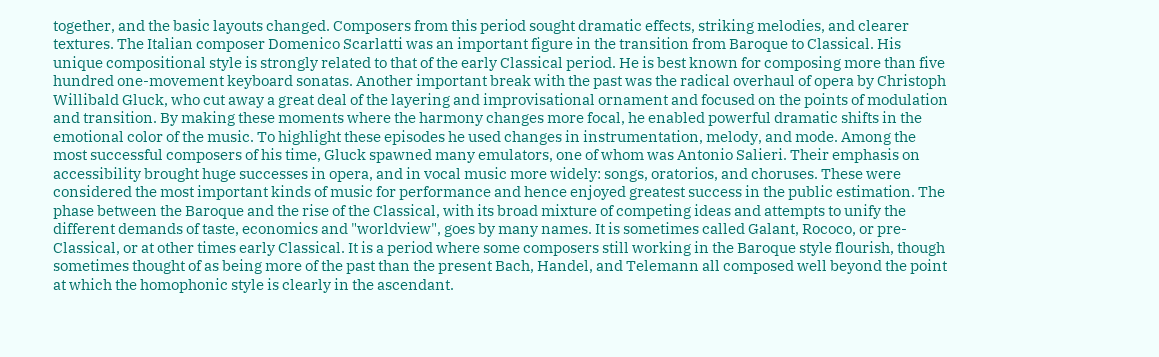together, and the basic layouts changed. Composers from this period sought dramatic effects, striking melodies, and clearer textures. The Italian composer Domenico Scarlatti was an important figure in the transition from Baroque to Classical. His unique compositional style is strongly related to that of the early Classical period. He is best known for composing more than five hundred one-movement keyboard sonatas. Another important break with the past was the radical overhaul of opera by Christoph Willibald Gluck, who cut away a great deal of the layering and improvisational ornament and focused on the points of modulation and transition. By making these moments where the harmony changes more focal, he enabled powerful dramatic shifts in the emotional color of the music. To highlight these episodes he used changes in instrumentation, melody, and mode. Among the most successful composers of his time, Gluck spawned many emulators, one of whom was Antonio Salieri. Their emphasis on accessibility brought huge successes in opera, and in vocal music more widely: songs, oratorios, and choruses. These were considered the most important kinds of music for performance and hence enjoyed greatest success in the public estimation. The phase between the Baroque and the rise of the Classical, with its broad mixture of competing ideas and attempts to unify the different demands of taste, economics and "worldview", goes by many names. It is sometimes called Galant, Rococo, or pre-Classical, or at other times early Classical. It is a period where some composers still working in the Baroque style flourish, though sometimes thought of as being more of the past than the present Bach, Handel, and Telemann all composed well beyond the point at which the homophonic style is clearly in the ascendant.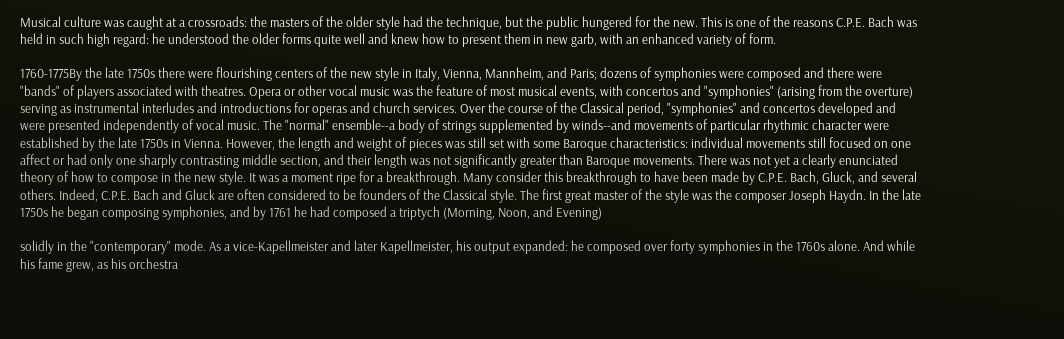Musical culture was caught at a crossroads: the masters of the older style had the technique, but the public hungered for the new. This is one of the reasons C.P.E. Bach was held in such high regard: he understood the older forms quite well and knew how to present them in new garb, with an enhanced variety of form.

1760-1775By the late 1750s there were flourishing centers of the new style in Italy, Vienna, Mannheim, and Paris; dozens of symphonies were composed and there were "bands" of players associated with theatres. Opera or other vocal music was the feature of most musical events, with concertos and "symphonies" (arising from the overture) serving as instrumental interludes and introductions for operas and church services. Over the course of the Classical period, "symphonies" and concertos developed and were presented independently of vocal music. The "normal" ensemble--a body of strings supplemented by winds--and movements of particular rhythmic character were established by the late 1750s in Vienna. However, the length and weight of pieces was still set with some Baroque characteristics: individual movements still focused on one affect or had only one sharply contrasting middle section, and their length was not significantly greater than Baroque movements. There was not yet a clearly enunciated theory of how to compose in the new style. It was a moment ripe for a breakthrough. Many consider this breakthrough to have been made by C.P.E. Bach, Gluck, and several others. Indeed, C.P.E. Bach and Gluck are often considered to be founders of the Classical style. The first great master of the style was the composer Joseph Haydn. In the late 1750s he began composing symphonies, and by 1761 he had composed a triptych (Morning, Noon, and Evening)

solidly in the "contemporary" mode. As a vice-Kapellmeister and later Kapellmeister, his output expanded: he composed over forty symphonies in the 1760s alone. And while his fame grew, as his orchestra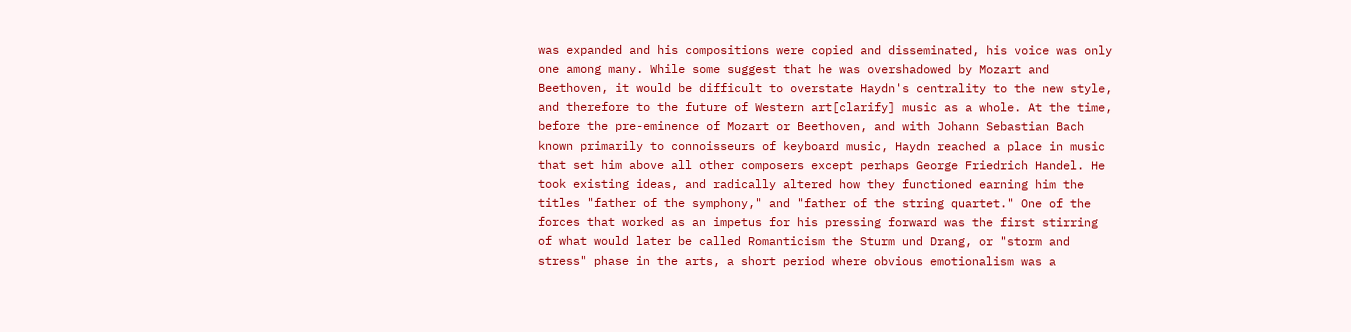was expanded and his compositions were copied and disseminated, his voice was only one among many. While some suggest that he was overshadowed by Mozart and Beethoven, it would be difficult to overstate Haydn's centrality to the new style, and therefore to the future of Western art[clarify] music as a whole. At the time, before the pre-eminence of Mozart or Beethoven, and with Johann Sebastian Bach known primarily to connoisseurs of keyboard music, Haydn reached a place in music that set him above all other composers except perhaps George Friedrich Handel. He took existing ideas, and radically altered how they functioned earning him the titles "father of the symphony," and "father of the string quartet." One of the forces that worked as an impetus for his pressing forward was the first stirring of what would later be called Romanticism the Sturm und Drang, or "storm and stress" phase in the arts, a short period where obvious emotionalism was a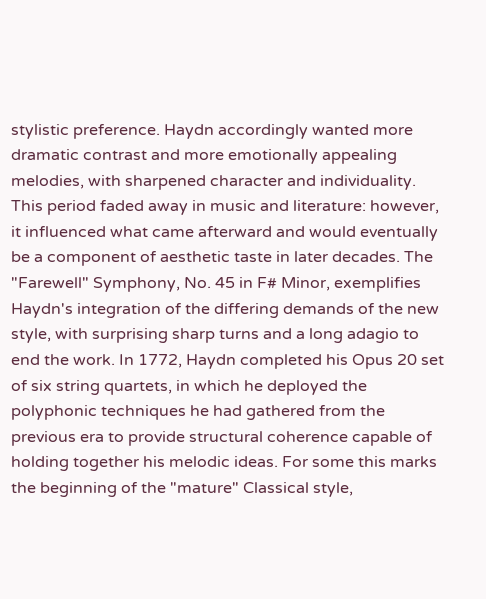stylistic preference. Haydn accordingly wanted more dramatic contrast and more emotionally appealing melodies, with sharpened character and individuality. This period faded away in music and literature: however, it influenced what came afterward and would eventually be a component of aesthetic taste in later decades. The "Farewell" Symphony, No. 45 in F# Minor, exemplifies Haydn's integration of the differing demands of the new style, with surprising sharp turns and a long adagio to end the work. In 1772, Haydn completed his Opus 20 set of six string quartets, in which he deployed the polyphonic techniques he had gathered from the previous era to provide structural coherence capable of holding together his melodic ideas. For some this marks the beginning of the "mature" Classical style,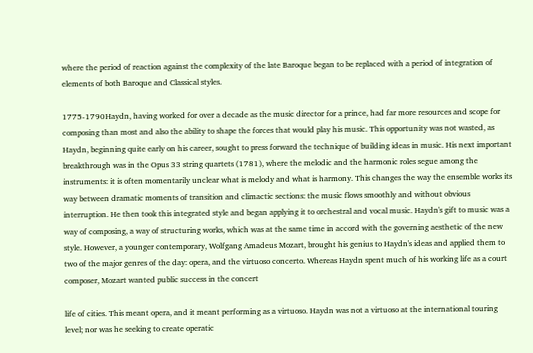where the period of reaction against the complexity of the late Baroque began to be replaced with a period of integration of elements of both Baroque and Classical styles.

1775-1790Haydn, having worked for over a decade as the music director for a prince, had far more resources and scope for composing than most and also the ability to shape the forces that would play his music. This opportunity was not wasted, as Haydn, beginning quite early on his career, sought to press forward the technique of building ideas in music. His next important breakthrough was in the Opus 33 string quartets (1781), where the melodic and the harmonic roles segue among the instruments: it is often momentarily unclear what is melody and what is harmony. This changes the way the ensemble works its way between dramatic moments of transition and climactic sections: the music flows smoothly and without obvious interruption. He then took this integrated style and began applying it to orchestral and vocal music. Haydn's gift to music was a way of composing, a way of structuring works, which was at the same time in accord with the governing aesthetic of the new style. However, a younger contemporary, Wolfgang Amadeus Mozart, brought his genius to Haydn's ideas and applied them to two of the major genres of the day: opera, and the virtuoso concerto. Whereas Haydn spent much of his working life as a court composer, Mozart wanted public success in the concert

life of cities. This meant opera, and it meant performing as a virtuoso. Haydn was not a virtuoso at the international touring level; nor was he seeking to create operatic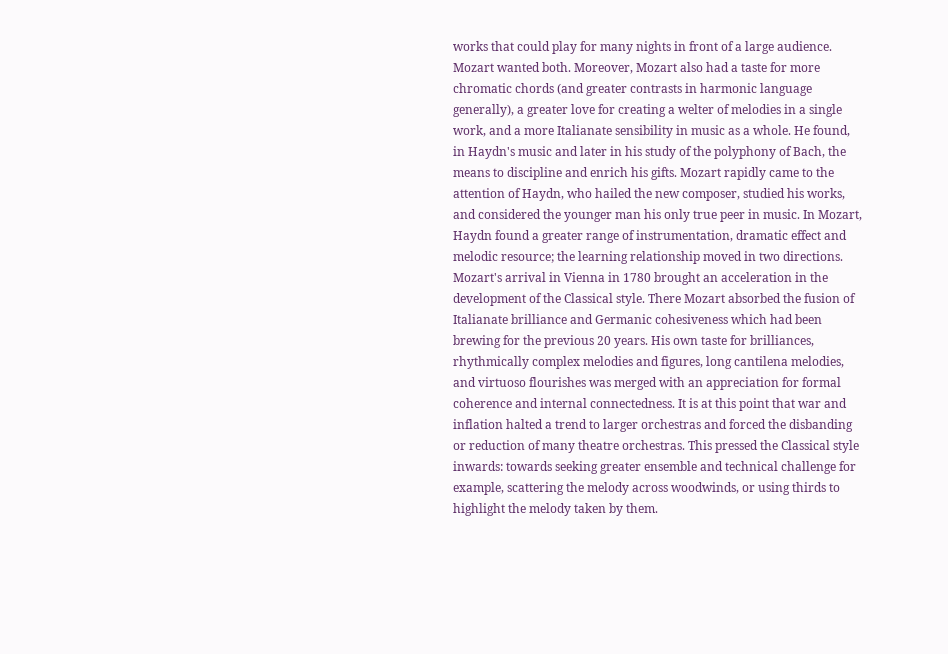works that could play for many nights in front of a large audience. Mozart wanted both. Moreover, Mozart also had a taste for more chromatic chords (and greater contrasts in harmonic language generally), a greater love for creating a welter of melodies in a single work, and a more Italianate sensibility in music as a whole. He found, in Haydn's music and later in his study of the polyphony of Bach, the means to discipline and enrich his gifts. Mozart rapidly came to the attention of Haydn, who hailed the new composer, studied his works, and considered the younger man his only true peer in music. In Mozart, Haydn found a greater range of instrumentation, dramatic effect and melodic resource; the learning relationship moved in two directions. Mozart's arrival in Vienna in 1780 brought an acceleration in the development of the Classical style. There Mozart absorbed the fusion of Italianate brilliance and Germanic cohesiveness which had been brewing for the previous 20 years. His own taste for brilliances, rhythmically complex melodies and figures, long cantilena melodies, and virtuoso flourishes was merged with an appreciation for formal coherence and internal connectedness. It is at this point that war and inflation halted a trend to larger orchestras and forced the disbanding or reduction of many theatre orchestras. This pressed the Classical style inwards: towards seeking greater ensemble and technical challenge for example, scattering the melody across woodwinds, or using thirds to highlight the melody taken by them.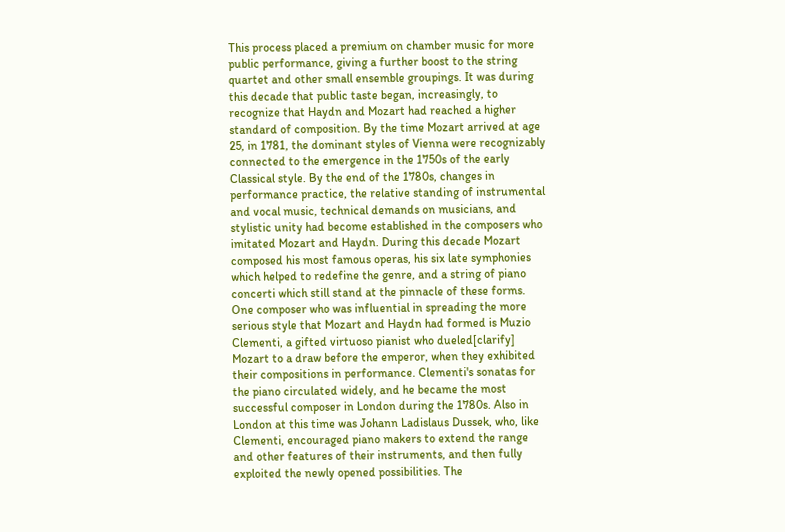This process placed a premium on chamber music for more public performance, giving a further boost to the string quartet and other small ensemble groupings. It was during this decade that public taste began, increasingly, to recognize that Haydn and Mozart had reached a higher standard of composition. By the time Mozart arrived at age 25, in 1781, the dominant styles of Vienna were recognizably connected to the emergence in the 1750s of the early Classical style. By the end of the 1780s, changes in performance practice, the relative standing of instrumental and vocal music, technical demands on musicians, and stylistic unity had become established in the composers who imitated Mozart and Haydn. During this decade Mozart composed his most famous operas, his six late symphonies which helped to redefine the genre, and a string of piano concerti which still stand at the pinnacle of these forms. One composer who was influential in spreading the more serious style that Mozart and Haydn had formed is Muzio Clementi, a gifted virtuoso pianist who dueled[clarify] Mozart to a draw before the emperor, when they exhibited their compositions in performance. Clementi's sonatas for the piano circulated widely, and he became the most successful composer in London during the 1780s. Also in London at this time was Johann Ladislaus Dussek, who, like Clementi, encouraged piano makers to extend the range and other features of their instruments, and then fully exploited the newly opened possibilities. The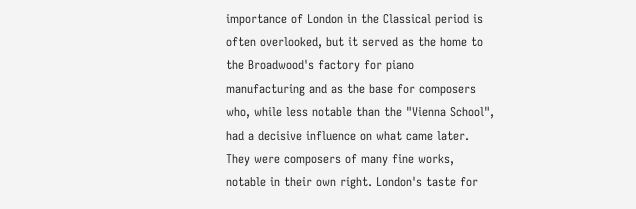importance of London in the Classical period is often overlooked, but it served as the home to the Broadwood's factory for piano manufacturing and as the base for composers who, while less notable than the "Vienna School", had a decisive influence on what came later. They were composers of many fine works, notable in their own right. London's taste for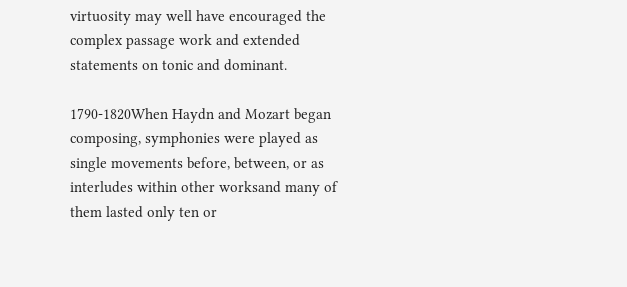virtuosity may well have encouraged the complex passage work and extended statements on tonic and dominant.

1790-1820When Haydn and Mozart began composing, symphonies were played as single movements before, between, or as interludes within other worksand many of them lasted only ten or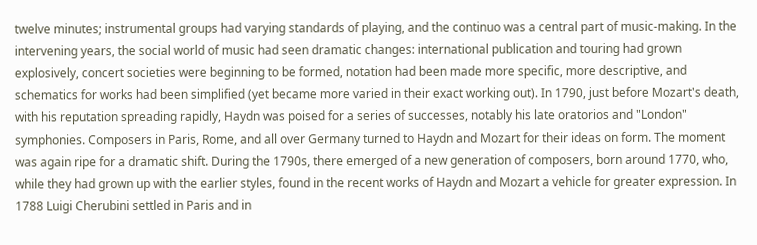twelve minutes; instrumental groups had varying standards of playing, and the continuo was a central part of music-making. In the intervening years, the social world of music had seen dramatic changes: international publication and touring had grown explosively, concert societies were beginning to be formed, notation had been made more specific, more descriptive, and schematics for works had been simplified (yet became more varied in their exact working out). In 1790, just before Mozart's death, with his reputation spreading rapidly, Haydn was poised for a series of successes, notably his late oratorios and "London" symphonies. Composers in Paris, Rome, and all over Germany turned to Haydn and Mozart for their ideas on form. The moment was again ripe for a dramatic shift. During the 1790s, there emerged of a new generation of composers, born around 1770, who, while they had grown up with the earlier styles, found in the recent works of Haydn and Mozart a vehicle for greater expression. In 1788 Luigi Cherubini settled in Paris and in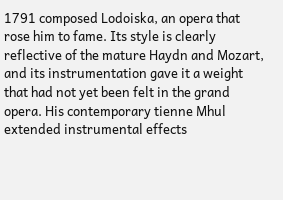1791 composed Lodoiska, an opera that rose him to fame. Its style is clearly reflective of the mature Haydn and Mozart, and its instrumentation gave it a weight that had not yet been felt in the grand opera. His contemporary tienne Mhul extended instrumental effects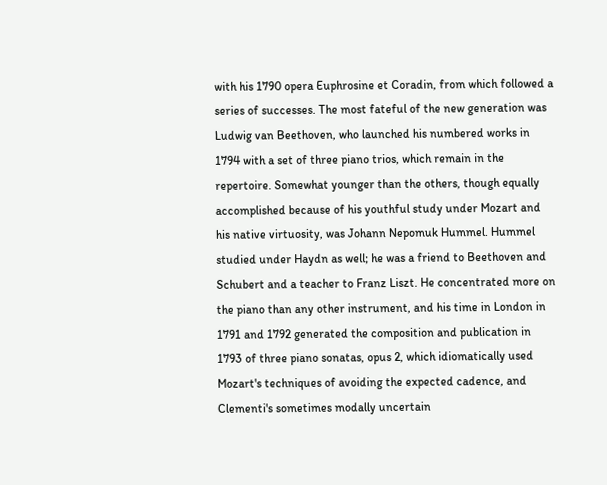with his 1790 opera Euphrosine et Coradin, from which followed a series of successes. The most fateful of the new generation was Ludwig van Beethoven, who launched his numbered works in 1794 with a set of three piano trios, which remain in the repertoire. Somewhat younger than the others, though equally accomplished because of his youthful study under Mozart and his native virtuosity, was Johann Nepomuk Hummel. Hummel studied under Haydn as well; he was a friend to Beethoven and Schubert and a teacher to Franz Liszt. He concentrated more on the piano than any other instrument, and his time in London in 1791 and 1792 generated the composition and publication in 1793 of three piano sonatas, opus 2, which idiomatically used Mozart's techniques of avoiding the expected cadence, and Clementi's sometimes modally uncertain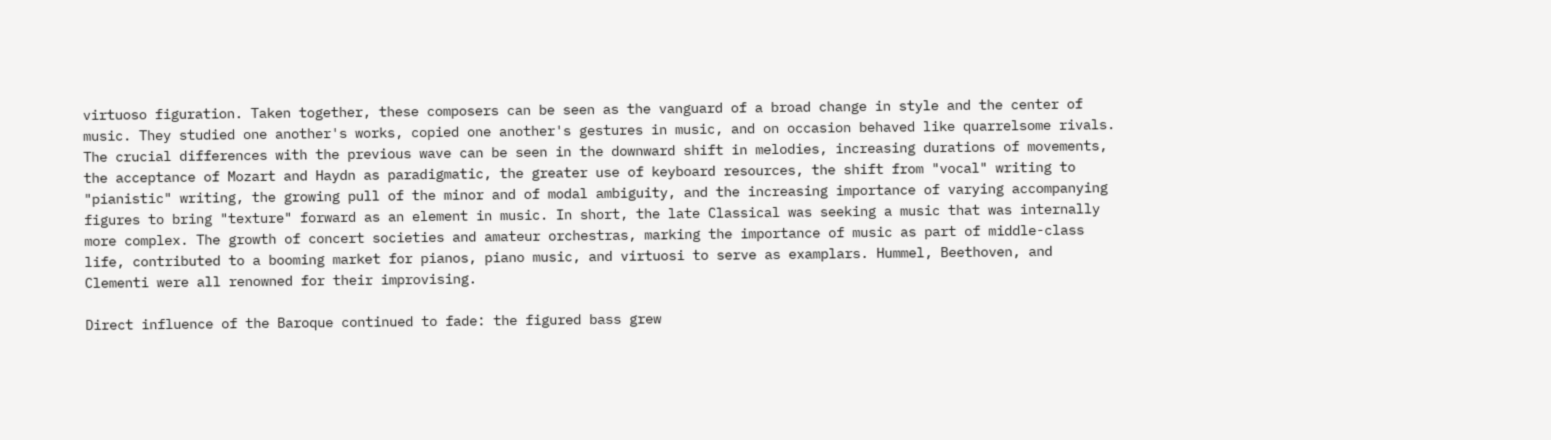virtuoso figuration. Taken together, these composers can be seen as the vanguard of a broad change in style and the center of music. They studied one another's works, copied one another's gestures in music, and on occasion behaved like quarrelsome rivals. The crucial differences with the previous wave can be seen in the downward shift in melodies, increasing durations of movements, the acceptance of Mozart and Haydn as paradigmatic, the greater use of keyboard resources, the shift from "vocal" writing to "pianistic" writing, the growing pull of the minor and of modal ambiguity, and the increasing importance of varying accompanying figures to bring "texture" forward as an element in music. In short, the late Classical was seeking a music that was internally more complex. The growth of concert societies and amateur orchestras, marking the importance of music as part of middle-class life, contributed to a booming market for pianos, piano music, and virtuosi to serve as examplars. Hummel, Beethoven, and Clementi were all renowned for their improvising.

Direct influence of the Baroque continued to fade: the figured bass grew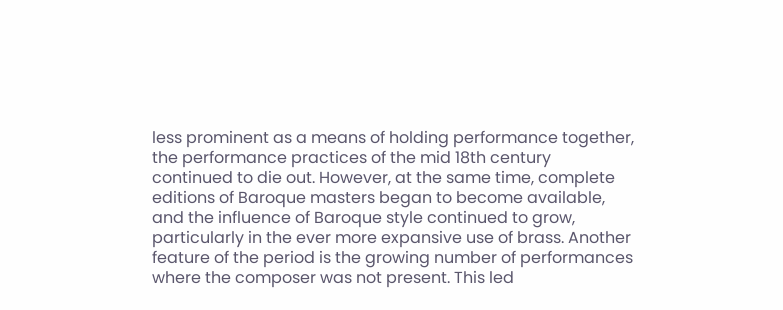less prominent as a means of holding performance together, the performance practices of the mid 18th century continued to die out. However, at the same time, complete editions of Baroque masters began to become available, and the influence of Baroque style continued to grow, particularly in the ever more expansive use of brass. Another feature of the period is the growing number of performances where the composer was not present. This led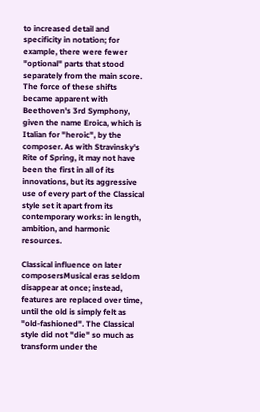to increased detail and specificity in notation; for example, there were fewer "optional" parts that stood separately from the main score. The force of these shifts became apparent with Beethoven's 3rd Symphony, given the name Eroica, which is Italian for "heroic", by the composer. As with Stravinsky's Rite of Spring, it may not have been the first in all of its innovations, but its aggressive use of every part of the Classical style set it apart from its contemporary works: in length, ambition, and harmonic resources.

Classical influence on later composersMusical eras seldom disappear at once; instead, features are replaced over time, until the old is simply felt as "old-fashioned". The Classical style did not "die" so much as transform under the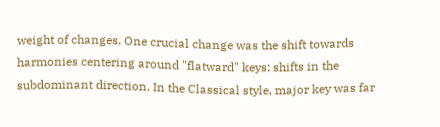weight of changes. One crucial change was the shift towards harmonies centering around "flatward" keys: shifts in the subdominant direction. In the Classical style, major key was far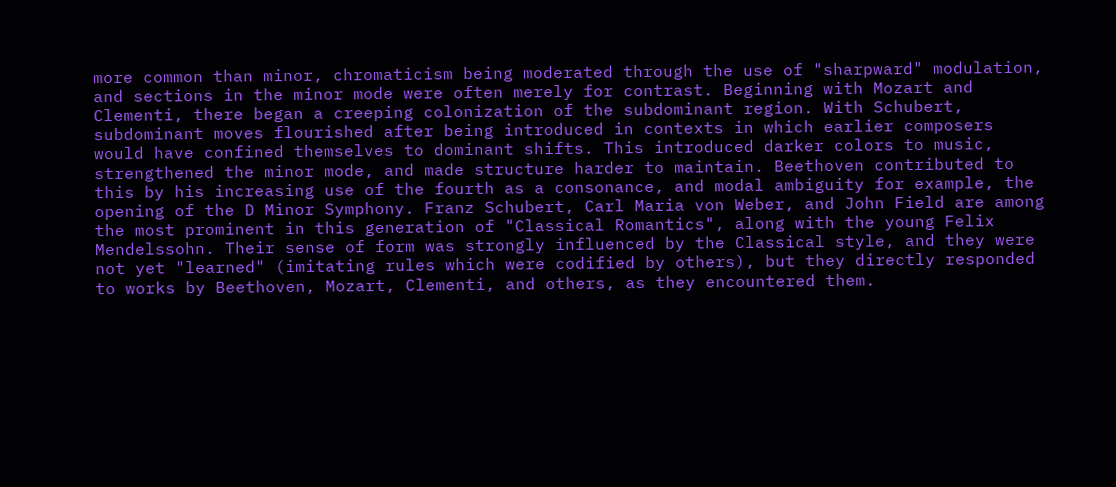more common than minor, chromaticism being moderated through the use of "sharpward" modulation, and sections in the minor mode were often merely for contrast. Beginning with Mozart and Clementi, there began a creeping colonization of the subdominant region. With Schubert, subdominant moves flourished after being introduced in contexts in which earlier composers would have confined themselves to dominant shifts. This introduced darker colors to music, strengthened the minor mode, and made structure harder to maintain. Beethoven contributed to this by his increasing use of the fourth as a consonance, and modal ambiguity for example, the opening of the D Minor Symphony. Franz Schubert, Carl Maria von Weber, and John Field are among the most prominent in this generation of "Classical Romantics", along with the young Felix Mendelssohn. Their sense of form was strongly influenced by the Classical style, and they were not yet "learned" (imitating rules which were codified by others), but they directly responded to works by Beethoven, Mozart, Clementi, and others, as they encountered them.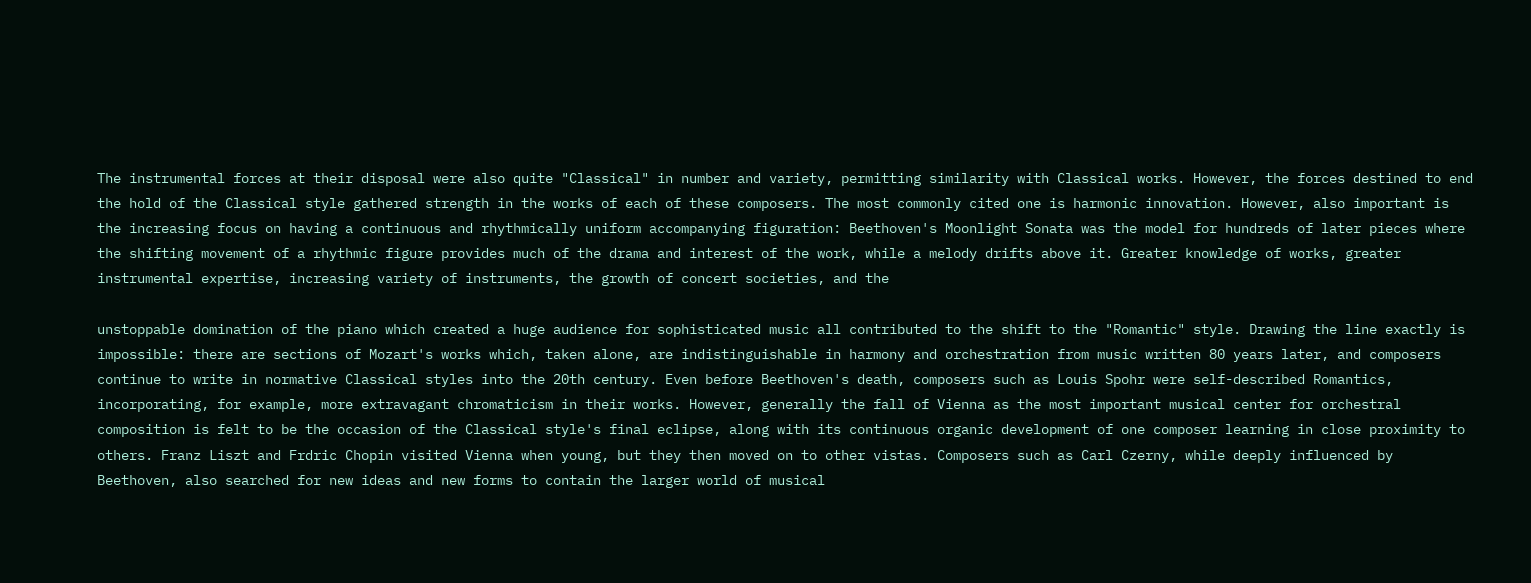The instrumental forces at their disposal were also quite "Classical" in number and variety, permitting similarity with Classical works. However, the forces destined to end the hold of the Classical style gathered strength in the works of each of these composers. The most commonly cited one is harmonic innovation. However, also important is the increasing focus on having a continuous and rhythmically uniform accompanying figuration: Beethoven's Moonlight Sonata was the model for hundreds of later pieces where the shifting movement of a rhythmic figure provides much of the drama and interest of the work, while a melody drifts above it. Greater knowledge of works, greater instrumental expertise, increasing variety of instruments, the growth of concert societies, and the

unstoppable domination of the piano which created a huge audience for sophisticated music all contributed to the shift to the "Romantic" style. Drawing the line exactly is impossible: there are sections of Mozart's works which, taken alone, are indistinguishable in harmony and orchestration from music written 80 years later, and composers continue to write in normative Classical styles into the 20th century. Even before Beethoven's death, composers such as Louis Spohr were self-described Romantics, incorporating, for example, more extravagant chromaticism in their works. However, generally the fall of Vienna as the most important musical center for orchestral composition is felt to be the occasion of the Classical style's final eclipse, along with its continuous organic development of one composer learning in close proximity to others. Franz Liszt and Frdric Chopin visited Vienna when young, but they then moved on to other vistas. Composers such as Carl Czerny, while deeply influenced by Beethoven, also searched for new ideas and new forms to contain the larger world of musical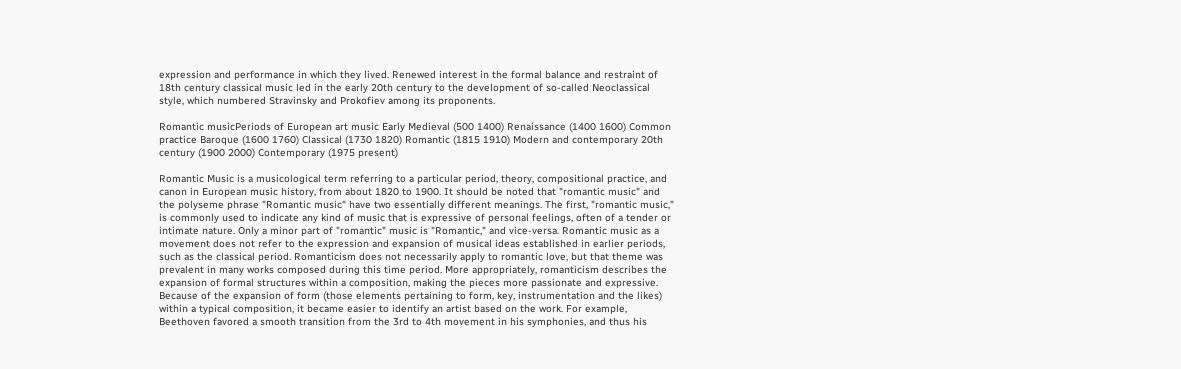expression and performance in which they lived. Renewed interest in the formal balance and restraint of 18th century classical music led in the early 20th century to the development of so-called Neoclassical style, which numbered Stravinsky and Prokofiev among its proponents.

Romantic musicPeriods of European art music Early Medieval (500 1400) Renaissance (1400 1600) Common practice Baroque (1600 1760) Classical (1730 1820) Romantic (1815 1910) Modern and contemporary 20th century (1900 2000) Contemporary (1975 present)

Romantic Music is a musicological term referring to a particular period, theory, compositional practice, and canon in European music history, from about 1820 to 1900. It should be noted that "romantic music" and the polyseme phrase "Romantic music" have two essentially different meanings. The first, "romantic music," is commonly used to indicate any kind of music that is expressive of personal feelings, often of a tender or intimate nature. Only a minor part of "romantic" music is "Romantic," and vice-versa. Romantic music as a movement does not refer to the expression and expansion of musical ideas established in earlier periods, such as the classical period. Romanticism does not necessarily apply to romantic love, but that theme was prevalent in many works composed during this time period. More appropriately, romanticism describes the expansion of formal structures within a composition, making the pieces more passionate and expressive. Because of the expansion of form (those elements pertaining to form, key, instrumentation and the likes) within a typical composition, it became easier to identify an artist based on the work. For example, Beethoven favored a smooth transition from the 3rd to 4th movement in his symphonies, and thus his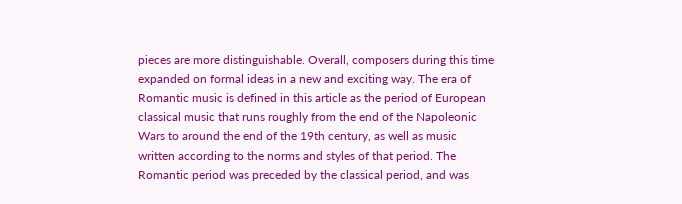pieces are more distinguishable. Overall, composers during this time expanded on formal ideas in a new and exciting way. The era of Romantic music is defined in this article as the period of European classical music that runs roughly from the end of the Napoleonic Wars to around the end of the 19th century, as well as music written according to the norms and styles of that period. The Romantic period was preceded by the classical period, and was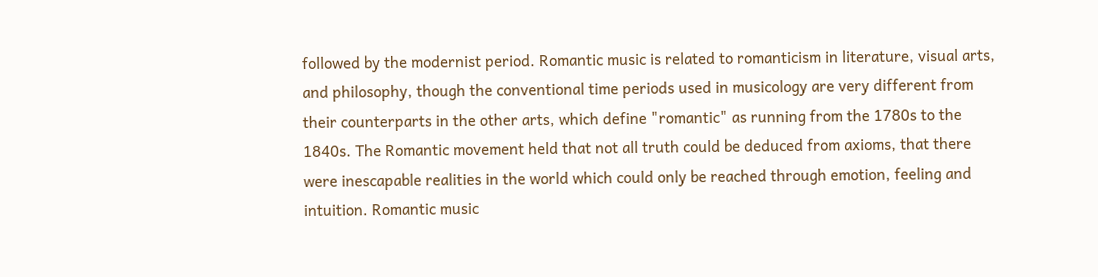followed by the modernist period. Romantic music is related to romanticism in literature, visual arts, and philosophy, though the conventional time periods used in musicology are very different from their counterparts in the other arts, which define "romantic" as running from the 1780s to the 1840s. The Romantic movement held that not all truth could be deduced from axioms, that there were inescapable realities in the world which could only be reached through emotion, feeling and intuition. Romantic music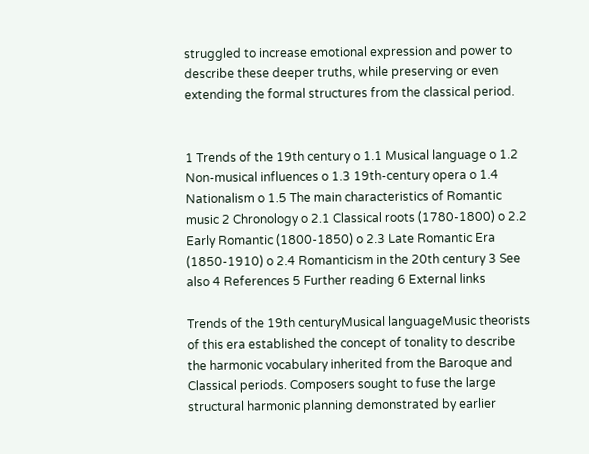struggled to increase emotional expression and power to describe these deeper truths, while preserving or even extending the formal structures from the classical period.


1 Trends of the 19th century o 1.1 Musical language o 1.2 Non-musical influences o 1.3 19th-century opera o 1.4 Nationalism o 1.5 The main characteristics of Romantic music 2 Chronology o 2.1 Classical roots (1780-1800) o 2.2 Early Romantic (1800-1850) o 2.3 Late Romantic Era (1850-1910) o 2.4 Romanticism in the 20th century 3 See also 4 References 5 Further reading 6 External links

Trends of the 19th centuryMusical languageMusic theorists of this era established the concept of tonality to describe the harmonic vocabulary inherited from the Baroque and Classical periods. Composers sought to fuse the large structural harmonic planning demonstrated by earlier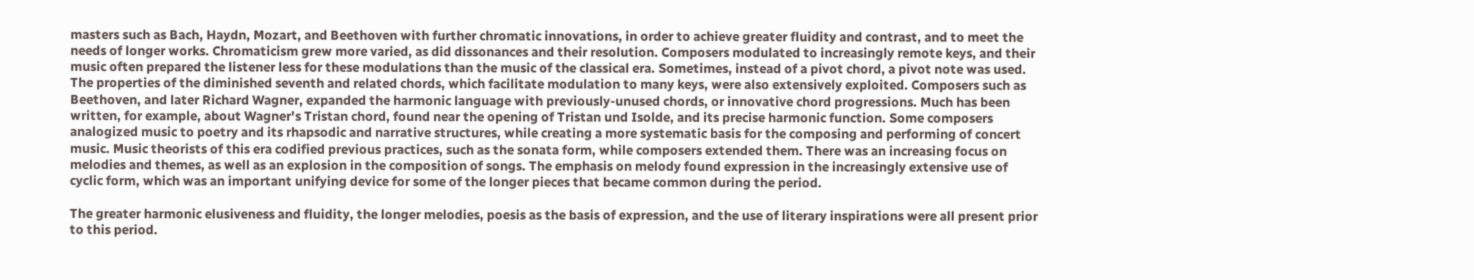masters such as Bach, Haydn, Mozart, and Beethoven with further chromatic innovations, in order to achieve greater fluidity and contrast, and to meet the needs of longer works. Chromaticism grew more varied, as did dissonances and their resolution. Composers modulated to increasingly remote keys, and their music often prepared the listener less for these modulations than the music of the classical era. Sometimes, instead of a pivot chord, a pivot note was used. The properties of the diminished seventh and related chords, which facilitate modulation to many keys, were also extensively exploited. Composers such as Beethoven, and later Richard Wagner, expanded the harmonic language with previously-unused chords, or innovative chord progressions. Much has been written, for example, about Wagner's Tristan chord, found near the opening of Tristan und Isolde, and its precise harmonic function. Some composers analogized music to poetry and its rhapsodic and narrative structures, while creating a more systematic basis for the composing and performing of concert music. Music theorists of this era codified previous practices, such as the sonata form, while composers extended them. There was an increasing focus on melodies and themes, as well as an explosion in the composition of songs. The emphasis on melody found expression in the increasingly extensive use of cyclic form, which was an important unifying device for some of the longer pieces that became common during the period.

The greater harmonic elusiveness and fluidity, the longer melodies, poesis as the basis of expression, and the use of literary inspirations were all present prior to this period.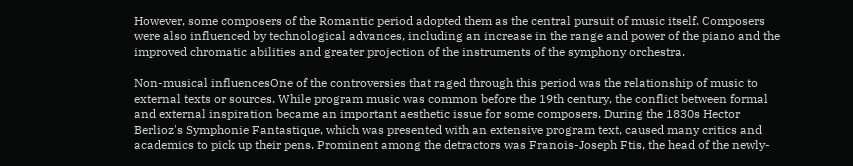However, some composers of the Romantic period adopted them as the central pursuit of music itself. Composers were also influenced by technological advances, including an increase in the range and power of the piano and the improved chromatic abilities and greater projection of the instruments of the symphony orchestra.

Non-musical influencesOne of the controversies that raged through this period was the relationship of music to external texts or sources. While program music was common before the 19th century, the conflict between formal and external inspiration became an important aesthetic issue for some composers. During the 1830s Hector Berlioz's Symphonie Fantastique, which was presented with an extensive program text, caused many critics and academics to pick up their pens. Prominent among the detractors was Franois-Joseph Ftis, the head of the newly-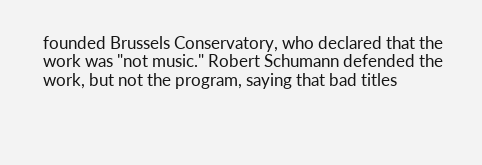founded Brussels Conservatory, who declared that the work was "not music." Robert Schumann defended the work, but not the program, saying that bad titles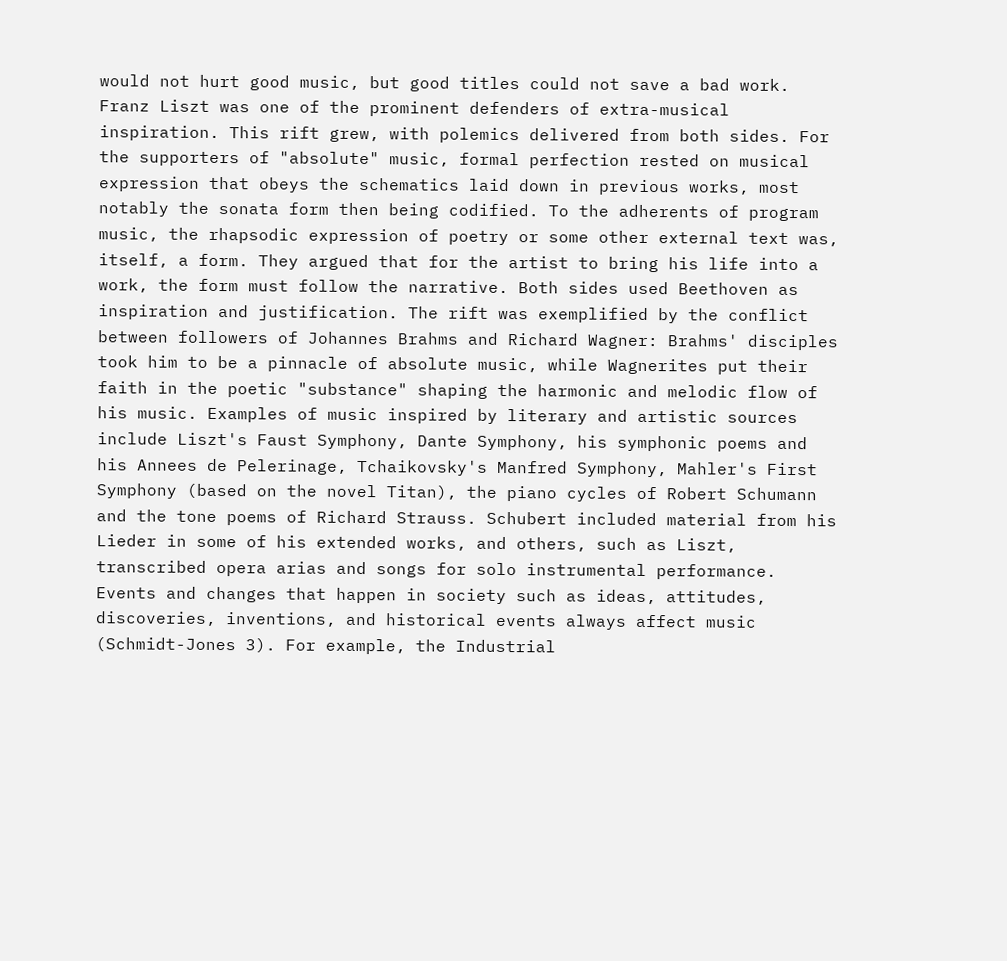would not hurt good music, but good titles could not save a bad work. Franz Liszt was one of the prominent defenders of extra-musical inspiration. This rift grew, with polemics delivered from both sides. For the supporters of "absolute" music, formal perfection rested on musical expression that obeys the schematics laid down in previous works, most notably the sonata form then being codified. To the adherents of program music, the rhapsodic expression of poetry or some other external text was, itself, a form. They argued that for the artist to bring his life into a work, the form must follow the narrative. Both sides used Beethoven as inspiration and justification. The rift was exemplified by the conflict between followers of Johannes Brahms and Richard Wagner: Brahms' disciples took him to be a pinnacle of absolute music, while Wagnerites put their faith in the poetic "substance" shaping the harmonic and melodic flow of his music. Examples of music inspired by literary and artistic sources include Liszt's Faust Symphony, Dante Symphony, his symphonic poems and his Annees de Pelerinage, Tchaikovsky's Manfred Symphony, Mahler's First Symphony (based on the novel Titan), the piano cycles of Robert Schumann and the tone poems of Richard Strauss. Schubert included material from his Lieder in some of his extended works, and others, such as Liszt, transcribed opera arias and songs for solo instrumental performance. Events and changes that happen in society such as ideas, attitudes, discoveries, inventions, and historical events always affect music (Schmidt-Jones 3). For example, the Industrial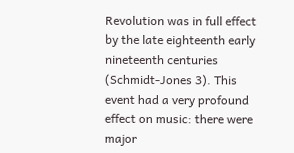Revolution was in full effect by the late eighteenth early nineteenth centuries (Schmidt-Jones 3). This event had a very profound effect on music: there were major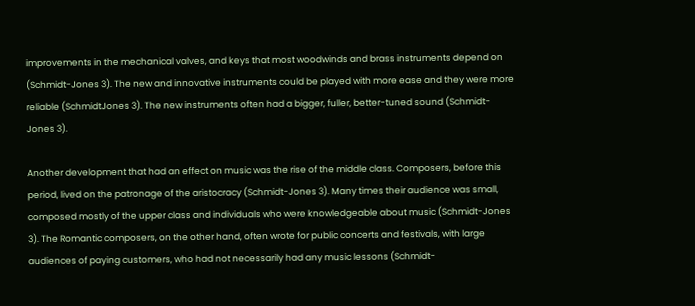improvements in the mechanical valves, and keys that most woodwinds and brass instruments depend on (Schmidt-Jones 3). The new and innovative instruments could be played with more ease and they were more reliable (SchmidtJones 3). The new instruments often had a bigger, fuller, better-tuned sound (Schmidt-Jones 3).

Another development that had an effect on music was the rise of the middle class. Composers, before this period, lived on the patronage of the aristocracy (Schmidt-Jones 3). Many times their audience was small, composed mostly of the upper class and individuals who were knowledgeable about music (Schmidt-Jones 3). The Romantic composers, on the other hand, often wrote for public concerts and festivals, with large audiences of paying customers, who had not necessarily had any music lessons (Schmidt-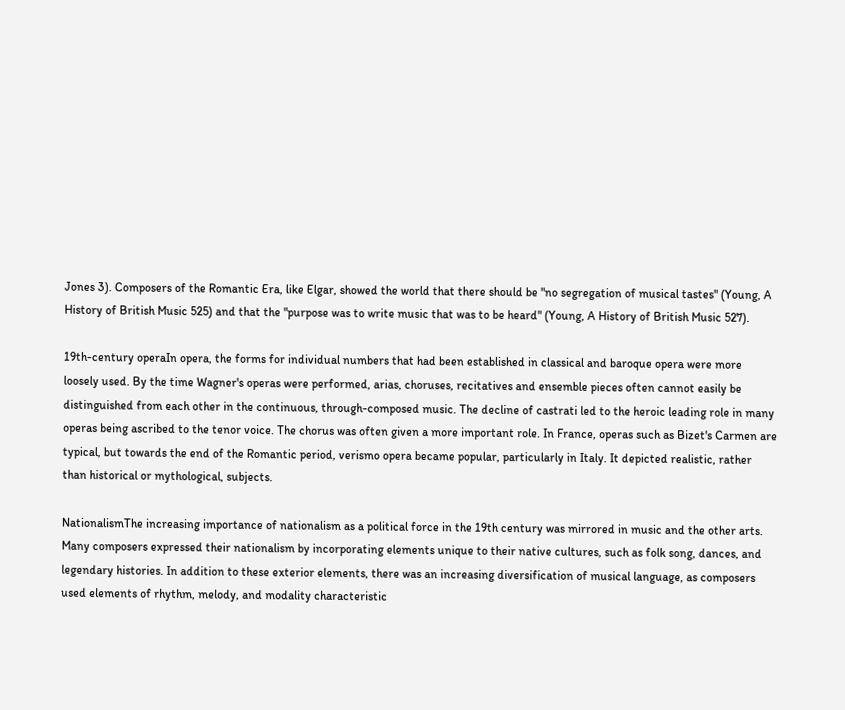Jones 3). Composers of the Romantic Era, like Elgar, showed the world that there should be "no segregation of musical tastes" (Young, A History of British Music 525) and that the "purpose was to write music that was to be heard" (Young, A History of British Music 527).

19th-century operaIn opera, the forms for individual numbers that had been established in classical and baroque opera were more loosely used. By the time Wagner's operas were performed, arias, choruses, recitatives and ensemble pieces often cannot easily be distinguished from each other in the continuous, through-composed music. The decline of castrati led to the heroic leading role in many operas being ascribed to the tenor voice. The chorus was often given a more important role. In France, operas such as Bizet's Carmen are typical, but towards the end of the Romantic period, verismo opera became popular, particularly in Italy. It depicted realistic, rather than historical or mythological, subjects.

NationalismThe increasing importance of nationalism as a political force in the 19th century was mirrored in music and the other arts. Many composers expressed their nationalism by incorporating elements unique to their native cultures, such as folk song, dances, and legendary histories. In addition to these exterior elements, there was an increasing diversification of musical language, as composers used elements of rhythm, melody, and modality characteristic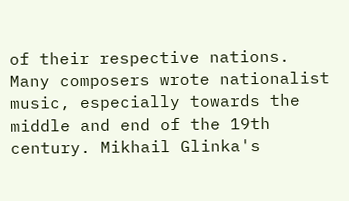of their respective nations. Many composers wrote nationalist music, especially towards the middle and end of the 19th century. Mikhail Glinka's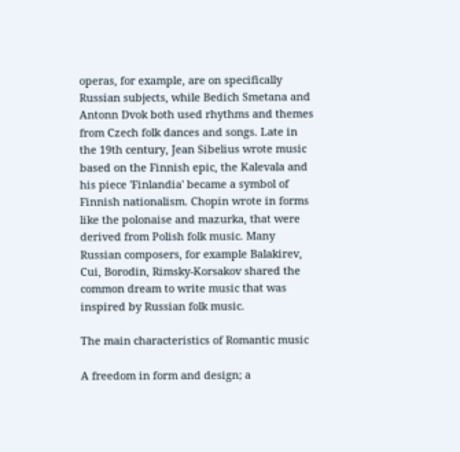operas, for example, are on specifically Russian subjects, while Bedich Smetana and Antonn Dvok both used rhythms and themes from Czech folk dances and songs. Late in the 19th century, Jean Sibelius wrote music based on the Finnish epic, the Kalevala and his piece 'Finlandia' became a symbol of Finnish nationalism. Chopin wrote in forms like the polonaise and mazurka, that were derived from Polish folk music. Many Russian composers, for example Balakirev, Cui, Borodin, Rimsky-Korsakov shared the common dream to write music that was inspired by Russian folk music.

The main characteristics of Romantic music

A freedom in form and design; a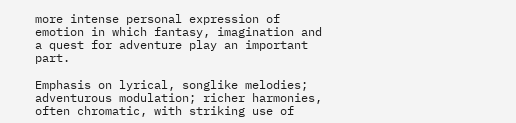more intense personal expression of emotion in which fantasy, imagination and a quest for adventure play an important part.

Emphasis on lyrical, songlike melodies; adventurous modulation; richer harmonies, often chromatic, with striking use of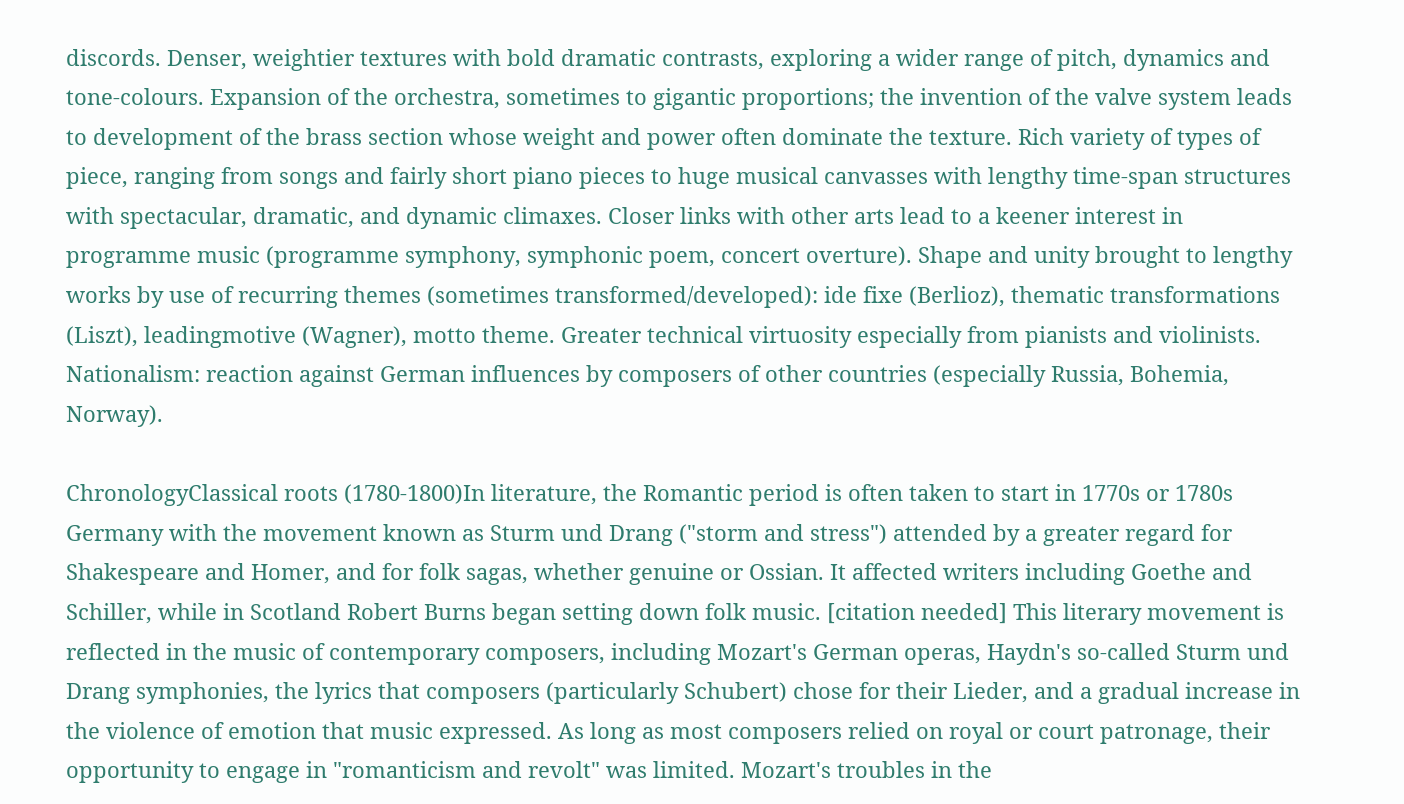discords. Denser, weightier textures with bold dramatic contrasts, exploring a wider range of pitch, dynamics and tone-colours. Expansion of the orchestra, sometimes to gigantic proportions; the invention of the valve system leads to development of the brass section whose weight and power often dominate the texture. Rich variety of types of piece, ranging from songs and fairly short piano pieces to huge musical canvasses with lengthy time-span structures with spectacular, dramatic, and dynamic climaxes. Closer links with other arts lead to a keener interest in programme music (programme symphony, symphonic poem, concert overture). Shape and unity brought to lengthy works by use of recurring themes (sometimes transformed/developed): ide fixe (Berlioz), thematic transformations (Liszt), leadingmotive (Wagner), motto theme. Greater technical virtuosity especially from pianists and violinists. Nationalism: reaction against German influences by composers of other countries (especially Russia, Bohemia, Norway).

ChronologyClassical roots (1780-1800)In literature, the Romantic period is often taken to start in 1770s or 1780s Germany with the movement known as Sturm und Drang ("storm and stress") attended by a greater regard for Shakespeare and Homer, and for folk sagas, whether genuine or Ossian. It affected writers including Goethe and Schiller, while in Scotland Robert Burns began setting down folk music. [citation needed] This literary movement is reflected in the music of contemporary composers, including Mozart's German operas, Haydn's so-called Sturm und Drang symphonies, the lyrics that composers (particularly Schubert) chose for their Lieder, and a gradual increase in the violence of emotion that music expressed. As long as most composers relied on royal or court patronage, their opportunity to engage in "romanticism and revolt" was limited. Mozart's troubles in the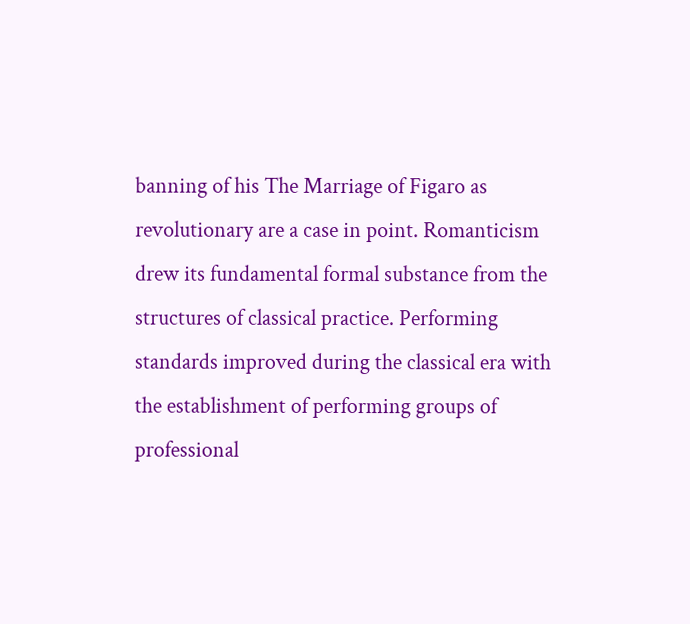banning of his The Marriage of Figaro as revolutionary are a case in point. Romanticism drew its fundamental formal substance from the structures of classical practice. Performing standards improved during the classical era with the establishment of performing groups of professional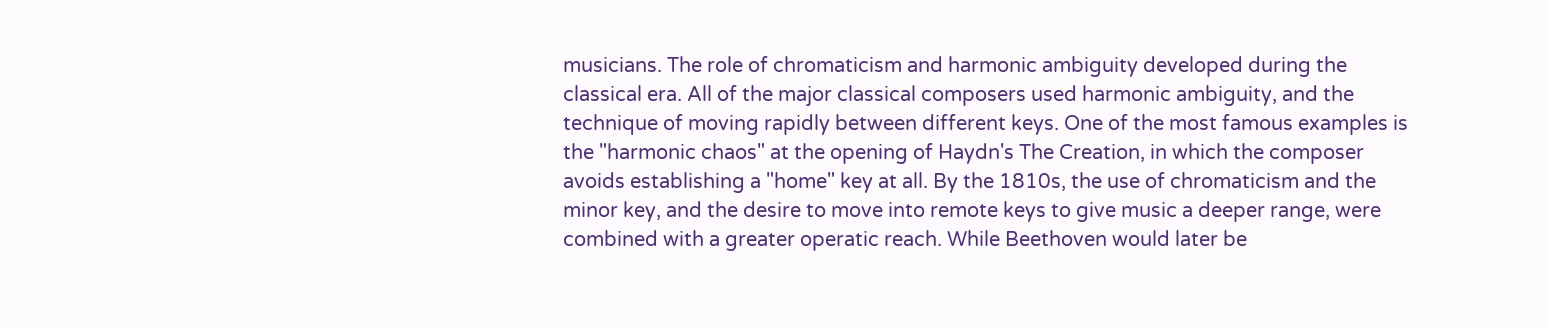musicians. The role of chromaticism and harmonic ambiguity developed during the classical era. All of the major classical composers used harmonic ambiguity, and the technique of moving rapidly between different keys. One of the most famous examples is the "harmonic chaos" at the opening of Haydn's The Creation, in which the composer avoids establishing a "home" key at all. By the 1810s, the use of chromaticism and the minor key, and the desire to move into remote keys to give music a deeper range, were combined with a greater operatic reach. While Beethoven would later be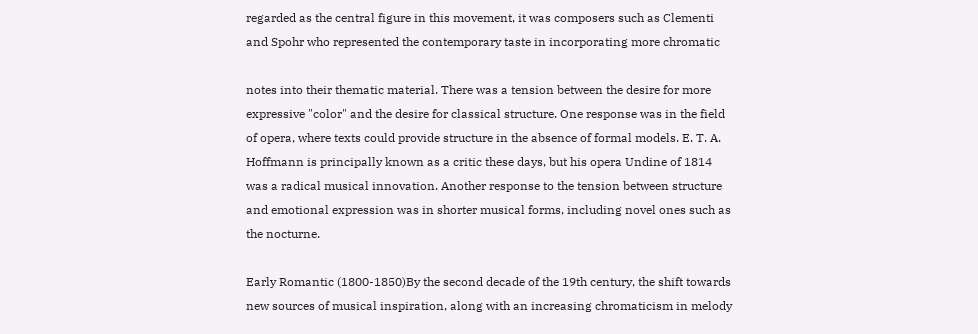regarded as the central figure in this movement, it was composers such as Clementi and Spohr who represented the contemporary taste in incorporating more chromatic

notes into their thematic material. There was a tension between the desire for more expressive "color" and the desire for classical structure. One response was in the field of opera, where texts could provide structure in the absence of formal models. E. T. A. Hoffmann is principally known as a critic these days, but his opera Undine of 1814 was a radical musical innovation. Another response to the tension between structure and emotional expression was in shorter musical forms, including novel ones such as the nocturne.

Early Romantic (1800-1850)By the second decade of the 19th century, the shift towards new sources of musical inspiration, along with an increasing chromaticism in melody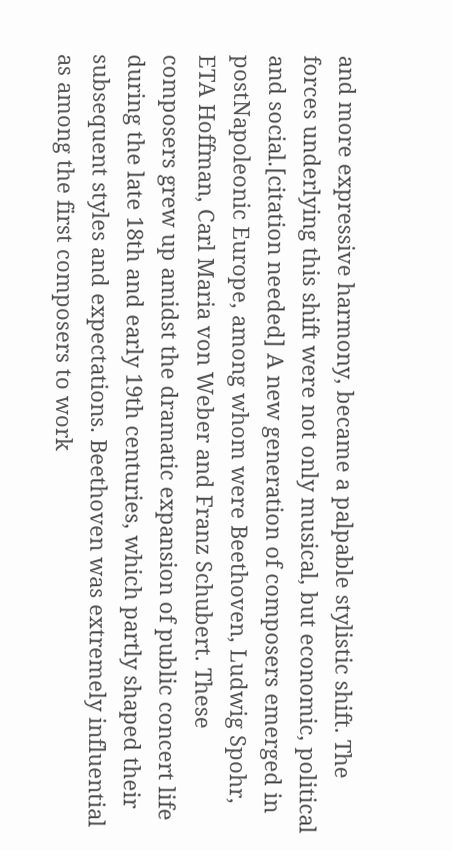and more expressive harmony, became a palpable stylistic shift. The forces underlying this shift were not only musical, but economic, political and social.[citation needed] A new generation of composers emerged in postNapoleonic Europe, among whom were Beethoven, Ludwig Spohr, ETA Hoffman, Carl Maria von Weber and Franz Schubert. These composers grew up amidst the dramatic expansion of public concert life during the late 18th and early 19th centuries, which partly shaped their subsequent styles and expectations. Beethoven was extremely influential as among the first composers to work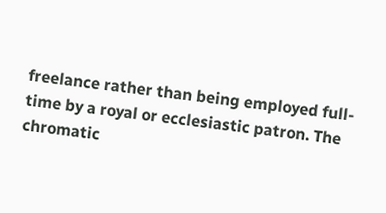freelance rather than being employed full-time by a royal or ecclesiastic patron. The chromatic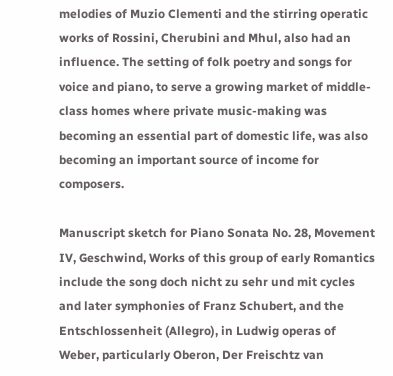melodies of Muzio Clementi and the stirring operatic works of Rossini, Cherubini and Mhul, also had an influence. The setting of folk poetry and songs for voice and piano, to serve a growing market of middle-class homes where private music-making was becoming an essential part of domestic life, was also becoming an important source of income for composers.

Manuscript sketch for Piano Sonata No. 28, Movement IV, Geschwind, Works of this group of early Romantics include the song doch nicht zu sehr und mit cycles and later symphonies of Franz Schubert, and the Entschlossenheit (Allegro), in Ludwig operas of Weber, particularly Oberon, Der Freischtz van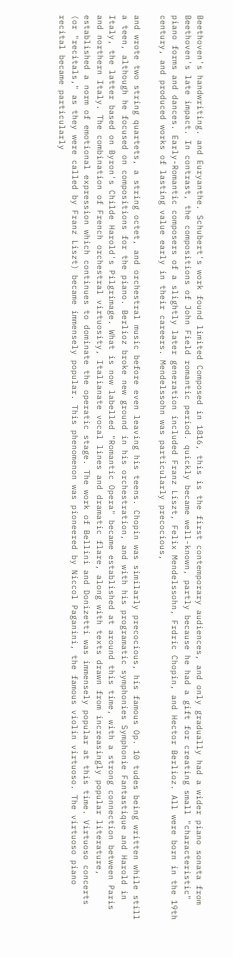Beethoven's handwriting. and Euryanthe. Schubert's work found limited Composed in 1816, this is the first contemporary audiences, and only gradually had a wider piano sonata from Beethoven's late impact. In contrast, the compositions of John Field romantic period. quickly became well-known, partly because he had a gift for creating small "characteristic" piano forms and dances. Early-Romantic composers of a slightly later generation included Franz Liszt, Felix Mendelssohn, Frdric Chopin, and Hector Berlioz. All were born in the 19th century, and produced works of lasting value early in their careers. Mendelssohn was particularly precocious,

and wrote two string quartets, a string octet, and orchestral music before even leaving his teens. Chopin was similarly precocious, his famous Op. 10 tudes being written while still a teen, although he focused on compositions for the piano. Berlioz broke new ground in his orchestration, and with his programatic symphonies Symphonie Fantastique and Harold in Italy, the latter based on Byron's Childe Harold's Pilgrimage. What is now labelled "Romantic Opera" became established at around this time, with a strong connection between Paris and northern Italy. The combination of French orchestral virtuosity, Italianate vocal lines and dramatic flare, along with texts drawn from increasingly popular literature, established a norm of emotional expression which continues to dominate the operatic stage. The work of Bellini and Donizetti was immensely popular at this time. Virtuoso concerts (or "recitals," as they were called by Franz Liszt) became immensely popular. This phenomenon was pioneered by Niccol Paganini, the famous violin virtuoso. The virtuoso piano recital became particularly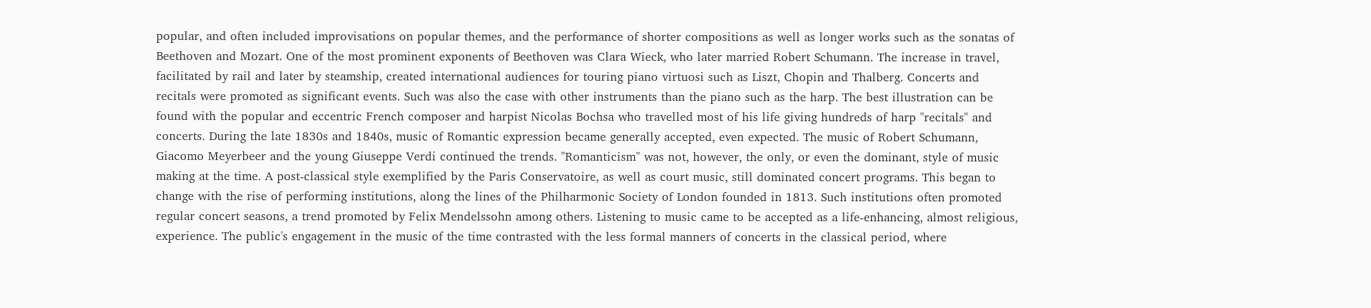popular, and often included improvisations on popular themes, and the performance of shorter compositions as well as longer works such as the sonatas of Beethoven and Mozart. One of the most prominent exponents of Beethoven was Clara Wieck, who later married Robert Schumann. The increase in travel, facilitated by rail and later by steamship, created international audiences for touring piano virtuosi such as Liszt, Chopin and Thalberg. Concerts and recitals were promoted as significant events. Such was also the case with other instruments than the piano such as the harp. The best illustration can be found with the popular and eccentric French composer and harpist Nicolas Bochsa who travelled most of his life giving hundreds of harp "recitals" and concerts. During the late 1830s and 1840s, music of Romantic expression became generally accepted, even expected. The music of Robert Schumann, Giacomo Meyerbeer and the young Giuseppe Verdi continued the trends. "Romanticism" was not, however, the only, or even the dominant, style of music making at the time. A post-classical style exemplified by the Paris Conservatoire, as well as court music, still dominated concert programs. This began to change with the rise of performing institutions, along the lines of the Philharmonic Society of London founded in 1813. Such institutions often promoted regular concert seasons, a trend promoted by Felix Mendelssohn among others. Listening to music came to be accepted as a life-enhancing, almost religious, experience. The public's engagement in the music of the time contrasted with the less formal manners of concerts in the classical period, where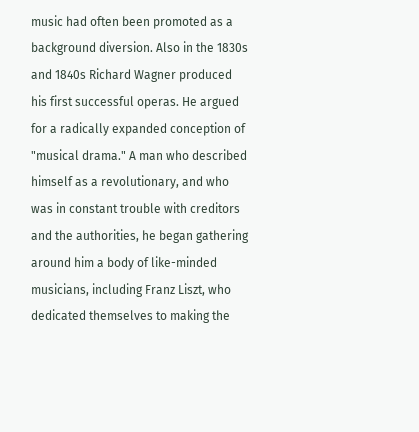music had often been promoted as a background diversion. Also in the 1830s and 1840s Richard Wagner produced his first successful operas. He argued for a radically expanded conception of "musical drama." A man who described himself as a revolutionary, and who was in constant trouble with creditors and the authorities, he began gathering around him a body of like-minded musicians, including Franz Liszt, who dedicated themselves to making the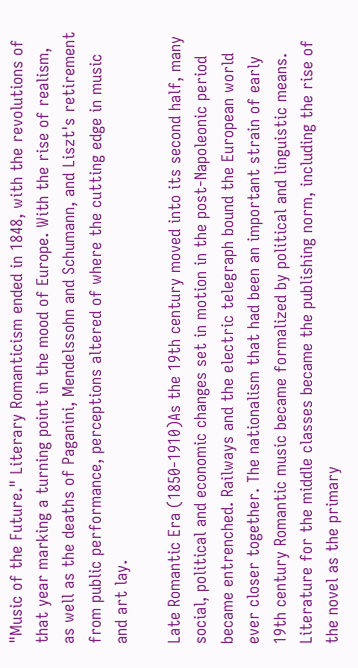"Music of the Future." Literary Romanticism ended in 1848, with the revolutions of that year marking a turning point in the mood of Europe. With the rise of realism, as well as the deaths of Paganini, Mendelssohn and Schumann, and Liszt's retirement from public performance, perceptions altered of where the cutting edge in music and art lay.

Late Romantic Era (1850-1910)As the 19th century moved into its second half, many social, political and economic changes set in motion in the post-Napoleonic period became entrenched. Railways and the electric telegraph bound the European world ever closer together. The nationalism that had been an important strain of early 19th century Romantic music became formalized by political and linguistic means. Literature for the middle classes became the publishing norm, including the rise of the novel as the primary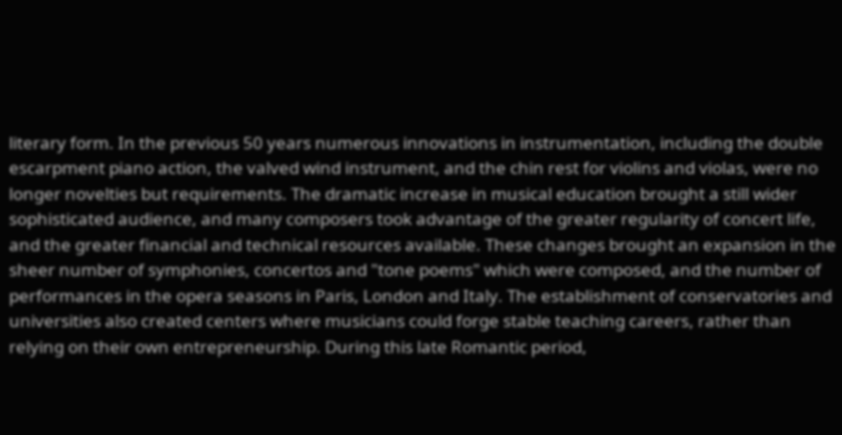literary form. In the previous 50 years numerous innovations in instrumentation, including the double escarpment piano action, the valved wind instrument, and the chin rest for violins and violas, were no longer novelties but requirements. The dramatic increase in musical education brought a still wider sophisticated audience, and many composers took advantage of the greater regularity of concert life, and the greater financial and technical resources available. These changes brought an expansion in the sheer number of symphonies, concertos and "tone poems" which were composed, and the number of performances in the opera seasons in Paris, London and Italy. The establishment of conservatories and universities also created centers where musicians could forge stable teaching careers, rather than relying on their own entrepreneurship. During this late Romantic period,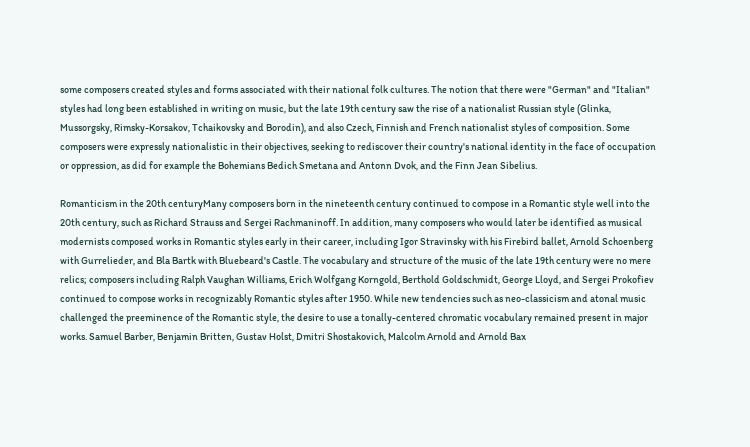some composers created styles and forms associated with their national folk cultures. The notion that there were "German" and "Italian" styles had long been established in writing on music, but the late 19th century saw the rise of a nationalist Russian style (Glinka, Mussorgsky, Rimsky-Korsakov, Tchaikovsky and Borodin), and also Czech, Finnish and French nationalist styles of composition. Some composers were expressly nationalistic in their objectives, seeking to rediscover their country's national identity in the face of occupation or oppression, as did for example the Bohemians Bedich Smetana and Antonn Dvok, and the Finn Jean Sibelius.

Romanticism in the 20th centuryMany composers born in the nineteenth century continued to compose in a Romantic style well into the 20th century, such as Richard Strauss and Sergei Rachmaninoff. In addition, many composers who would later be identified as musical modernists composed works in Romantic styles early in their career, including Igor Stravinsky with his Firebird ballet, Arnold Schoenberg with Gurrelieder, and Bla Bartk with Bluebeard's Castle. The vocabulary and structure of the music of the late 19th century were no mere relics; composers including Ralph Vaughan Williams, Erich Wolfgang Korngold, Berthold Goldschmidt, George Lloyd, and Sergei Prokofiev continued to compose works in recognizably Romantic styles after 1950. While new tendencies such as neo-classicism and atonal music challenged the preeminence of the Romantic style, the desire to use a tonally-centered chromatic vocabulary remained present in major works. Samuel Barber, Benjamin Britten, Gustav Holst, Dmitri Shostakovich, Malcolm Arnold and Arnold Bax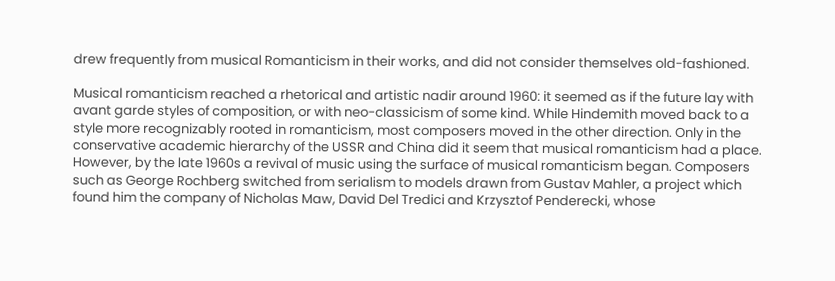drew frequently from musical Romanticism in their works, and did not consider themselves old-fashioned.

Musical romanticism reached a rhetorical and artistic nadir around 1960: it seemed as if the future lay with avant garde styles of composition, or with neo-classicism of some kind. While Hindemith moved back to a style more recognizably rooted in romanticism, most composers moved in the other direction. Only in the conservative academic hierarchy of the USSR and China did it seem that musical romanticism had a place. However, by the late 1960s a revival of music using the surface of musical romanticism began. Composers such as George Rochberg switched from serialism to models drawn from Gustav Mahler, a project which found him the company of Nicholas Maw, David Del Tredici and Krzysztof Penderecki, whose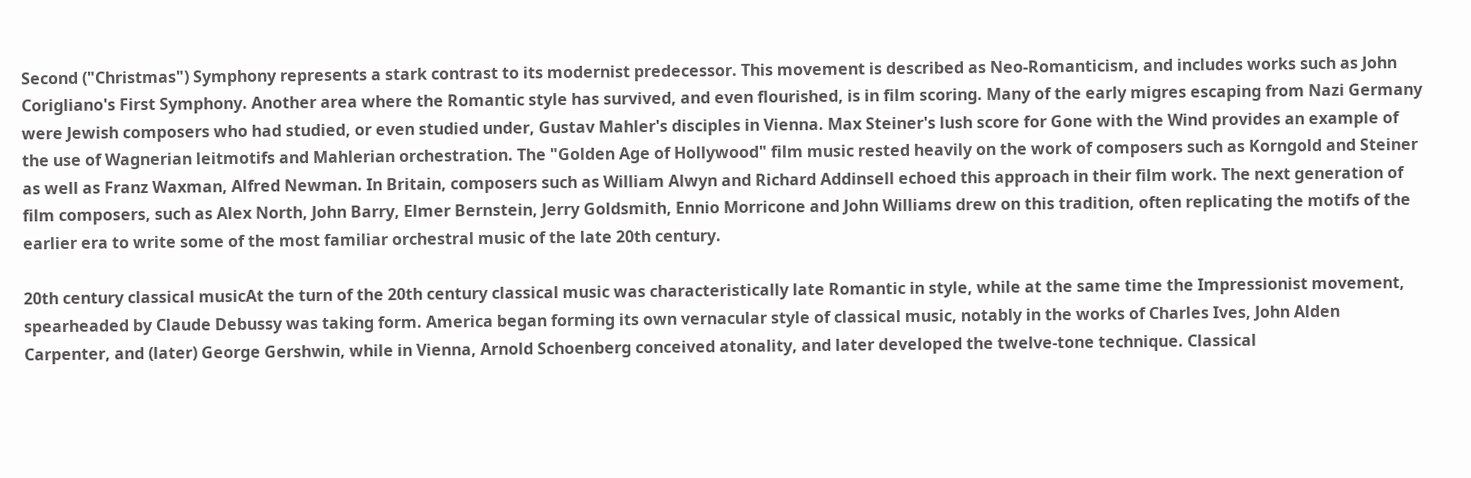Second ("Christmas") Symphony represents a stark contrast to its modernist predecessor. This movement is described as Neo-Romanticism, and includes works such as John Corigliano's First Symphony. Another area where the Romantic style has survived, and even flourished, is in film scoring. Many of the early migres escaping from Nazi Germany were Jewish composers who had studied, or even studied under, Gustav Mahler's disciples in Vienna. Max Steiner's lush score for Gone with the Wind provides an example of the use of Wagnerian leitmotifs and Mahlerian orchestration. The "Golden Age of Hollywood" film music rested heavily on the work of composers such as Korngold and Steiner as well as Franz Waxman, Alfred Newman. In Britain, composers such as William Alwyn and Richard Addinsell echoed this approach in their film work. The next generation of film composers, such as Alex North, John Barry, Elmer Bernstein, Jerry Goldsmith, Ennio Morricone and John Williams drew on this tradition, often replicating the motifs of the earlier era to write some of the most familiar orchestral music of the late 20th century.

20th century classical musicAt the turn of the 20th century classical music was characteristically late Romantic in style, while at the same time the Impressionist movement, spearheaded by Claude Debussy was taking form. America began forming its own vernacular style of classical music, notably in the works of Charles Ives, John Alden Carpenter, and (later) George Gershwin, while in Vienna, Arnold Schoenberg conceived atonality, and later developed the twelve-tone technique. Classical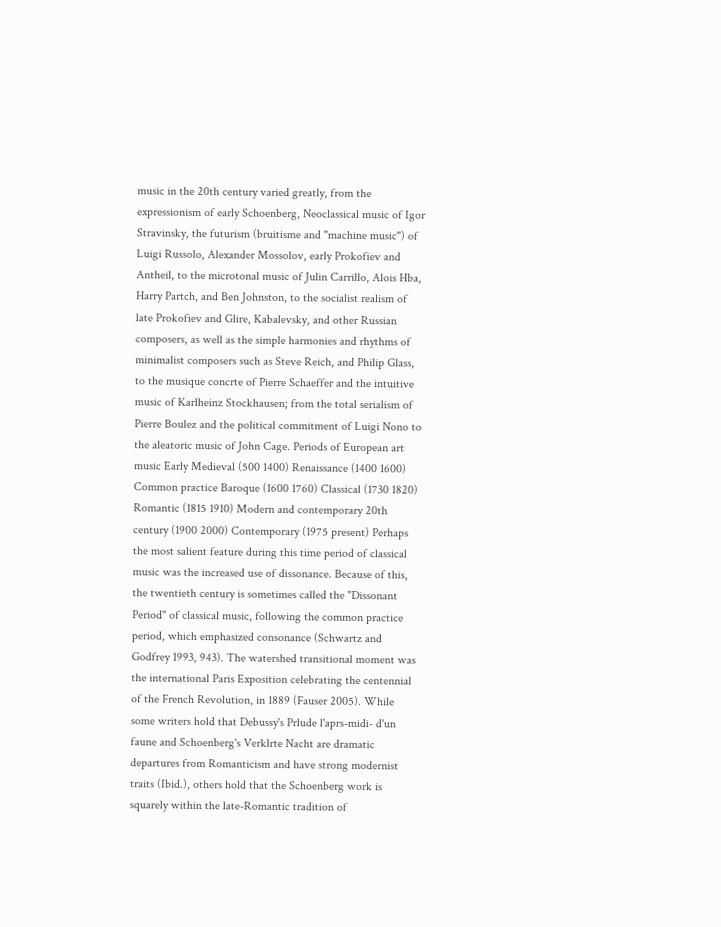music in the 20th century varied greatly, from the expressionism of early Schoenberg, Neoclassical music of Igor Stravinsky, the futurism (bruitisme and "machine music") of Luigi Russolo, Alexander Mossolov, early Prokofiev and Antheil, to the microtonal music of Julin Carrillo, Alois Hba, Harry Partch, and Ben Johnston, to the socialist realism of late Prokofiev and Glire, Kabalevsky, and other Russian composers, as well as the simple harmonies and rhythms of minimalist composers such as Steve Reich, and Philip Glass, to the musique concrte of Pierre Schaeffer and the intuitive music of Karlheinz Stockhausen; from the total serialism of Pierre Boulez and the political commitment of Luigi Nono to the aleatoric music of John Cage. Periods of European art music Early Medieval (500 1400) Renaissance (1400 1600) Common practice Baroque (1600 1760) Classical (1730 1820) Romantic (1815 1910) Modern and contemporary 20th century (1900 2000) Contemporary (1975 present) Perhaps the most salient feature during this time period of classical music was the increased use of dissonance. Because of this, the twentieth century is sometimes called the "Dissonant Period" of classical music, following the common practice period, which emphasized consonance (Schwartz and Godfrey 1993, 943). The watershed transitional moment was the international Paris Exposition celebrating the centennial of the French Revolution, in 1889 (Fauser 2005). While some writers hold that Debussy's Prlude l'aprs-midi- d'un faune and Schoenberg's Verklrte Nacht are dramatic departures from Romanticism and have strong modernist traits (Ibid.), others hold that the Schoenberg work is squarely within the late-Romantic tradition of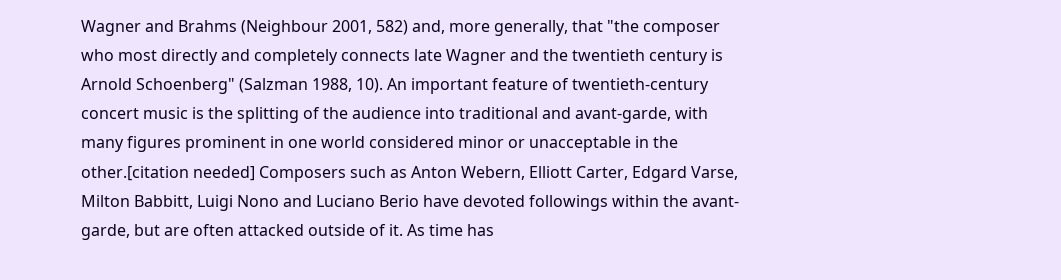Wagner and Brahms (Neighbour 2001, 582) and, more generally, that "the composer who most directly and completely connects late Wagner and the twentieth century is Arnold Schoenberg" (Salzman 1988, 10). An important feature of twentieth-century concert music is the splitting of the audience into traditional and avant-garde, with many figures prominent in one world considered minor or unacceptable in the other.[citation needed] Composers such as Anton Webern, Elliott Carter, Edgard Varse, Milton Babbitt, Luigi Nono and Luciano Berio have devoted followings within the avant-garde, but are often attacked outside of it. As time has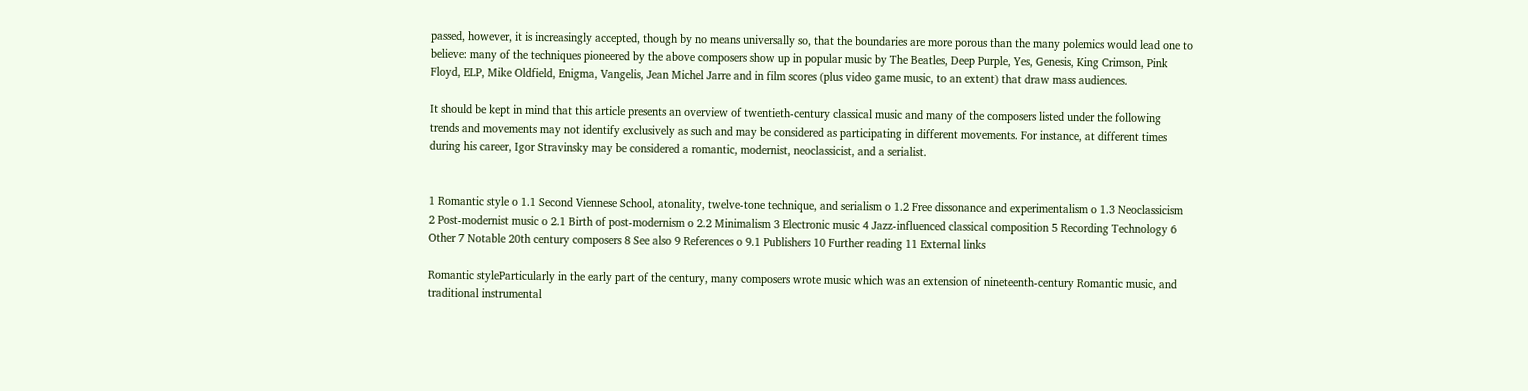passed, however, it is increasingly accepted, though by no means universally so, that the boundaries are more porous than the many polemics would lead one to believe: many of the techniques pioneered by the above composers show up in popular music by The Beatles, Deep Purple, Yes, Genesis, King Crimson, Pink Floyd, ELP, Mike Oldfield, Enigma, Vangelis, Jean Michel Jarre and in film scores (plus video game music, to an extent) that draw mass audiences.

It should be kept in mind that this article presents an overview of twentieth-century classical music and many of the composers listed under the following trends and movements may not identify exclusively as such and may be considered as participating in different movements. For instance, at different times during his career, Igor Stravinsky may be considered a romantic, modernist, neoclassicist, and a serialist.


1 Romantic style o 1.1 Second Viennese School, atonality, twelve-tone technique, and serialism o 1.2 Free dissonance and experimentalism o 1.3 Neoclassicism 2 Post-modernist music o 2.1 Birth of post-modernism o 2.2 Minimalism 3 Electronic music 4 Jazz-influenced classical composition 5 Recording Technology 6 Other 7 Notable 20th century composers 8 See also 9 References o 9.1 Publishers 10 Further reading 11 External links

Romantic styleParticularly in the early part of the century, many composers wrote music which was an extension of nineteenth-century Romantic music, and traditional instrumental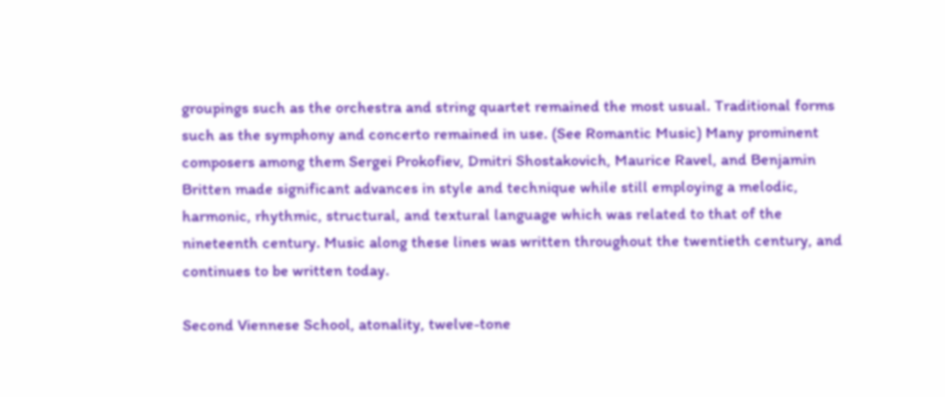groupings such as the orchestra and string quartet remained the most usual. Traditional forms such as the symphony and concerto remained in use. (See Romantic Music) Many prominent composers among them Sergei Prokofiev, Dmitri Shostakovich, Maurice Ravel, and Benjamin Britten made significant advances in style and technique while still employing a melodic, harmonic, rhythmic, structural, and textural language which was related to that of the nineteenth century. Music along these lines was written throughout the twentieth century, and continues to be written today.

Second Viennese School, atonality, twelve-tone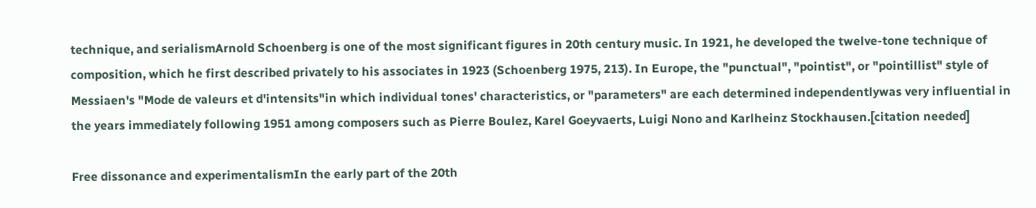technique, and serialismArnold Schoenberg is one of the most significant figures in 20th century music. In 1921, he developed the twelve-tone technique of composition, which he first described privately to his associates in 1923 (Schoenberg 1975, 213). In Europe, the "punctual", "pointist", or "pointillist" style of Messiaen's "Mode de valeurs et d'intensits"in which individual tones' characteristics, or "parameters" are each determined independentlywas very influential in the years immediately following 1951 among composers such as Pierre Boulez, Karel Goeyvaerts, Luigi Nono and Karlheinz Stockhausen.[citation needed]

Free dissonance and experimentalismIn the early part of the 20th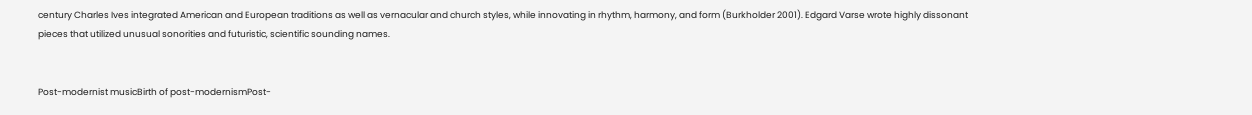century Charles Ives integrated American and European traditions as well as vernacular and church styles, while innovating in rhythm, harmony, and form (Burkholder 2001). Edgard Varse wrote highly dissonant pieces that utilized unusual sonorities and futuristic, scientific sounding names.


Post-modernist musicBirth of post-modernismPost-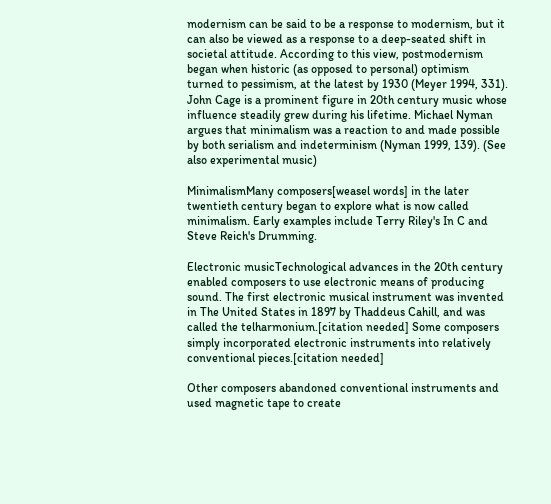modernism can be said to be a response to modernism, but it can also be viewed as a response to a deep-seated shift in societal attitude. According to this view, postmodernism began when historic (as opposed to personal) optimism turned to pessimism, at the latest by 1930 (Meyer 1994, 331). John Cage is a prominent figure in 20th century music whose influence steadily grew during his lifetime. Michael Nyman argues that minimalism was a reaction to and made possible by both serialism and indeterminism (Nyman 1999, 139). (See also experimental music)

MinimalismMany composers[weasel words] in the later twentieth century began to explore what is now called minimalism. Early examples include Terry Riley's In C and Steve Reich's Drumming.

Electronic musicTechnological advances in the 20th century enabled composers to use electronic means of producing sound. The first electronic musical instrument was invented in The United States in 1897 by Thaddeus Cahill, and was called the telharmonium.[citation needed] Some composers simply incorporated electronic instruments into relatively conventional pieces.[citation needed]

Other composers abandoned conventional instruments and used magnetic tape to create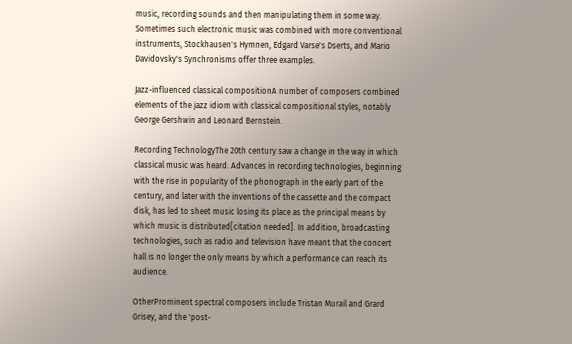music, recording sounds and then manipulating them in some way. Sometimes such electronic music was combined with more conventional instruments, Stockhausen's Hymnen, Edgard Varse's Dserts, and Mario Davidovsky's Synchronisms offer three examples.

Jazz-influenced classical compositionA number of composers combined elements of the jazz idiom with classical compositional styles, notably George Gershwin and Leonard Bernstein.

Recording TechnologyThe 20th century saw a change in the way in which classical music was heard. Advances in recording technologies, beginning with the rise in popularity of the phonograph in the early part of the century, and later with the inventions of the cassette and the compact disk, has led to sheet music losing its place as the principal means by which music is distributed[citation needed]. In addition, broadcasting technologies, such as radio and television have meant that the concert hall is no longer the only means by which a performance can reach its audience.

OtherProminent spectral composers include Tristan Murail and Grard Grisey, and the 'post-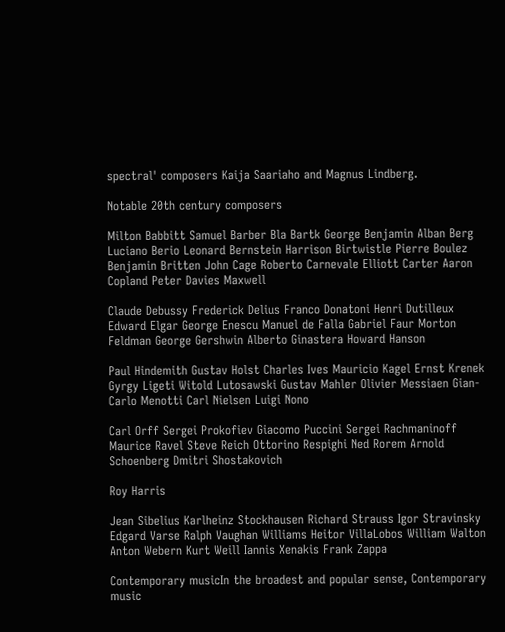spectral' composers Kaija Saariaho and Magnus Lindberg.

Notable 20th century composers

Milton Babbitt Samuel Barber Bla Bartk George Benjamin Alban Berg Luciano Berio Leonard Bernstein Harrison Birtwistle Pierre Boulez Benjamin Britten John Cage Roberto Carnevale Elliott Carter Aaron Copland Peter Davies Maxwell

Claude Debussy Frederick Delius Franco Donatoni Henri Dutilleux Edward Elgar George Enescu Manuel de Falla Gabriel Faur Morton Feldman George Gershwin Alberto Ginastera Howard Hanson

Paul Hindemith Gustav Holst Charles Ives Mauricio Kagel Ernst Krenek Gyrgy Ligeti Witold Lutosawski Gustav Mahler Olivier Messiaen Gian-Carlo Menotti Carl Nielsen Luigi Nono

Carl Orff Sergei Prokofiev Giacomo Puccini Sergei Rachmaninoff Maurice Ravel Steve Reich Ottorino Respighi Ned Rorem Arnold Schoenberg Dmitri Shostakovich

Roy Harris

Jean Sibelius Karlheinz Stockhausen Richard Strauss Igor Stravinsky Edgard Varse Ralph Vaughan Williams Heitor VillaLobos William Walton Anton Webern Kurt Weill Iannis Xenakis Frank Zappa

Contemporary musicIn the broadest and popular sense, Contemporary music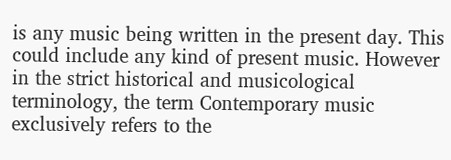is any music being written in the present day. This could include any kind of present music. However in the strict historical and musicological terminology, the term Contemporary music exclusively refers to the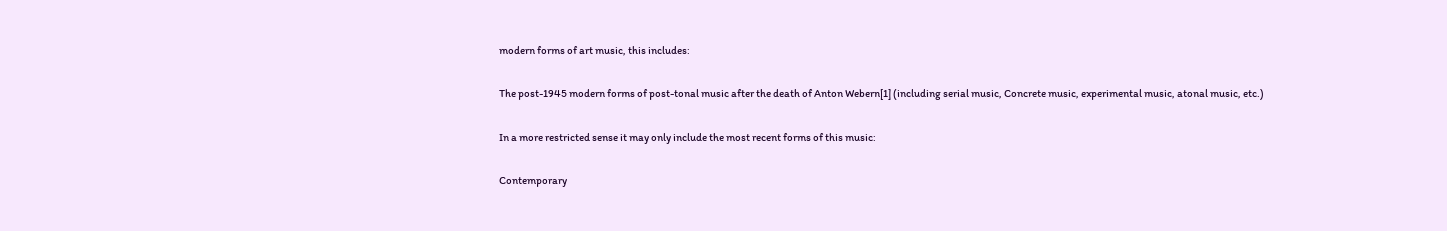modern forms of art music, this includes:

The post-1945 modern forms of post-tonal music after the death of Anton Webern[1] (including serial music, Concrete music, experimental music, atonal music, etc.)

In a more restricted sense it may only include the most recent forms of this music:

Contemporary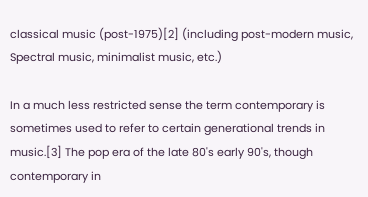classical music (post-1975)[2] (including post-modern music, Spectral music, minimalist music, etc.)

In a much less restricted sense the term contemporary is sometimes used to refer to certain generational trends in music.[3] The pop era of the late 80's early 90's, though contemporary in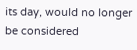its day, would no longer be considered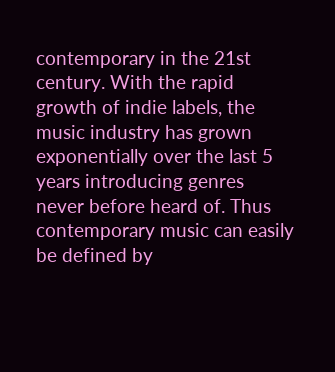contemporary in the 21st century. With the rapid growth of indie labels, the music industry has grown exponentially over the last 5 years introducing genres never before heard of. Thus contemporary music can easily be defined by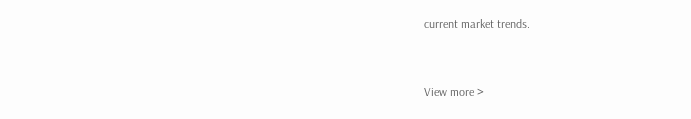current market trends.


View more >